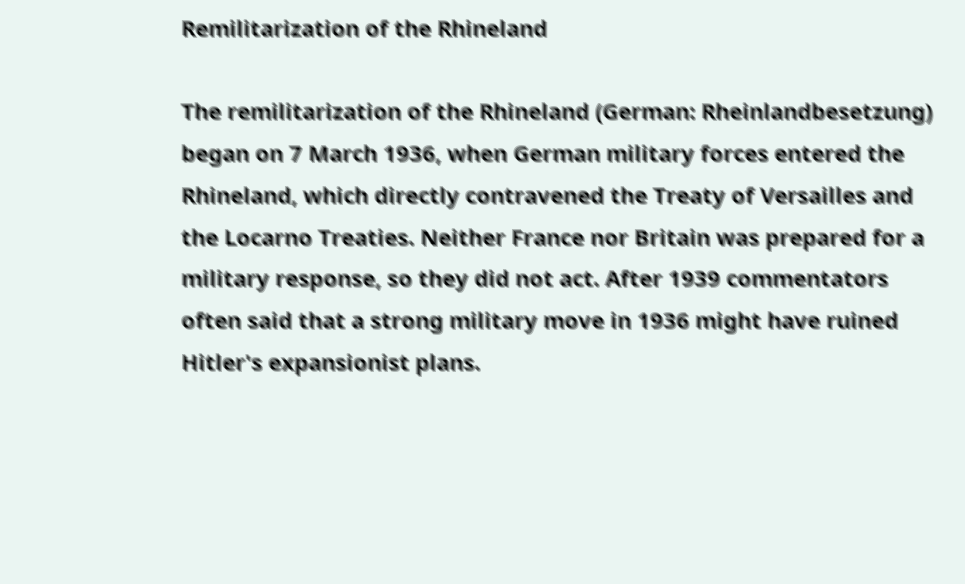Remilitarization of the Rhineland

The remilitarization of the Rhineland (German: Rheinlandbesetzung) began on 7 March 1936, when German military forces entered the Rhineland, which directly contravened the Treaty of Versailles and the Locarno Treaties. Neither France nor Britain was prepared for a military response, so they did not act. After 1939 commentators often said that a strong military move in 1936 might have ruined Hitler's expansionist plans.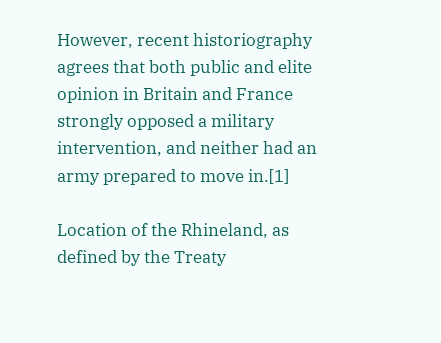However, recent historiography agrees that both public and elite opinion in Britain and France strongly opposed a military intervention, and neither had an army prepared to move in.[1]

Location of the Rhineland, as defined by the Treaty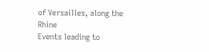of Versailles, along the Rhine
Events leading to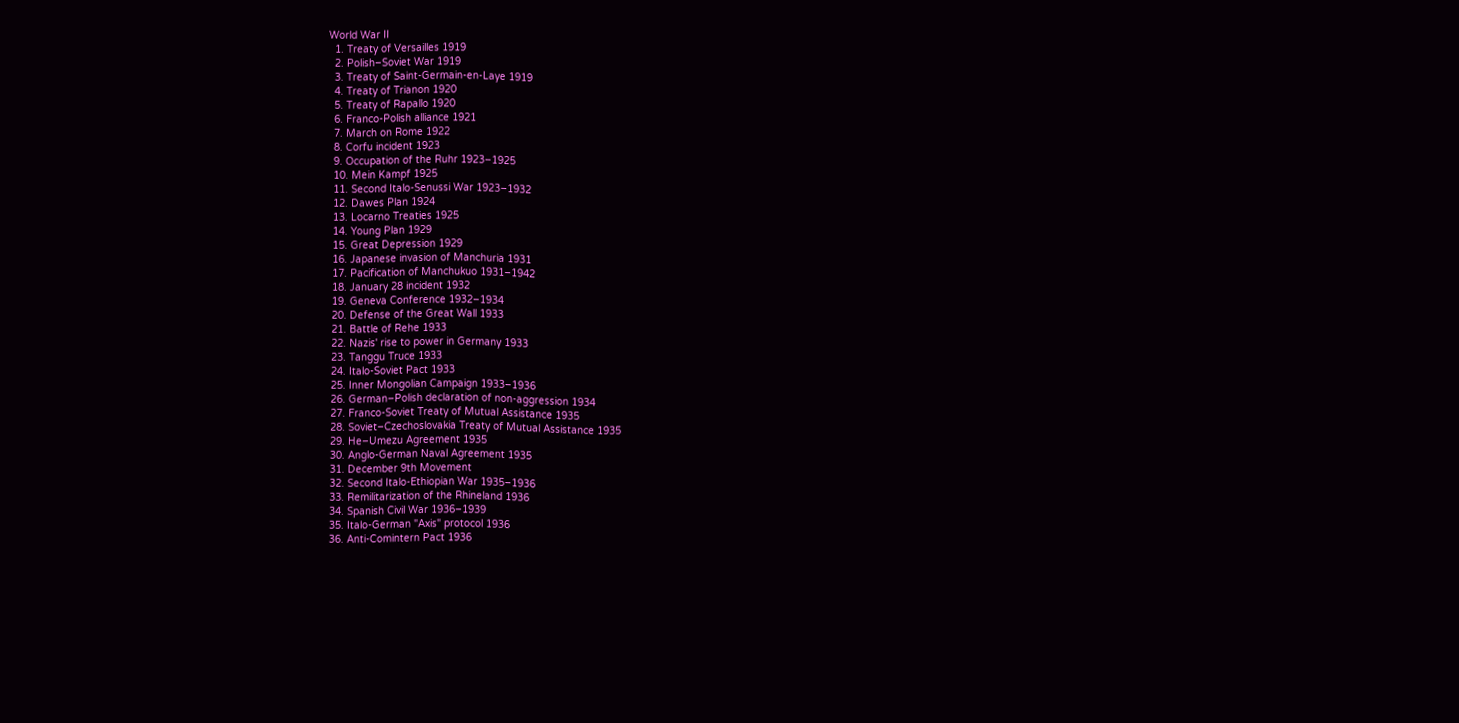World War II
  1. Treaty of Versailles 1919
  2. Polish–Soviet War 1919
  3. Treaty of Saint-Germain-en-Laye 1919
  4. Treaty of Trianon 1920
  5. Treaty of Rapallo 1920
  6. Franco-Polish alliance 1921
  7. March on Rome 1922
  8. Corfu incident 1923
  9. Occupation of the Ruhr 1923–1925
  10. Mein Kampf 1925
  11. Second Italo-Senussi War 1923–1932
  12. Dawes Plan 1924
  13. Locarno Treaties 1925
  14. Young Plan 1929
  15. Great Depression 1929
  16. Japanese invasion of Manchuria 1931
  17. Pacification of Manchukuo 1931–1942
  18. January 28 incident 1932
  19. Geneva Conference 1932–1934
  20. Defense of the Great Wall 1933
  21. Battle of Rehe 1933
  22. Nazis' rise to power in Germany 1933
  23. Tanggu Truce 1933
  24. Italo-Soviet Pact 1933
  25. Inner Mongolian Campaign 1933–1936
  26. German–Polish declaration of non-aggression 1934
  27. Franco-Soviet Treaty of Mutual Assistance 1935
  28. Soviet–Czechoslovakia Treaty of Mutual Assistance 1935
  29. He–Umezu Agreement 1935
  30. Anglo-German Naval Agreement 1935
  31. December 9th Movement
  32. Second Italo-Ethiopian War 1935–1936
  33. Remilitarization of the Rhineland 1936
  34. Spanish Civil War 1936–1939
  35. Italo-German "Axis" protocol 1936
  36. Anti-Comintern Pact 1936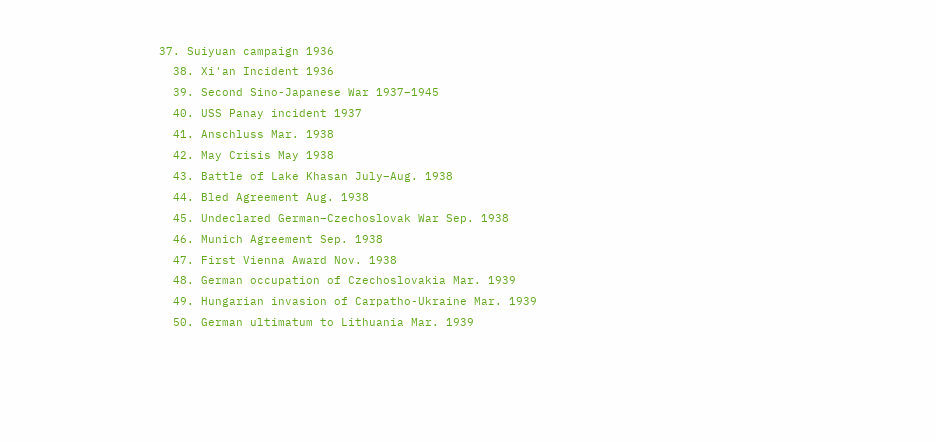37. Suiyuan campaign 1936
  38. Xi'an Incident 1936
  39. Second Sino-Japanese War 1937–1945
  40. USS Panay incident 1937
  41. Anschluss Mar. 1938
  42. May Crisis May 1938
  43. Battle of Lake Khasan July–Aug. 1938
  44. Bled Agreement Aug. 1938
  45. Undeclared German–Czechoslovak War Sep. 1938
  46. Munich Agreement Sep. 1938
  47. First Vienna Award Nov. 1938
  48. German occupation of Czechoslovakia Mar. 1939
  49. Hungarian invasion of Carpatho-Ukraine Mar. 1939
  50. German ultimatum to Lithuania Mar. 1939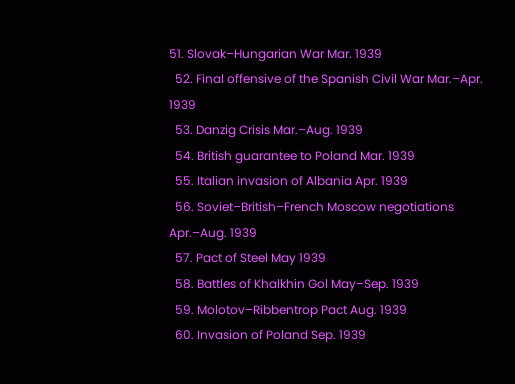51. Slovak–Hungarian War Mar. 1939
  52. Final offensive of the Spanish Civil War Mar.–Apr. 1939
  53. Danzig Crisis Mar.–Aug. 1939
  54. British guarantee to Poland Mar. 1939
  55. Italian invasion of Albania Apr. 1939
  56. Soviet–British–French Moscow negotiations Apr.–Aug. 1939
  57. Pact of Steel May 1939
  58. Battles of Khalkhin Gol May–Sep. 1939
  59. Molotov–Ribbentrop Pact Aug. 1939
  60. Invasion of Poland Sep. 1939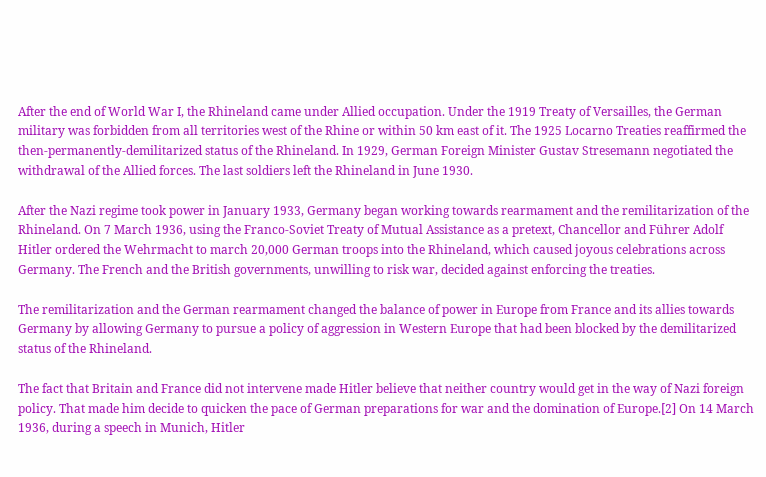After the end of World War I, the Rhineland came under Allied occupation. Under the 1919 Treaty of Versailles, the German military was forbidden from all territories west of the Rhine or within 50 km east of it. The 1925 Locarno Treaties reaffirmed the then-permanently-demilitarized status of the Rhineland. In 1929, German Foreign Minister Gustav Stresemann negotiated the withdrawal of the Allied forces. The last soldiers left the Rhineland in June 1930.

After the Nazi regime took power in January 1933, Germany began working towards rearmament and the remilitarization of the Rhineland. On 7 March 1936, using the Franco-Soviet Treaty of Mutual Assistance as a pretext, Chancellor and Führer Adolf Hitler ordered the Wehrmacht to march 20,000 German troops into the Rhineland, which caused joyous celebrations across Germany. The French and the British governments, unwilling to risk war, decided against enforcing the treaties.

The remilitarization and the German rearmament changed the balance of power in Europe from France and its allies towards Germany by allowing Germany to pursue a policy of aggression in Western Europe that had been blocked by the demilitarized status of the Rhineland.

The fact that Britain and France did not intervene made Hitler believe that neither country would get in the way of Nazi foreign policy. That made him decide to quicken the pace of German preparations for war and the domination of Europe.[2] On 14 March 1936, during a speech in Munich, Hitler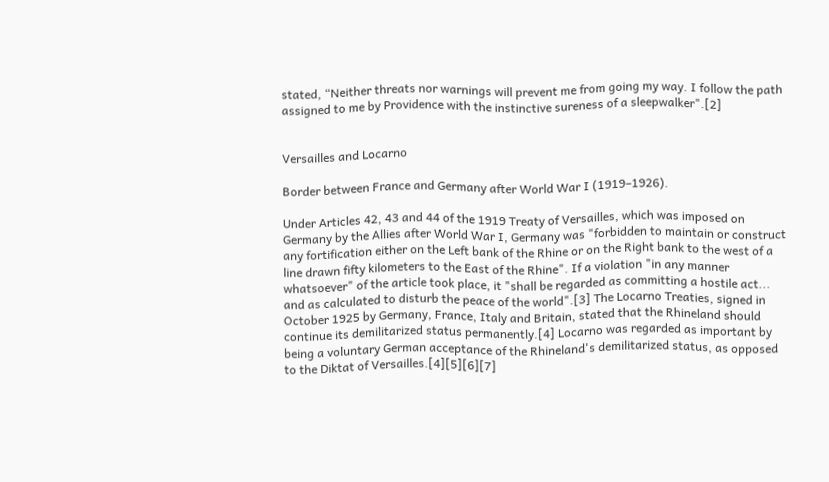stated, “Neither threats nor warnings will prevent me from going my way. I follow the path assigned to me by Providence with the instinctive sureness of a sleepwalker".[2]


Versailles and Locarno

Border between France and Germany after World War I (1919–1926).

Under Articles 42, 43 and 44 of the 1919 Treaty of Versailles, which was imposed on Germany by the Allies after World War I, Germany was "forbidden to maintain or construct any fortification either on the Left bank of the Rhine or on the Right bank to the west of a line drawn fifty kilometers to the East of the Rhine". If a violation "in any manner whatsoever" of the article took place, it "shall be regarded as committing a hostile act... and as calculated to disturb the peace of the world".[3] The Locarno Treaties, signed in October 1925 by Germany, France, Italy and Britain, stated that the Rhineland should continue its demilitarized status permanently.[4] Locarno was regarded as important by being a voluntary German acceptance of the Rhineland's demilitarized status, as opposed to the Diktat of Versailles.[4][5][6][7]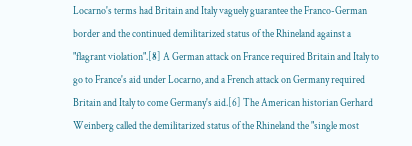Locarno's terms had Britain and Italy vaguely guarantee the Franco-German border and the continued demilitarized status of the Rhineland against a "flagrant violation".[8] A German attack on France required Britain and Italy to go to France's aid under Locarno, and a French attack on Germany required Britain and Italy to come Germany's aid.[6] The American historian Gerhard Weinberg called the demilitarized status of the Rhineland the "single most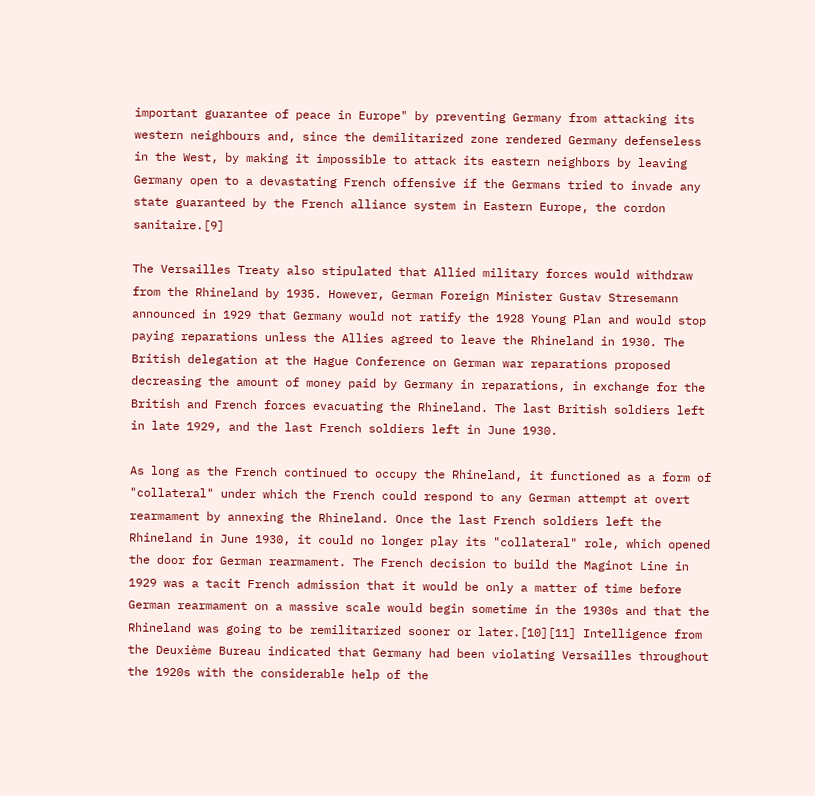important guarantee of peace in Europe" by preventing Germany from attacking its western neighbours and, since the demilitarized zone rendered Germany defenseless in the West, by making it impossible to attack its eastern neighbors by leaving Germany open to a devastating French offensive if the Germans tried to invade any state guaranteed by the French alliance system in Eastern Europe, the cordon sanitaire.[9]

The Versailles Treaty also stipulated that Allied military forces would withdraw from the Rhineland by 1935. However, German Foreign Minister Gustav Stresemann announced in 1929 that Germany would not ratify the 1928 Young Plan and would stop paying reparations unless the Allies agreed to leave the Rhineland in 1930. The British delegation at the Hague Conference on German war reparations proposed decreasing the amount of money paid by Germany in reparations, in exchange for the British and French forces evacuating the Rhineland. The last British soldiers left in late 1929, and the last French soldiers left in June 1930.

As long as the French continued to occupy the Rhineland, it functioned as a form of "collateral" under which the French could respond to any German attempt at overt rearmament by annexing the Rhineland. Once the last French soldiers left the Rhineland in June 1930, it could no longer play its "collateral" role, which opened the door for German rearmament. The French decision to build the Maginot Line in 1929 was a tacit French admission that it would be only a matter of time before German rearmament on a massive scale would begin sometime in the 1930s and that the Rhineland was going to be remilitarized sooner or later.[10][11] Intelligence from the Deuxième Bureau indicated that Germany had been violating Versailles throughout the 1920s with the considerable help of the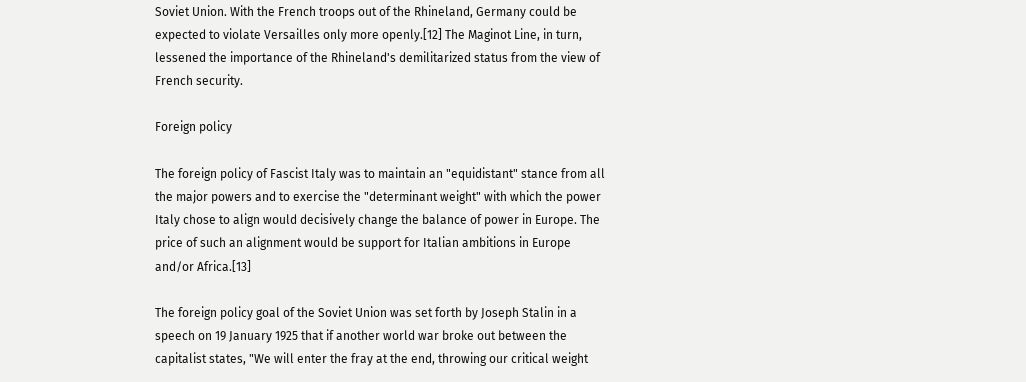Soviet Union. With the French troops out of the Rhineland, Germany could be expected to violate Versailles only more openly.[12] The Maginot Line, in turn, lessened the importance of the Rhineland's demilitarized status from the view of French security.

Foreign policy

The foreign policy of Fascist Italy was to maintain an "equidistant" stance from all the major powers and to exercise the "determinant weight" with which the power Italy chose to align would decisively change the balance of power in Europe. The price of such an alignment would be support for Italian ambitions in Europe and/or Africa.[13]

The foreign policy goal of the Soviet Union was set forth by Joseph Stalin in a speech on 19 January 1925 that if another world war broke out between the capitalist states, "We will enter the fray at the end, throwing our critical weight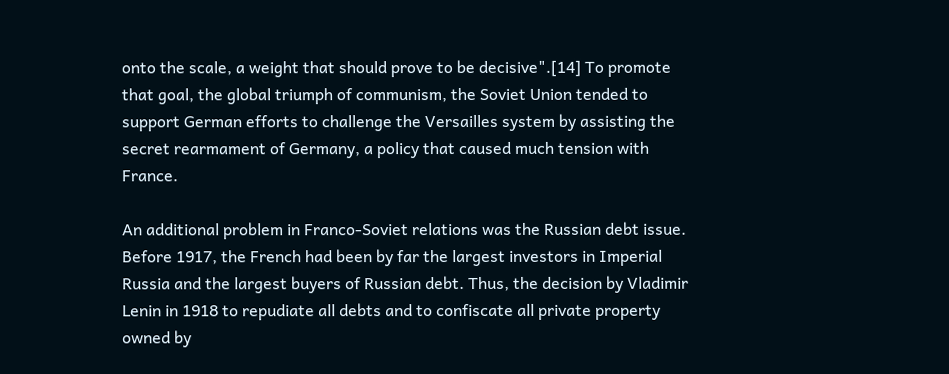onto the scale, a weight that should prove to be decisive".[14] To promote that goal, the global triumph of communism, the Soviet Union tended to support German efforts to challenge the Versailles system by assisting the secret rearmament of Germany, a policy that caused much tension with France.

An additional problem in Franco-Soviet relations was the Russian debt issue. Before 1917, the French had been by far the largest investors in Imperial Russia and the largest buyers of Russian debt. Thus, the decision by Vladimir Lenin in 1918 to repudiate all debts and to confiscate all private property owned by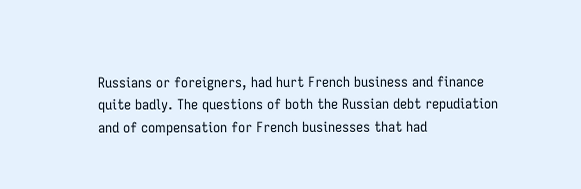Russians or foreigners, had hurt French business and finance quite badly. The questions of both the Russian debt repudiation and of compensation for French businesses that had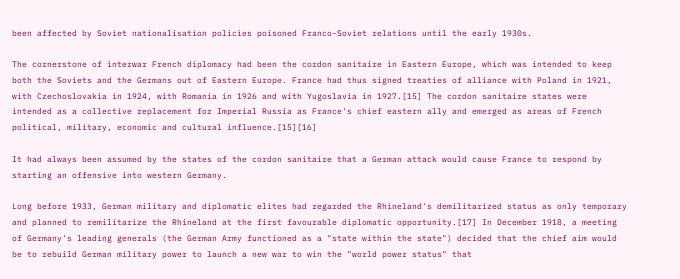been affected by Soviet nationalisation policies poisoned Franco-Soviet relations until the early 1930s.

The cornerstone of interwar French diplomacy had been the cordon sanitaire in Eastern Europe, which was intended to keep both the Soviets and the Germans out of Eastern Europe. France had thus signed treaties of alliance with Poland in 1921, with Czechoslovakia in 1924, with Romania in 1926 and with Yugoslavia in 1927.[15] The cordon sanitaire states were intended as a collective replacement for Imperial Russia as France's chief eastern ally and emerged as areas of French political, military, economic and cultural influence.[15][16]

It had always been assumed by the states of the cordon sanitaire that a German attack would cause France to respond by starting an offensive into western Germany.

Long before 1933, German military and diplomatic elites had regarded the Rhineland's demilitarized status as only temporary and planned to remilitarize the Rhineland at the first favourable diplomatic opportunity.[17] In December 1918, a meeting of Germany's leading generals (the German Army functioned as a "state within the state") decided that the chief aim would be to rebuild German military power to launch a new war to win the "world power status" that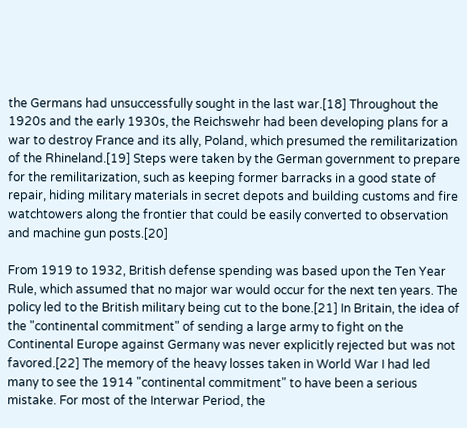the Germans had unsuccessfully sought in the last war.[18] Throughout the 1920s and the early 1930s, the Reichswehr had been developing plans for a war to destroy France and its ally, Poland, which presumed the remilitarization of the Rhineland.[19] Steps were taken by the German government to prepare for the remilitarization, such as keeping former barracks in a good state of repair, hiding military materials in secret depots and building customs and fire watchtowers along the frontier that could be easily converted to observation and machine gun posts.[20]

From 1919 to 1932, British defense spending was based upon the Ten Year Rule, which assumed that no major war would occur for the next ten years. The policy led to the British military being cut to the bone.[21] In Britain, the idea of the "continental commitment" of sending a large army to fight on the Continental Europe against Germany was never explicitly rejected but was not favored.[22] The memory of the heavy losses taken in World War I had led many to see the 1914 "continental commitment" to have been a serious mistake. For most of the Interwar Period, the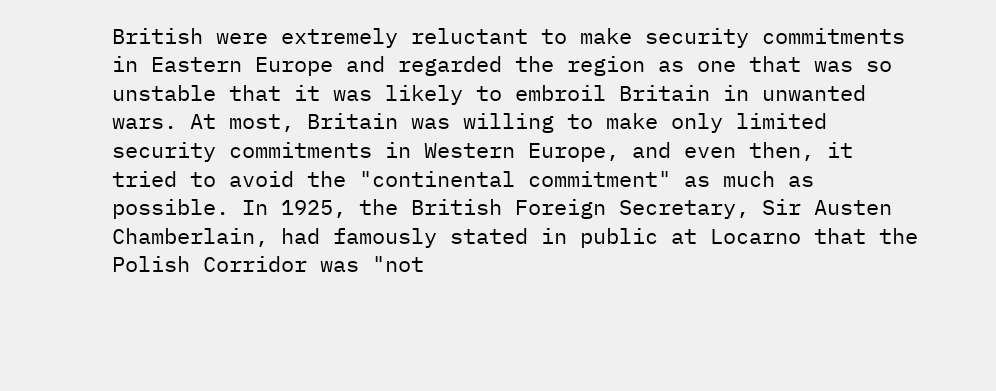British were extremely reluctant to make security commitments in Eastern Europe and regarded the region as one that was so unstable that it was likely to embroil Britain in unwanted wars. At most, Britain was willing to make only limited security commitments in Western Europe, and even then, it tried to avoid the "continental commitment" as much as possible. In 1925, the British Foreign Secretary, Sir Austen Chamberlain, had famously stated in public at Locarno that the Polish Corridor was "not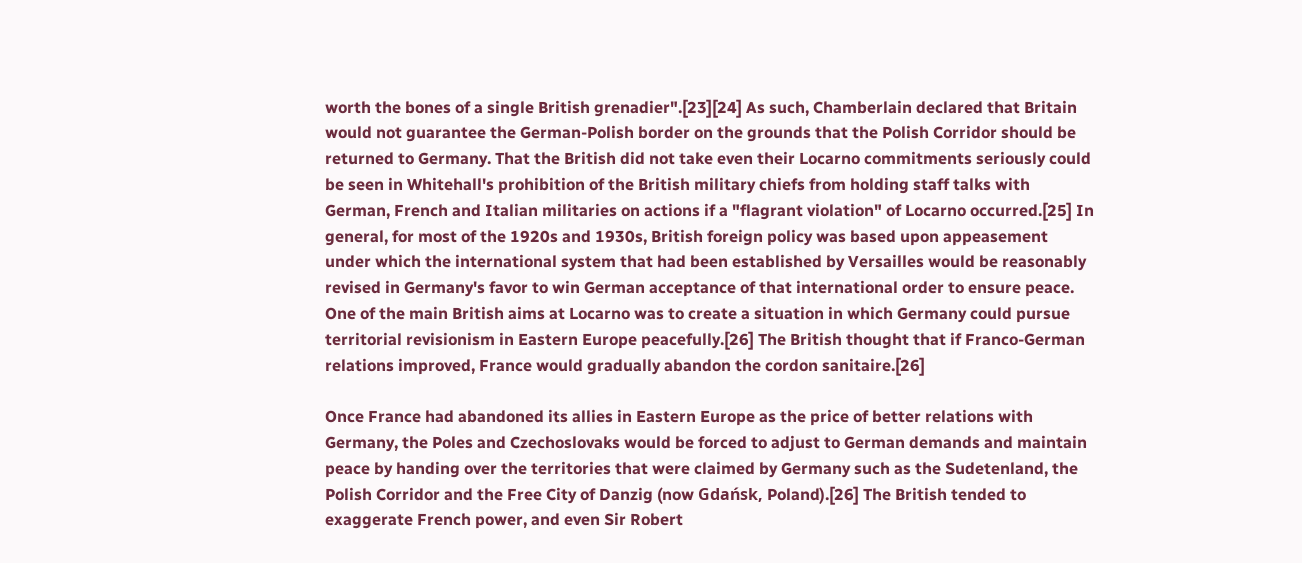worth the bones of a single British grenadier".[23][24] As such, Chamberlain declared that Britain would not guarantee the German-Polish border on the grounds that the Polish Corridor should be returned to Germany. That the British did not take even their Locarno commitments seriously could be seen in Whitehall's prohibition of the British military chiefs from holding staff talks with German, French and Italian militaries on actions if a "flagrant violation" of Locarno occurred.[25] In general, for most of the 1920s and 1930s, British foreign policy was based upon appeasement under which the international system that had been established by Versailles would be reasonably revised in Germany's favor to win German acceptance of that international order to ensure peace. One of the main British aims at Locarno was to create a situation in which Germany could pursue territorial revisionism in Eastern Europe peacefully.[26] The British thought that if Franco-German relations improved, France would gradually abandon the cordon sanitaire.[26]

Once France had abandoned its allies in Eastern Europe as the price of better relations with Germany, the Poles and Czechoslovaks would be forced to adjust to German demands and maintain peace by handing over the territories that were claimed by Germany such as the Sudetenland, the Polish Corridor and the Free City of Danzig (now Gdańsk, Poland).[26] The British tended to exaggerate French power, and even Sir Robert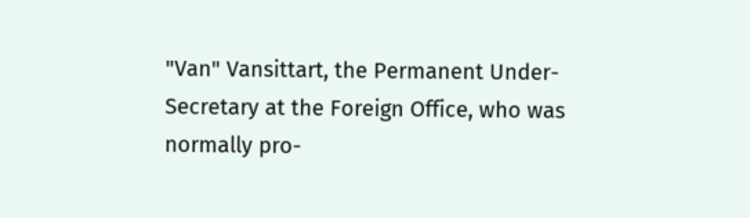"Van" Vansittart, the Permanent Under-Secretary at the Foreign Office, who was normally pro-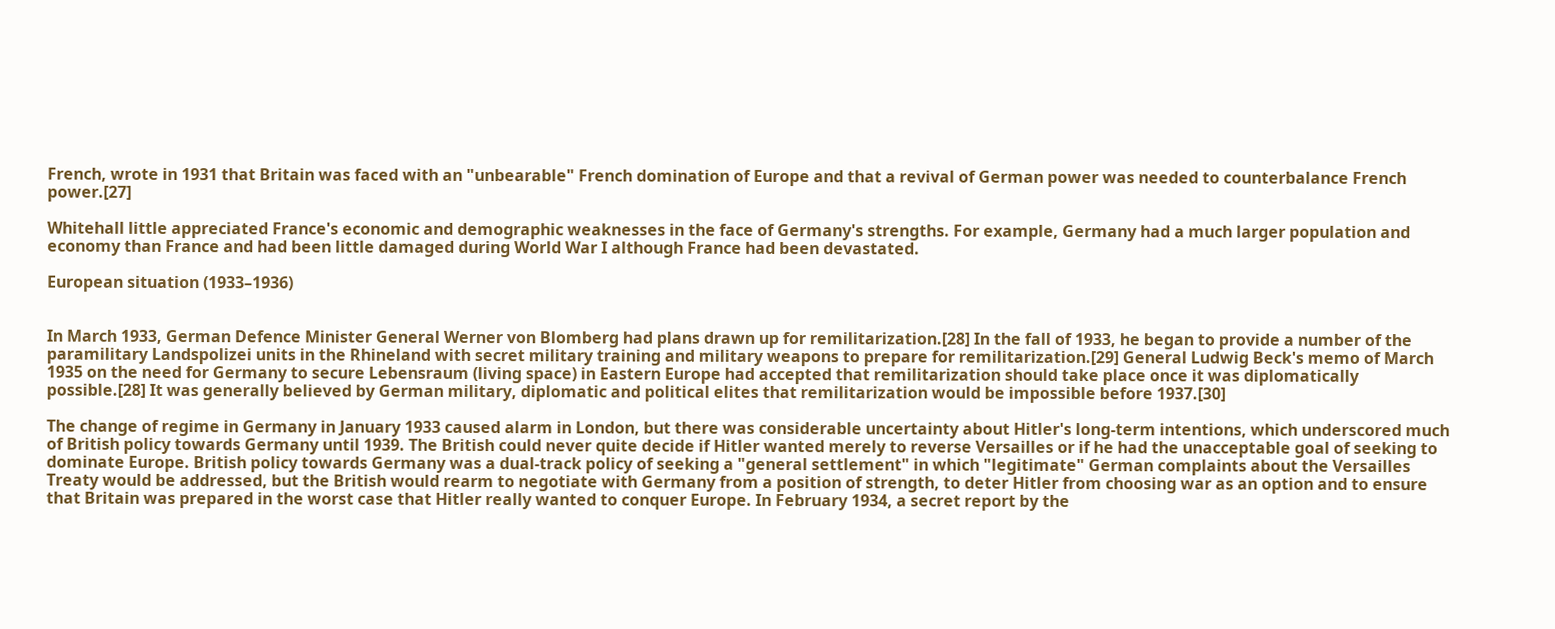French, wrote in 1931 that Britain was faced with an "unbearable" French domination of Europe and that a revival of German power was needed to counterbalance French power.[27]

Whitehall little appreciated France's economic and demographic weaknesses in the face of Germany's strengths. For example, Germany had a much larger population and economy than France and had been little damaged during World War I although France had been devastated.

European situation (1933–1936)


In March 1933, German Defence Minister General Werner von Blomberg had plans drawn up for remilitarization.[28] In the fall of 1933, he began to provide a number of the paramilitary Landspolizei units in the Rhineland with secret military training and military weapons to prepare for remilitarization.[29] General Ludwig Beck's memo of March 1935 on the need for Germany to secure Lebensraum (living space) in Eastern Europe had accepted that remilitarization should take place once it was diplomatically possible.[28] It was generally believed by German military, diplomatic and political elites that remilitarization would be impossible before 1937.[30]

The change of regime in Germany in January 1933 caused alarm in London, but there was considerable uncertainty about Hitler's long-term intentions, which underscored much of British policy towards Germany until 1939. The British could never quite decide if Hitler wanted merely to reverse Versailles or if he had the unacceptable goal of seeking to dominate Europe. British policy towards Germany was a dual-track policy of seeking a "general settlement" in which "legitimate" German complaints about the Versailles Treaty would be addressed, but the British would rearm to negotiate with Germany from a position of strength, to deter Hitler from choosing war as an option and to ensure that Britain was prepared in the worst case that Hitler really wanted to conquer Europe. In February 1934, a secret report by the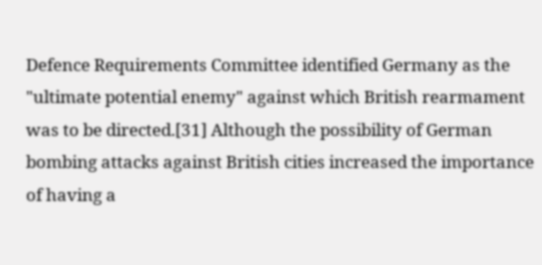Defence Requirements Committee identified Germany as the "ultimate potential enemy" against which British rearmament was to be directed.[31] Although the possibility of German bombing attacks against British cities increased the importance of having a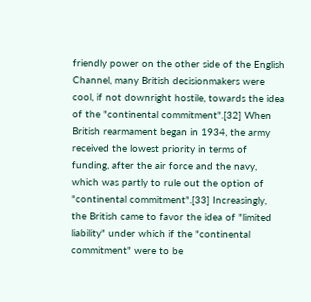friendly power on the other side of the English Channel, many British decisionmakers were cool, if not downright hostile, towards the idea of the "continental commitment".[32] When British rearmament began in 1934, the army received the lowest priority in terms of funding, after the air force and the navy, which was partly to rule out the option of "continental commitment".[33] Increasingly, the British came to favor the idea of "limited liability" under which if the "continental commitment" were to be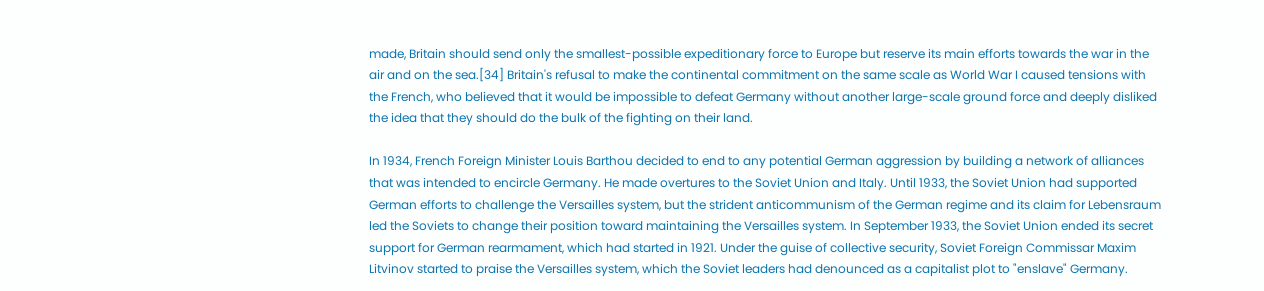made, Britain should send only the smallest-possible expeditionary force to Europe but reserve its main efforts towards the war in the air and on the sea.[34] Britain's refusal to make the continental commitment on the same scale as World War I caused tensions with the French, who believed that it would be impossible to defeat Germany without another large-scale ground force and deeply disliked the idea that they should do the bulk of the fighting on their land.

In 1934, French Foreign Minister Louis Barthou decided to end to any potential German aggression by building a network of alliances that was intended to encircle Germany. He made overtures to the Soviet Union and Italy. Until 1933, the Soviet Union had supported German efforts to challenge the Versailles system, but the strident anticommunism of the German regime and its claim for Lebensraum led the Soviets to change their position toward maintaining the Versailles system. In September 1933, the Soviet Union ended its secret support for German rearmament, which had started in 1921. Under the guise of collective security, Soviet Foreign Commissar Maxim Litvinov started to praise the Versailles system, which the Soviet leaders had denounced as a capitalist plot to "enslave" Germany.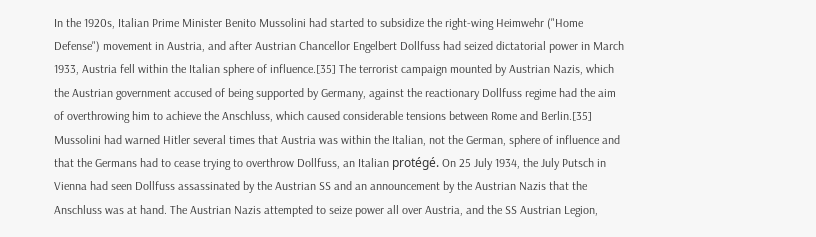In the 1920s, Italian Prime Minister Benito Mussolini had started to subsidize the right-wing Heimwehr ("Home Defense") movement in Austria, and after Austrian Chancellor Engelbert Dollfuss had seized dictatorial power in March 1933, Austria fell within the Italian sphere of influence.[35] The terrorist campaign mounted by Austrian Nazis, which the Austrian government accused of being supported by Germany, against the reactionary Dollfuss regime had the aim of overthrowing him to achieve the Anschluss, which caused considerable tensions between Rome and Berlin.[35] Mussolini had warned Hitler several times that Austria was within the Italian, not the German, sphere of influence and that the Germans had to cease trying to overthrow Dollfuss, an Italian protégé. On 25 July 1934, the July Putsch in Vienna had seen Dollfuss assassinated by the Austrian SS and an announcement by the Austrian Nazis that the Anschluss was at hand. The Austrian Nazis attempted to seize power all over Austria, and the SS Austrian Legion,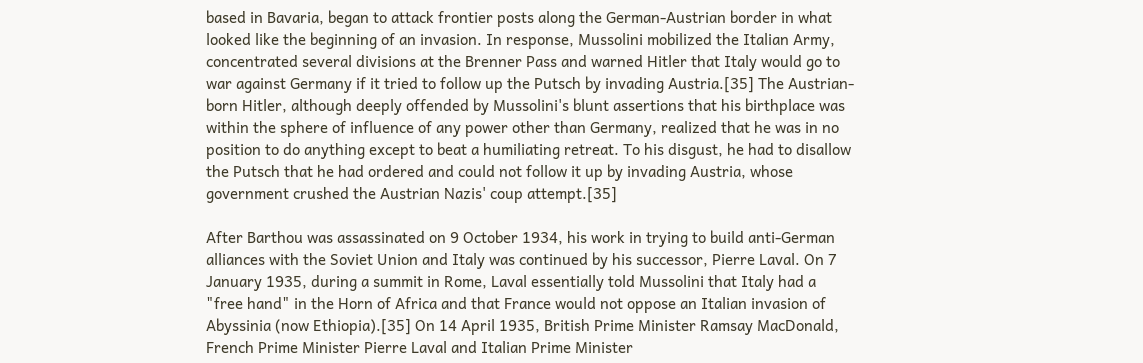based in Bavaria, began to attack frontier posts along the German-Austrian border in what looked like the beginning of an invasion. In response, Mussolini mobilized the Italian Army, concentrated several divisions at the Brenner Pass and warned Hitler that Italy would go to war against Germany if it tried to follow up the Putsch by invading Austria.[35] The Austrian-born Hitler, although deeply offended by Mussolini's blunt assertions that his birthplace was within the sphere of influence of any power other than Germany, realized that he was in no position to do anything except to beat a humiliating retreat. To his disgust, he had to disallow the Putsch that he had ordered and could not follow it up by invading Austria, whose government crushed the Austrian Nazis' coup attempt.[35]

After Barthou was assassinated on 9 October 1934, his work in trying to build anti-German alliances with the Soviet Union and Italy was continued by his successor, Pierre Laval. On 7 January 1935, during a summit in Rome, Laval essentially told Mussolini that Italy had a "free hand" in the Horn of Africa and that France would not oppose an Italian invasion of Abyssinia (now Ethiopia).[35] On 14 April 1935, British Prime Minister Ramsay MacDonald, French Prime Minister Pierre Laval and Italian Prime Minister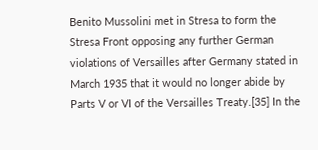Benito Mussolini met in Stresa to form the Stresa Front opposing any further German violations of Versailles after Germany stated in March 1935 that it would no longer abide by Parts V or VI of the Versailles Treaty.[35] In the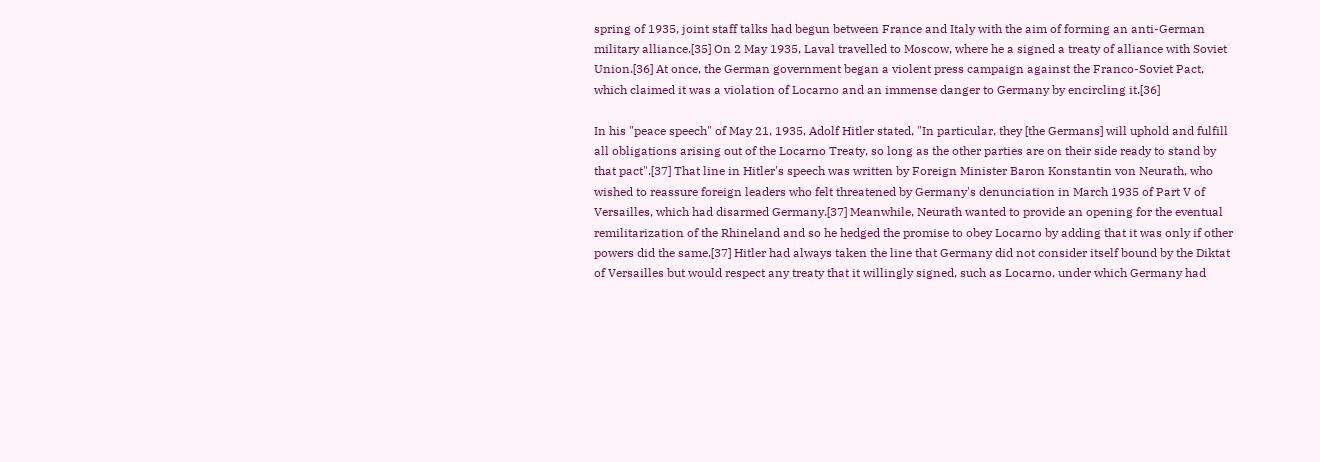spring of 1935, joint staff talks had begun between France and Italy with the aim of forming an anti-German military alliance.[35] On 2 May 1935, Laval travelled to Moscow, where he a signed a treaty of alliance with Soviet Union.[36] At once, the German government began a violent press campaign against the Franco-Soviet Pact, which claimed it was a violation of Locarno and an immense danger to Germany by encircling it.[36]

In his "peace speech" of May 21, 1935, Adolf Hitler stated, "In particular, they [the Germans] will uphold and fulfill all obligations arising out of the Locarno Treaty, so long as the other parties are on their side ready to stand by that pact".[37] That line in Hitler's speech was written by Foreign Minister Baron Konstantin von Neurath, who wished to reassure foreign leaders who felt threatened by Germany's denunciation in March 1935 of Part V of Versailles, which had disarmed Germany.[37] Meanwhile, Neurath wanted to provide an opening for the eventual remilitarization of the Rhineland and so he hedged the promise to obey Locarno by adding that it was only if other powers did the same.[37] Hitler had always taken the line that Germany did not consider itself bound by the Diktat of Versailles but would respect any treaty that it willingly signed, such as Locarno, under which Germany had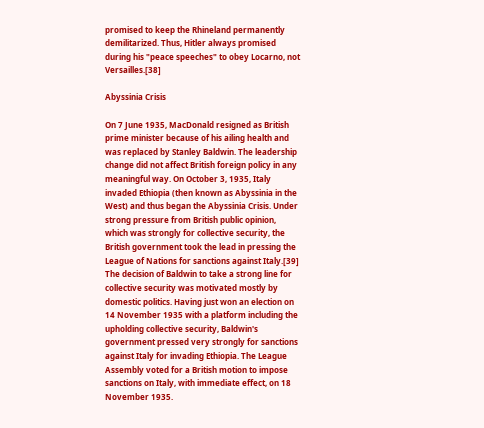promised to keep the Rhineland permanently demilitarized. Thus, Hitler always promised during his "peace speeches" to obey Locarno, not Versailles.[38]

Abyssinia Crisis

On 7 June 1935, MacDonald resigned as British prime minister because of his ailing health and was replaced by Stanley Baldwin. The leadership change did not affect British foreign policy in any meaningful way. On October 3, 1935, Italy invaded Ethiopia (then known as Abyssinia in the West) and thus began the Abyssinia Crisis. Under strong pressure from British public opinion, which was strongly for collective security, the British government took the lead in pressing the League of Nations for sanctions against Italy.[39] The decision of Baldwin to take a strong line for collective security was motivated mostly by domestic politics. Having just won an election on 14 November 1935 with a platform including the upholding collective security, Baldwin's government pressed very strongly for sanctions against Italy for invading Ethiopia. The League Assembly voted for a British motion to impose sanctions on Italy, with immediate effect, on 18 November 1935.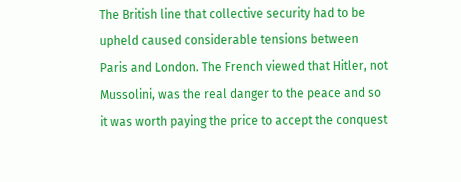The British line that collective security had to be upheld caused considerable tensions between Paris and London. The French viewed that Hitler, not Mussolini, was the real danger to the peace and so it was worth paying the price to accept the conquest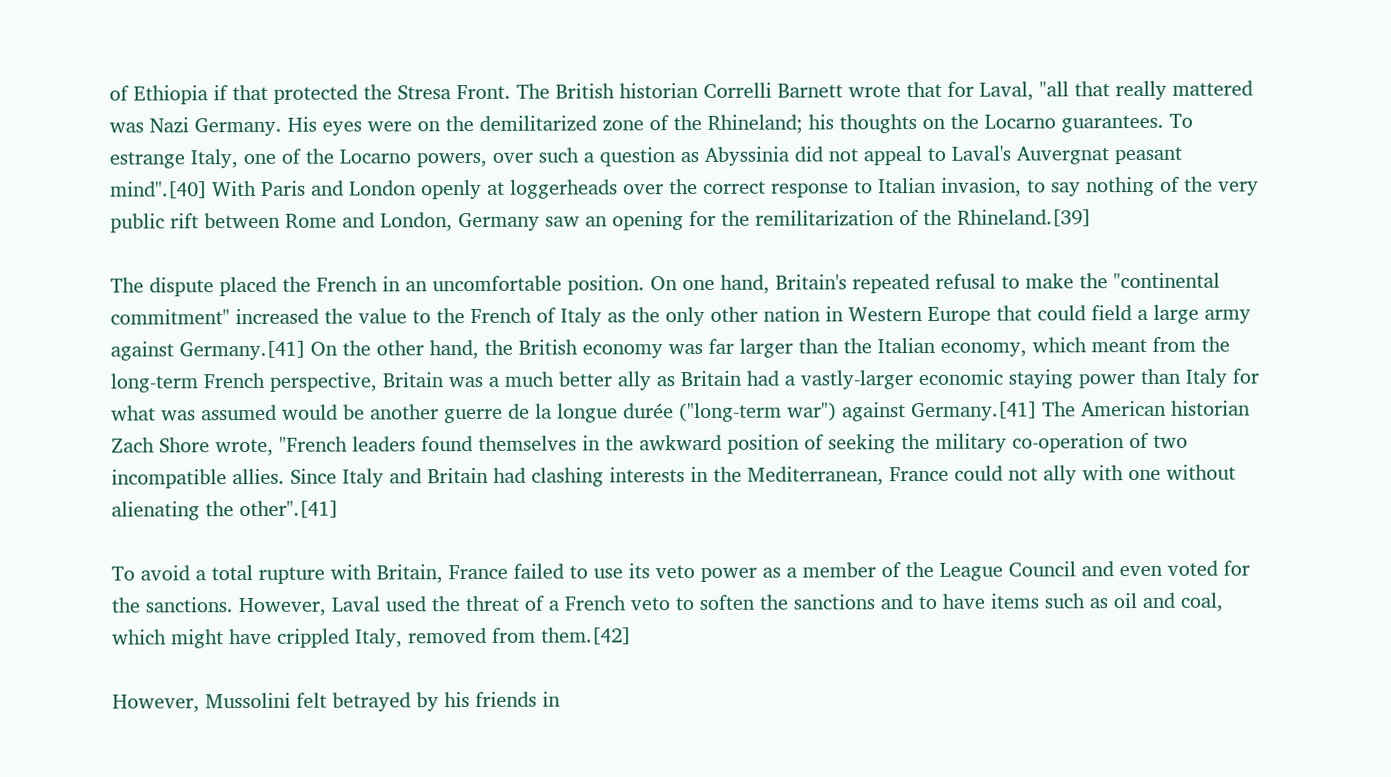of Ethiopia if that protected the Stresa Front. The British historian Correlli Barnett wrote that for Laval, "all that really mattered was Nazi Germany. His eyes were on the demilitarized zone of the Rhineland; his thoughts on the Locarno guarantees. To estrange Italy, one of the Locarno powers, over such a question as Abyssinia did not appeal to Laval's Auvergnat peasant mind".[40] With Paris and London openly at loggerheads over the correct response to Italian invasion, to say nothing of the very public rift between Rome and London, Germany saw an opening for the remilitarization of the Rhineland.[39]

The dispute placed the French in an uncomfortable position. On one hand, Britain's repeated refusal to make the "continental commitment" increased the value to the French of Italy as the only other nation in Western Europe that could field a large army against Germany.[41] On the other hand, the British economy was far larger than the Italian economy, which meant from the long-term French perspective, Britain was a much better ally as Britain had a vastly-larger economic staying power than Italy for what was assumed would be another guerre de la longue durée ("long-term war") against Germany.[41] The American historian Zach Shore wrote, "French leaders found themselves in the awkward position of seeking the military co-operation of two incompatible allies. Since Italy and Britain had clashing interests in the Mediterranean, France could not ally with one without alienating the other".[41]

To avoid a total rupture with Britain, France failed to use its veto power as a member of the League Council and even voted for the sanctions. However, Laval used the threat of a French veto to soften the sanctions and to have items such as oil and coal, which might have crippled Italy, removed from them.[42]

However, Mussolini felt betrayed by his friends in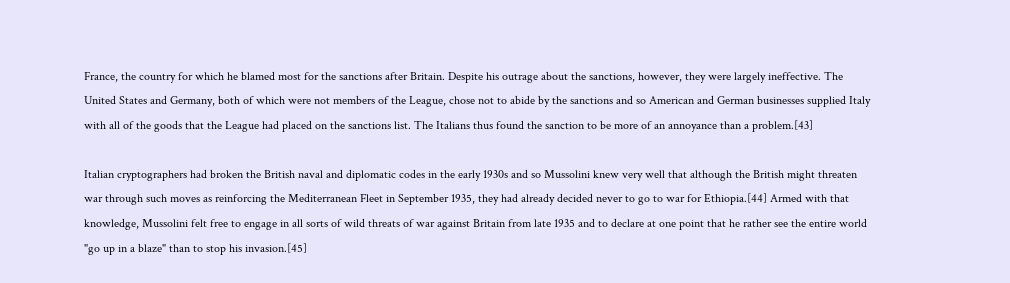France, the country for which he blamed most for the sanctions after Britain. Despite his outrage about the sanctions, however, they were largely ineffective. The United States and Germany, both of which were not members of the League, chose not to abide by the sanctions and so American and German businesses supplied Italy with all of the goods that the League had placed on the sanctions list. The Italians thus found the sanction to be more of an annoyance than a problem.[43]

Italian cryptographers had broken the British naval and diplomatic codes in the early 1930s and so Mussolini knew very well that although the British might threaten war through such moves as reinforcing the Mediterranean Fleet in September 1935, they had already decided never to go to war for Ethiopia.[44] Armed with that knowledge, Mussolini felt free to engage in all sorts of wild threats of war against Britain from late 1935 and to declare at one point that he rather see the entire world "go up in a blaze" than to stop his invasion.[45]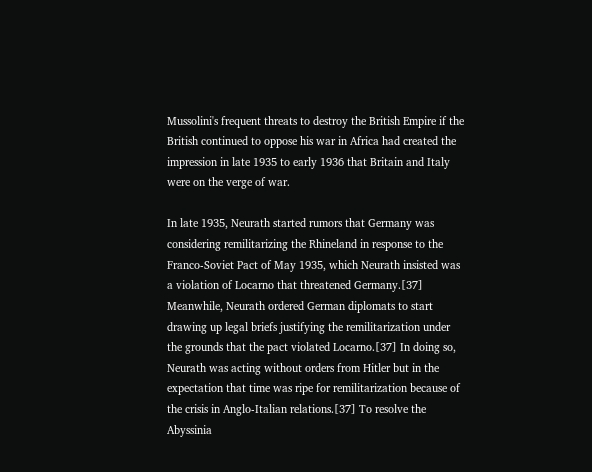Mussolini's frequent threats to destroy the British Empire if the British continued to oppose his war in Africa had created the impression in late 1935 to early 1936 that Britain and Italy were on the verge of war.

In late 1935, Neurath started rumors that Germany was considering remilitarizing the Rhineland in response to the Franco-Soviet Pact of May 1935, which Neurath insisted was a violation of Locarno that threatened Germany.[37] Meanwhile, Neurath ordered German diplomats to start drawing up legal briefs justifying the remilitarization under the grounds that the pact violated Locarno.[37] In doing so, Neurath was acting without orders from Hitler but in the expectation that time was ripe for remilitarization because of the crisis in Anglo-Italian relations.[37] To resolve the Abyssinia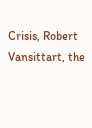Crisis, Robert Vansittart, the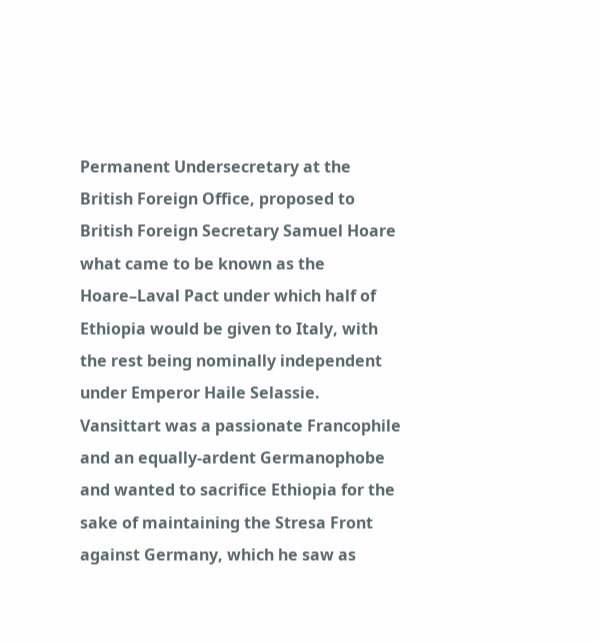Permanent Undersecretary at the British Foreign Office, proposed to British Foreign Secretary Samuel Hoare what came to be known as the Hoare–Laval Pact under which half of Ethiopia would be given to Italy, with the rest being nominally independent under Emperor Haile Selassie. Vansittart was a passionate Francophile and an equally-ardent Germanophobe and wanted to sacrifice Ethiopia for the sake of maintaining the Stresa Front against Germany, which he saw as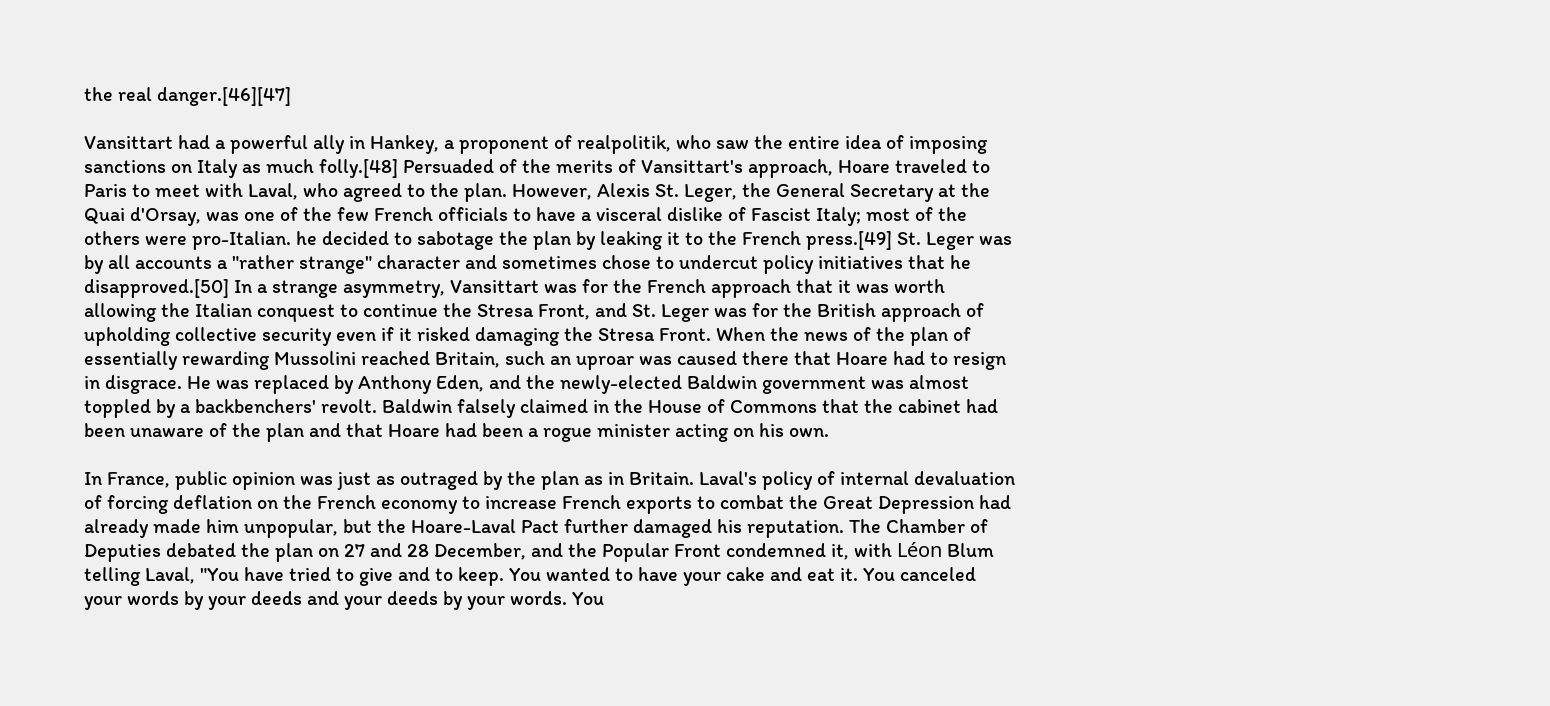the real danger.[46][47]

Vansittart had a powerful ally in Hankey, a proponent of realpolitik, who saw the entire idea of imposing sanctions on Italy as much folly.[48] Persuaded of the merits of Vansittart's approach, Hoare traveled to Paris to meet with Laval, who agreed to the plan. However, Alexis St. Leger, the General Secretary at the Quai d'Orsay, was one of the few French officials to have a visceral dislike of Fascist Italy; most of the others were pro-Italian. he decided to sabotage the plan by leaking it to the French press.[49] St. Leger was by all accounts a "rather strange" character and sometimes chose to undercut policy initiatives that he disapproved.[50] In a strange asymmetry, Vansittart was for the French approach that it was worth allowing the Italian conquest to continue the Stresa Front, and St. Leger was for the British approach of upholding collective security even if it risked damaging the Stresa Front. When the news of the plan of essentially rewarding Mussolini reached Britain, such an uproar was caused there that Hoare had to resign in disgrace. He was replaced by Anthony Eden, and the newly-elected Baldwin government was almost toppled by a backbenchers' revolt. Baldwin falsely claimed in the House of Commons that the cabinet had been unaware of the plan and that Hoare had been a rogue minister acting on his own.

In France, public opinion was just as outraged by the plan as in Britain. Laval's policy of internal devaluation of forcing deflation on the French economy to increase French exports to combat the Great Depression had already made him unpopular, but the Hoare-Laval Pact further damaged his reputation. The Chamber of Deputies debated the plan on 27 and 28 December, and the Popular Front condemned it, with Léon Blum telling Laval, "You have tried to give and to keep. You wanted to have your cake and eat it. You canceled your words by your deeds and your deeds by your words. You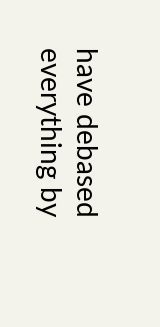have debased everything by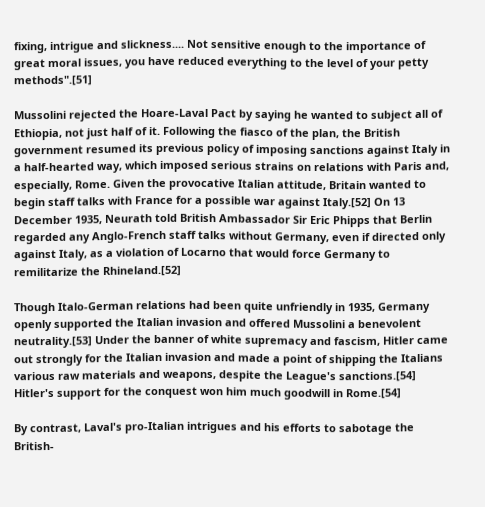fixing, intrigue and slickness.... Not sensitive enough to the importance of great moral issues, you have reduced everything to the level of your petty methods".[51]

Mussolini rejected the Hoare-Laval Pact by saying he wanted to subject all of Ethiopia, not just half of it. Following the fiasco of the plan, the British government resumed its previous policy of imposing sanctions against Italy in a half-hearted way, which imposed serious strains on relations with Paris and, especially, Rome. Given the provocative Italian attitude, Britain wanted to begin staff talks with France for a possible war against Italy.[52] On 13 December 1935, Neurath told British Ambassador Sir Eric Phipps that Berlin regarded any Anglo-French staff talks without Germany, even if directed only against Italy, as a violation of Locarno that would force Germany to remilitarize the Rhineland.[52]

Though Italo-German relations had been quite unfriendly in 1935, Germany openly supported the Italian invasion and offered Mussolini a benevolent neutrality.[53] Under the banner of white supremacy and fascism, Hitler came out strongly for the Italian invasion and made a point of shipping the Italians various raw materials and weapons, despite the League's sanctions.[54] Hitler's support for the conquest won him much goodwill in Rome.[54]

By contrast, Laval's pro-Italian intrigues and his efforts to sabotage the British-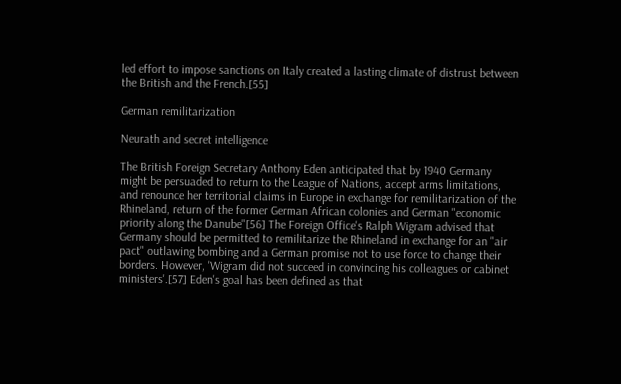led effort to impose sanctions on Italy created a lasting climate of distrust between the British and the French.[55]

German remilitarization

Neurath and secret intelligence

The British Foreign Secretary Anthony Eden anticipated that by 1940 Germany might be persuaded to return to the League of Nations, accept arms limitations, and renounce her territorial claims in Europe in exchange for remilitarization of the Rhineland, return of the former German African colonies and German "economic priority along the Danube"[56] The Foreign Office's Ralph Wigram advised that Germany should be permitted to remilitarize the Rhineland in exchange for an "air pact" outlawing bombing and a German promise not to use force to change their borders. However, 'Wigram did not succeed in convincing his colleagues or cabinet ministers'.[57] Eden's goal has been defined as that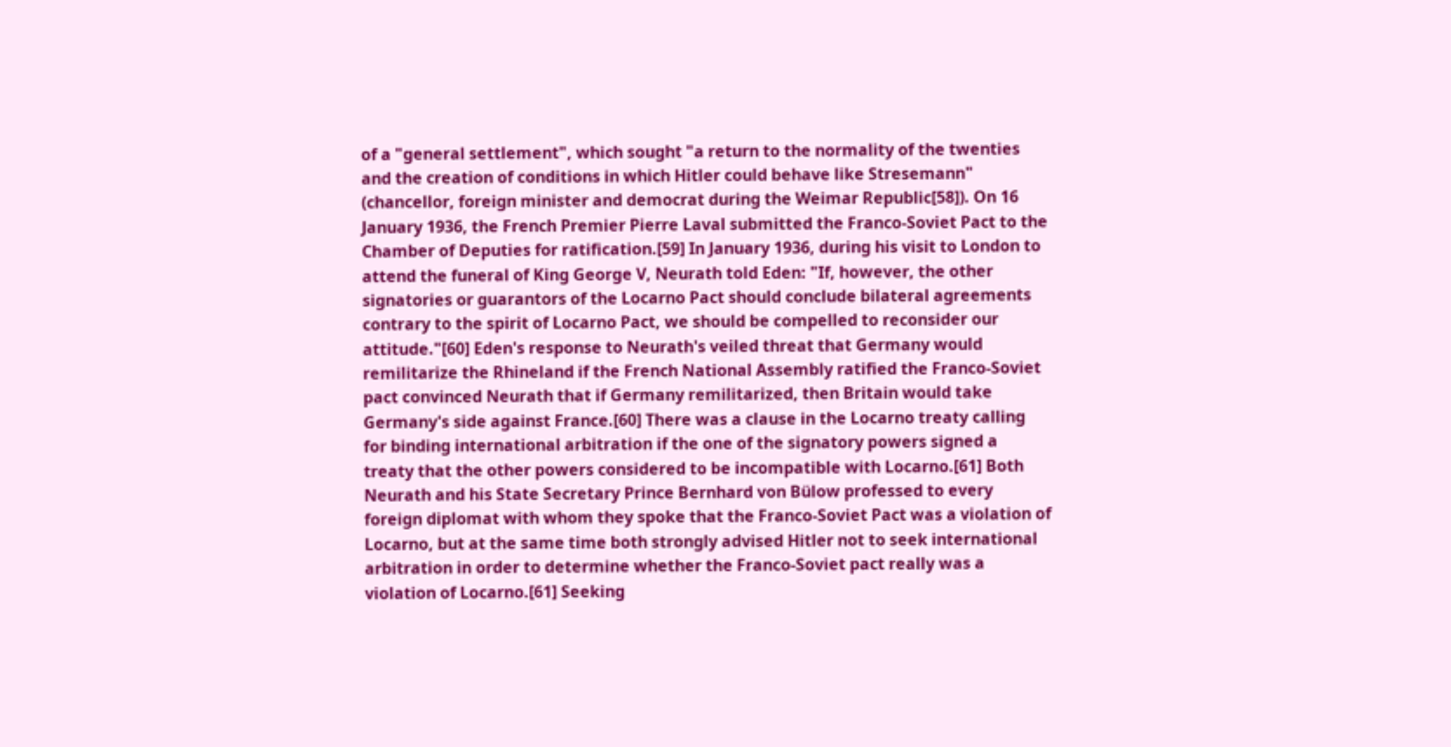of a "general settlement", which sought "a return to the normality of the twenties and the creation of conditions in which Hitler could behave like Stresemann" (chancellor, foreign minister and democrat during the Weimar Republic[58]). On 16 January 1936, the French Premier Pierre Laval submitted the Franco-Soviet Pact to the Chamber of Deputies for ratification.[59] In January 1936, during his visit to London to attend the funeral of King George V, Neurath told Eden: "If, however, the other signatories or guarantors of the Locarno Pact should conclude bilateral agreements contrary to the spirit of Locarno Pact, we should be compelled to reconsider our attitude."[60] Eden's response to Neurath's veiled threat that Germany would remilitarize the Rhineland if the French National Assembly ratified the Franco-Soviet pact convinced Neurath that if Germany remilitarized, then Britain would take Germany's side against France.[60] There was a clause in the Locarno treaty calling for binding international arbitration if the one of the signatory powers signed a treaty that the other powers considered to be incompatible with Locarno.[61] Both Neurath and his State Secretary Prince Bernhard von Bülow professed to every foreign diplomat with whom they spoke that the Franco-Soviet Pact was a violation of Locarno, but at the same time both strongly advised Hitler not to seek international arbitration in order to determine whether the Franco-Soviet pact really was a violation of Locarno.[61] Seeking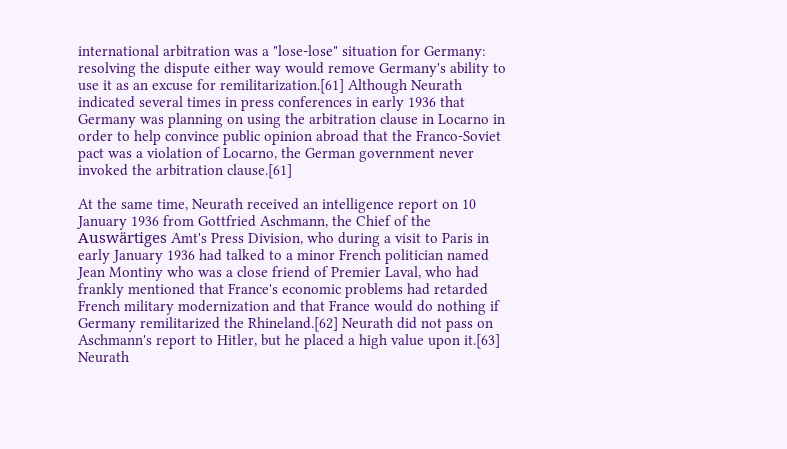international arbitration was a "lose-lose" situation for Germany: resolving the dispute either way would remove Germany's ability to use it as an excuse for remilitarization.[61] Although Neurath indicated several times in press conferences in early 1936 that Germany was planning on using the arbitration clause in Locarno in order to help convince public opinion abroad that the Franco-Soviet pact was a violation of Locarno, the German government never invoked the arbitration clause.[61]

At the same time, Neurath received an intelligence report on 10 January 1936 from Gottfried Aschmann, the Chief of the Auswärtiges Amt's Press Division, who during a visit to Paris in early January 1936 had talked to a minor French politician named Jean Montiny who was a close friend of Premier Laval, who had frankly mentioned that France's economic problems had retarded French military modernization and that France would do nothing if Germany remilitarized the Rhineland.[62] Neurath did not pass on Aschmann's report to Hitler, but he placed a high value upon it.[63] Neurath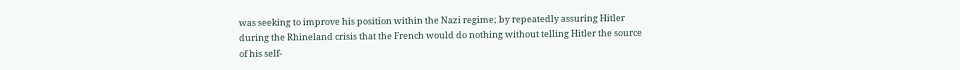was seeking to improve his position within the Nazi regime; by repeatedly assuring Hitler during the Rhineland crisis that the French would do nothing without telling Hitler the source of his self-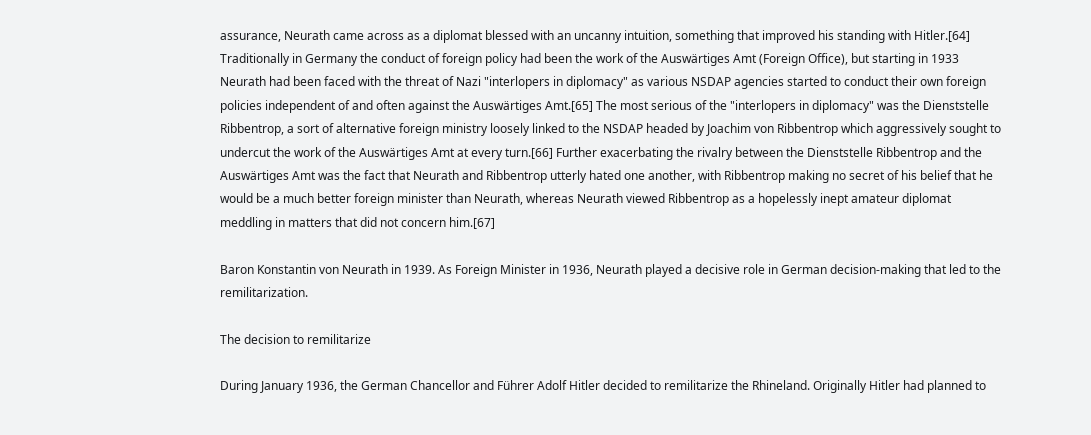assurance, Neurath came across as a diplomat blessed with an uncanny intuition, something that improved his standing with Hitler.[64] Traditionally in Germany the conduct of foreign policy had been the work of the Auswärtiges Amt (Foreign Office), but starting in 1933 Neurath had been faced with the threat of Nazi "interlopers in diplomacy" as various NSDAP agencies started to conduct their own foreign policies independent of and often against the Auswärtiges Amt.[65] The most serious of the "interlopers in diplomacy" was the Dienststelle Ribbentrop, a sort of alternative foreign ministry loosely linked to the NSDAP headed by Joachim von Ribbentrop which aggressively sought to undercut the work of the Auswärtiges Amt at every turn.[66] Further exacerbating the rivalry between the Dienststelle Ribbentrop and the Auswärtiges Amt was the fact that Neurath and Ribbentrop utterly hated one another, with Ribbentrop making no secret of his belief that he would be a much better foreign minister than Neurath, whereas Neurath viewed Ribbentrop as a hopelessly inept amateur diplomat meddling in matters that did not concern him.[67]

Baron Konstantin von Neurath in 1939. As Foreign Minister in 1936, Neurath played a decisive role in German decision-making that led to the remilitarization.

The decision to remilitarize

During January 1936, the German Chancellor and Führer Adolf Hitler decided to remilitarize the Rhineland. Originally Hitler had planned to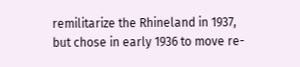remilitarize the Rhineland in 1937, but chose in early 1936 to move re-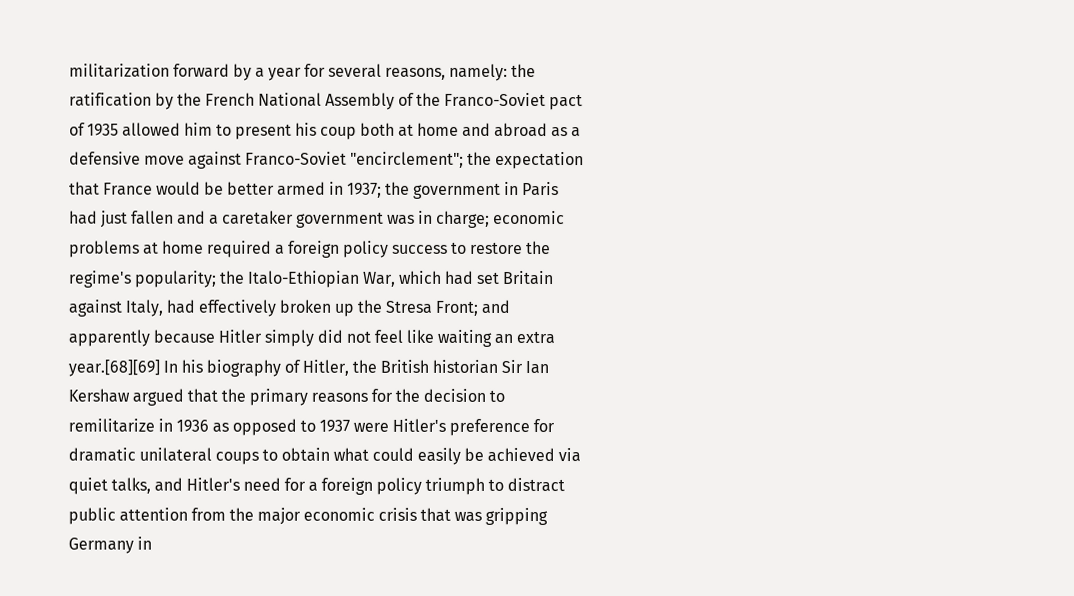militarization forward by a year for several reasons, namely: the ratification by the French National Assembly of the Franco-Soviet pact of 1935 allowed him to present his coup both at home and abroad as a defensive move against Franco-Soviet "encirclement"; the expectation that France would be better armed in 1937; the government in Paris had just fallen and a caretaker government was in charge; economic problems at home required a foreign policy success to restore the regime's popularity; the Italo-Ethiopian War, which had set Britain against Italy, had effectively broken up the Stresa Front; and apparently because Hitler simply did not feel like waiting an extra year.[68][69] In his biography of Hitler, the British historian Sir Ian Kershaw argued that the primary reasons for the decision to remilitarize in 1936 as opposed to 1937 were Hitler's preference for dramatic unilateral coups to obtain what could easily be achieved via quiet talks, and Hitler's need for a foreign policy triumph to distract public attention from the major economic crisis that was gripping Germany in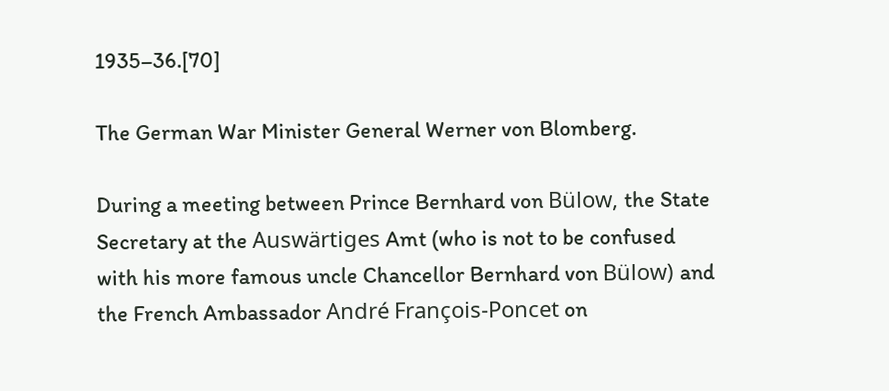1935–36.[70]

The German War Minister General Werner von Blomberg.

During a meeting between Prince Bernhard von Bülow, the State Secretary at the Auswärtiges Amt (who is not to be confused with his more famous uncle Chancellor Bernhard von Bülow) and the French Ambassador André François-Poncet on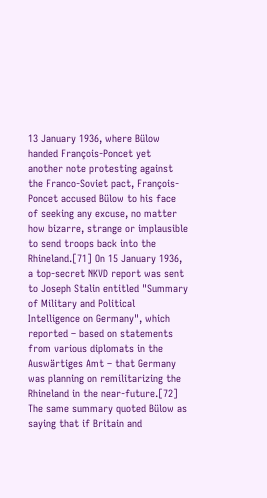13 January 1936, where Bülow handed François-Poncet yet another note protesting against the Franco-Soviet pact, François-Poncet accused Bülow to his face of seeking any excuse, no matter how bizarre, strange or implausible to send troops back into the Rhineland.[71] On 15 January 1936, a top-secret NKVD report was sent to Joseph Stalin entitled "Summary of Military and Political Intelligence on Germany", which reported – based on statements from various diplomats in the Auswärtiges Amt – that Germany was planning on remilitarizing the Rhineland in the near-future.[72] The same summary quoted Bülow as saying that if Britain and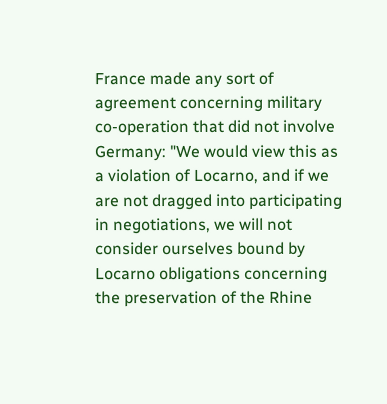France made any sort of agreement concerning military co-operation that did not involve Germany: "We would view this as a violation of Locarno, and if we are not dragged into participating in negotiations, we will not consider ourselves bound by Locarno obligations concerning the preservation of the Rhine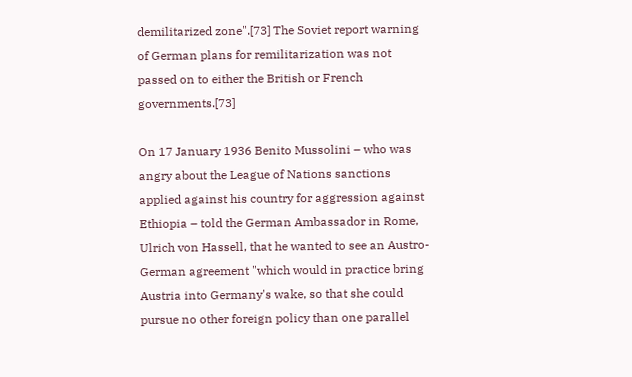demilitarized zone".[73] The Soviet report warning of German plans for remilitarization was not passed on to either the British or French governments.[73]

On 17 January 1936 Benito Mussolini – who was angry about the League of Nations sanctions applied against his country for aggression against Ethiopia – told the German Ambassador in Rome, Ulrich von Hassell, that he wanted to see an Austro-German agreement "which would in practice bring Austria into Germany's wake, so that she could pursue no other foreign policy than one parallel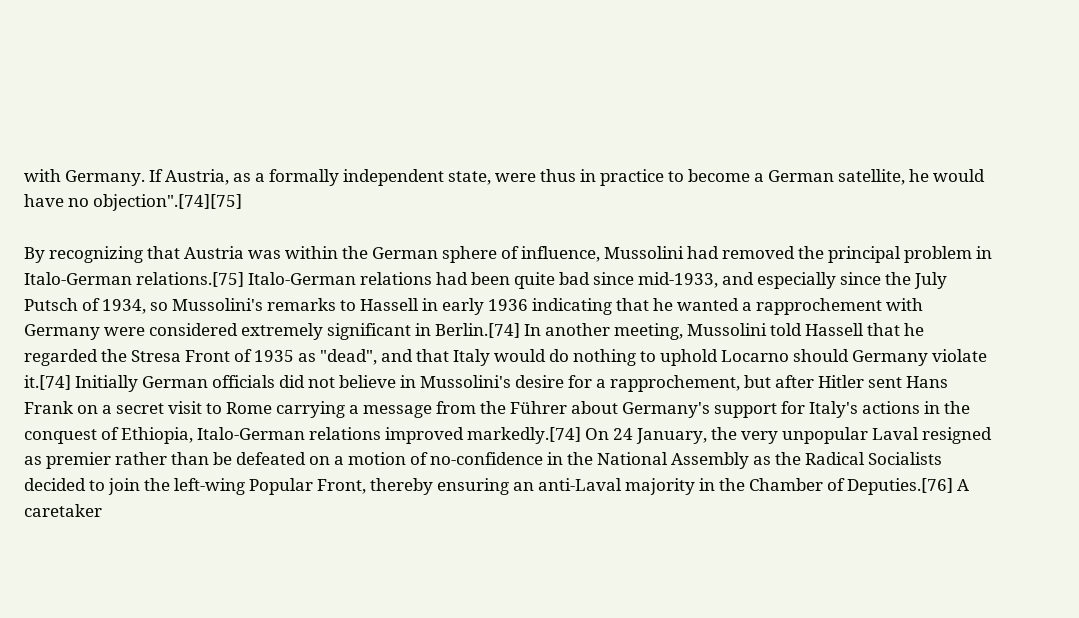with Germany. If Austria, as a formally independent state, were thus in practice to become a German satellite, he would have no objection".[74][75]

By recognizing that Austria was within the German sphere of influence, Mussolini had removed the principal problem in Italo-German relations.[75] Italo-German relations had been quite bad since mid-1933, and especially since the July Putsch of 1934, so Mussolini's remarks to Hassell in early 1936 indicating that he wanted a rapprochement with Germany were considered extremely significant in Berlin.[74] In another meeting, Mussolini told Hassell that he regarded the Stresa Front of 1935 as "dead", and that Italy would do nothing to uphold Locarno should Germany violate it.[74] Initially German officials did not believe in Mussolini's desire for a rapprochement, but after Hitler sent Hans Frank on a secret visit to Rome carrying a message from the Führer about Germany's support for Italy's actions in the conquest of Ethiopia, Italo-German relations improved markedly.[74] On 24 January, the very unpopular Laval resigned as premier rather than be defeated on a motion of no-confidence in the National Assembly as the Radical Socialists decided to join the left-wing Popular Front, thereby ensuring an anti-Laval majority in the Chamber of Deputies.[76] A caretaker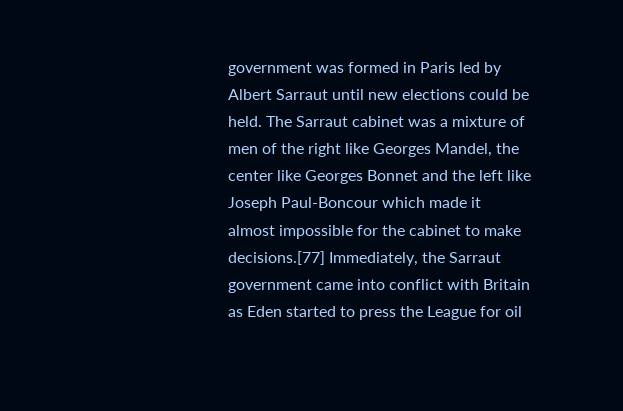government was formed in Paris led by Albert Sarraut until new elections could be held. The Sarraut cabinet was a mixture of men of the right like Georges Mandel, the center like Georges Bonnet and the left like Joseph Paul-Boncour which made it almost impossible for the cabinet to make decisions.[77] Immediately, the Sarraut government came into conflict with Britain as Eden started to press the League for oil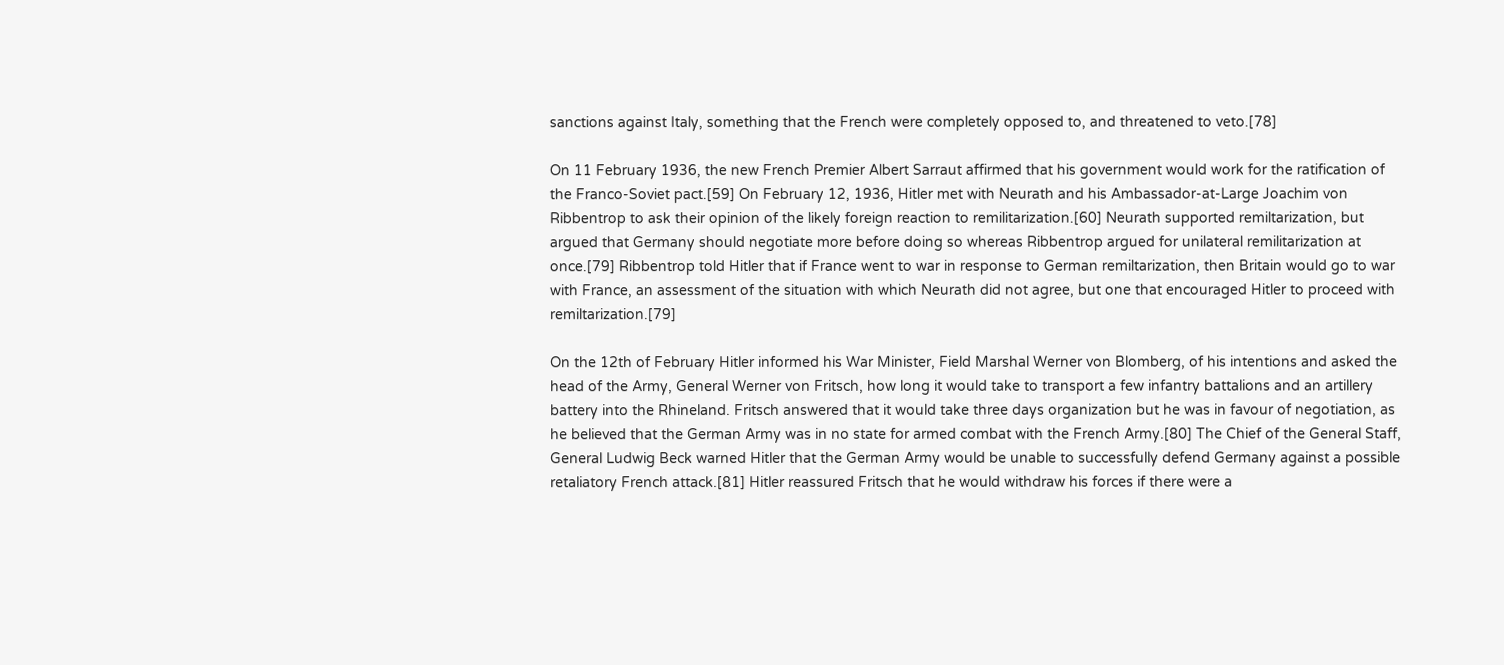sanctions against Italy, something that the French were completely opposed to, and threatened to veto.[78]

On 11 February 1936, the new French Premier Albert Sarraut affirmed that his government would work for the ratification of the Franco-Soviet pact.[59] On February 12, 1936, Hitler met with Neurath and his Ambassador-at-Large Joachim von Ribbentrop to ask their opinion of the likely foreign reaction to remilitarization.[60] Neurath supported remiltarization, but argued that Germany should negotiate more before doing so whereas Ribbentrop argued for unilateral remilitarization at once.[79] Ribbentrop told Hitler that if France went to war in response to German remiltarization, then Britain would go to war with France, an assessment of the situation with which Neurath did not agree, but one that encouraged Hitler to proceed with remiltarization.[79]

On the 12th of February Hitler informed his War Minister, Field Marshal Werner von Blomberg, of his intentions and asked the head of the Army, General Werner von Fritsch, how long it would take to transport a few infantry battalions and an artillery battery into the Rhineland. Fritsch answered that it would take three days organization but he was in favour of negotiation, as he believed that the German Army was in no state for armed combat with the French Army.[80] The Chief of the General Staff, General Ludwig Beck warned Hitler that the German Army would be unable to successfully defend Germany against a possible retaliatory French attack.[81] Hitler reassured Fritsch that he would withdraw his forces if there were a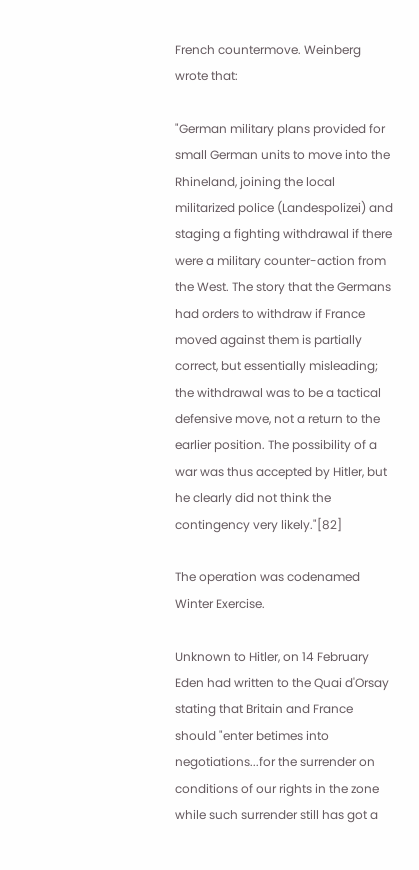French countermove. Weinberg wrote that:

"German military plans provided for small German units to move into the Rhineland, joining the local militarized police (Landespolizei) and staging a fighting withdrawal if there were a military counter-action from the West. The story that the Germans had orders to withdraw if France moved against them is partially correct, but essentially misleading; the withdrawal was to be a tactical defensive move, not a return to the earlier position. The possibility of a war was thus accepted by Hitler, but he clearly did not think the contingency very likely."[82]

The operation was codenamed Winter Exercise.

Unknown to Hitler, on 14 February Eden had written to the Quai d'Orsay stating that Britain and France should "enter betimes into negotiations...for the surrender on conditions of our rights in the zone while such surrender still has got a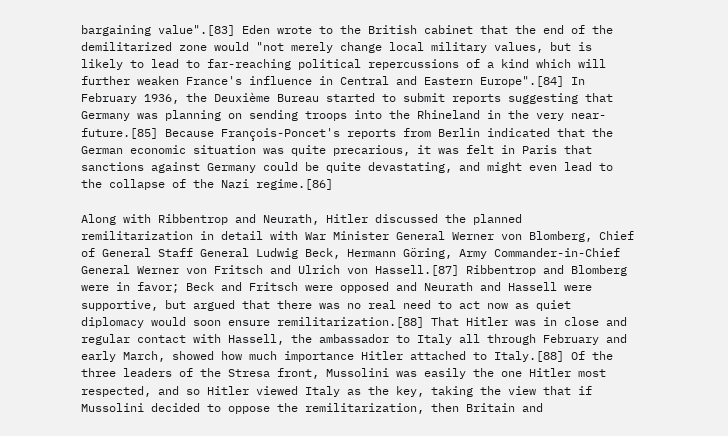bargaining value".[83] Eden wrote to the British cabinet that the end of the demilitarized zone would "not merely change local military values, but is likely to lead to far-reaching political repercussions of a kind which will further weaken France's influence in Central and Eastern Europe".[84] In February 1936, the Deuxième Bureau started to submit reports suggesting that Germany was planning on sending troops into the Rhineland in the very near-future.[85] Because François-Poncet's reports from Berlin indicated that the German economic situation was quite precarious, it was felt in Paris that sanctions against Germany could be quite devastating, and might even lead to the collapse of the Nazi regime.[86]

Along with Ribbentrop and Neurath, Hitler discussed the planned remilitarization in detail with War Minister General Werner von Blomberg, Chief of General Staff General Ludwig Beck, Hermann Göring, Army Commander-in-Chief General Werner von Fritsch and Ulrich von Hassell.[87] Ribbentrop and Blomberg were in favor; Beck and Fritsch were opposed and Neurath and Hassell were supportive, but argued that there was no real need to act now as quiet diplomacy would soon ensure remilitarization.[88] That Hitler was in close and regular contact with Hassell, the ambassador to Italy all through February and early March, showed how much importance Hitler attached to Italy.[88] Of the three leaders of the Stresa front, Mussolini was easily the one Hitler most respected, and so Hitler viewed Italy as the key, taking the view that if Mussolini decided to oppose the remilitarization, then Britain and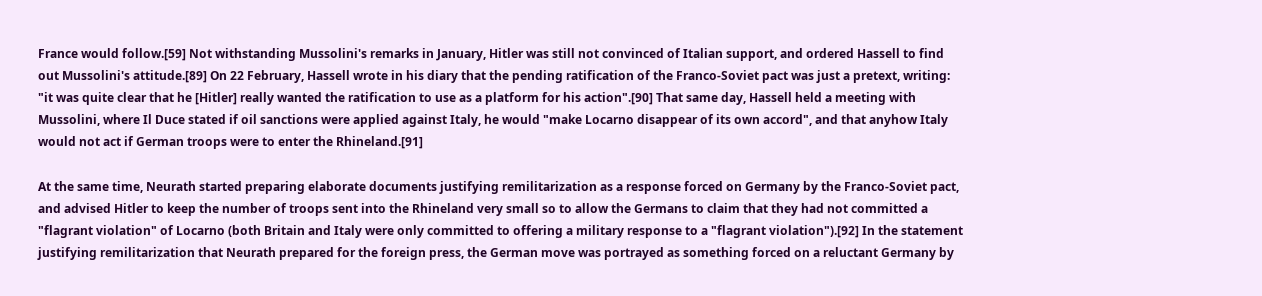France would follow.[59] Not withstanding Mussolini's remarks in January, Hitler was still not convinced of Italian support, and ordered Hassell to find out Mussolini's attitude.[89] On 22 February, Hassell wrote in his diary that the pending ratification of the Franco-Soviet pact was just a pretext, writing: "it was quite clear that he [Hitler] really wanted the ratification to use as a platform for his action".[90] That same day, Hassell held a meeting with Mussolini, where Il Duce stated if oil sanctions were applied against Italy, he would "make Locarno disappear of its own accord", and that anyhow Italy would not act if German troops were to enter the Rhineland.[91]

At the same time, Neurath started preparing elaborate documents justifying remilitarization as a response forced on Germany by the Franco-Soviet pact, and advised Hitler to keep the number of troops sent into the Rhineland very small so to allow the Germans to claim that they had not committed a "flagrant violation" of Locarno (both Britain and Italy were only committed to offering a military response to a "flagrant violation").[92] In the statement justifying remilitarization that Neurath prepared for the foreign press, the German move was portrayed as something forced on a reluctant Germany by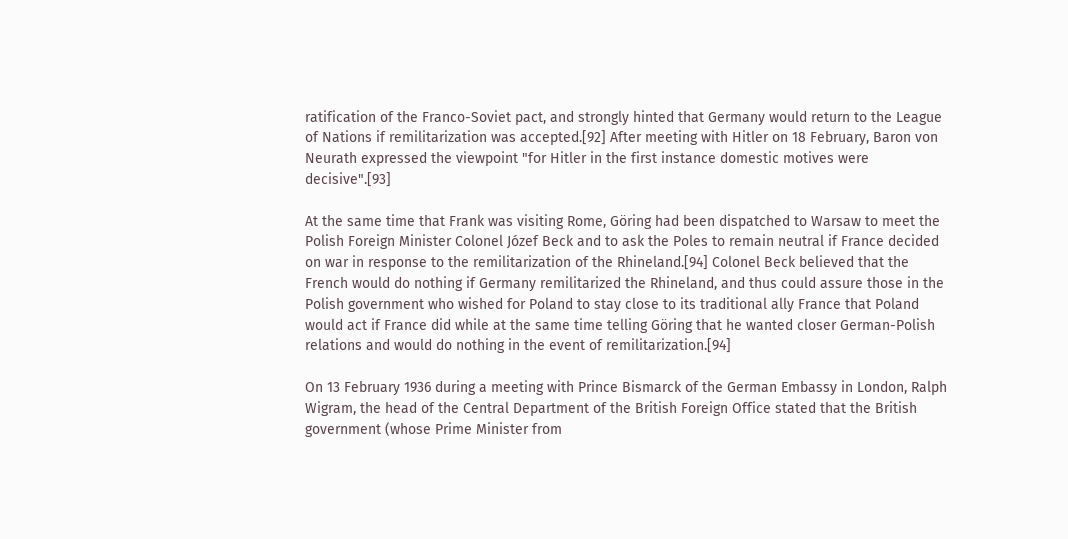ratification of the Franco-Soviet pact, and strongly hinted that Germany would return to the League of Nations if remilitarization was accepted.[92] After meeting with Hitler on 18 February, Baron von Neurath expressed the viewpoint "for Hitler in the first instance domestic motives were decisive".[93]

At the same time that Frank was visiting Rome, Göring had been dispatched to Warsaw to meet the Polish Foreign Minister Colonel Józef Beck and to ask the Poles to remain neutral if France decided on war in response to the remilitarization of the Rhineland.[94] Colonel Beck believed that the French would do nothing if Germany remilitarized the Rhineland, and thus could assure those in the Polish government who wished for Poland to stay close to its traditional ally France that Poland would act if France did while at the same time telling Göring that he wanted closer German-Polish relations and would do nothing in the event of remilitarization.[94]

On 13 February 1936 during a meeting with Prince Bismarck of the German Embassy in London, Ralph Wigram, the head of the Central Department of the British Foreign Office stated that the British government (whose Prime Minister from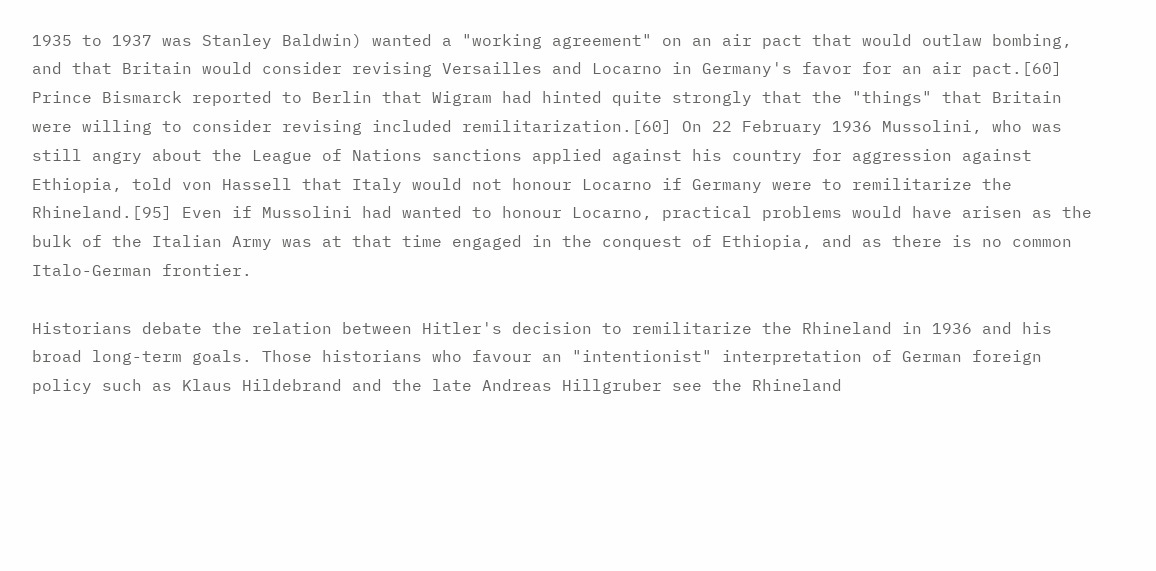1935 to 1937 was Stanley Baldwin) wanted a "working agreement" on an air pact that would outlaw bombing, and that Britain would consider revising Versailles and Locarno in Germany's favor for an air pact.[60] Prince Bismarck reported to Berlin that Wigram had hinted quite strongly that the "things" that Britain were willing to consider revising included remilitarization.[60] On 22 February 1936 Mussolini, who was still angry about the League of Nations sanctions applied against his country for aggression against Ethiopia, told von Hassell that Italy would not honour Locarno if Germany were to remilitarize the Rhineland.[95] Even if Mussolini had wanted to honour Locarno, practical problems would have arisen as the bulk of the Italian Army was at that time engaged in the conquest of Ethiopia, and as there is no common Italo-German frontier.

Historians debate the relation between Hitler's decision to remilitarize the Rhineland in 1936 and his broad long-term goals. Those historians who favour an "intentionist" interpretation of German foreign policy such as Klaus Hildebrand and the late Andreas Hillgruber see the Rhineland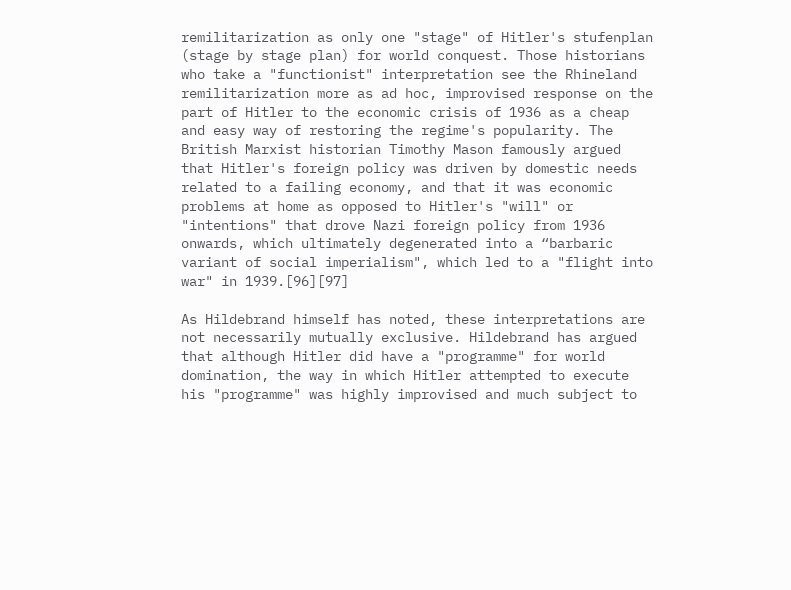remilitarization as only one "stage" of Hitler's stufenplan (stage by stage plan) for world conquest. Those historians who take a "functionist" interpretation see the Rhineland remilitarization more as ad hoc, improvised response on the part of Hitler to the economic crisis of 1936 as a cheap and easy way of restoring the regime's popularity. The British Marxist historian Timothy Mason famously argued that Hitler's foreign policy was driven by domestic needs related to a failing economy, and that it was economic problems at home as opposed to Hitler's "will" or "intentions" that drove Nazi foreign policy from 1936 onwards, which ultimately degenerated into a “barbaric variant of social imperialism", which led to a "flight into war" in 1939.[96][97]

As Hildebrand himself has noted, these interpretations are not necessarily mutually exclusive. Hildebrand has argued that although Hitler did have a "programme" for world domination, the way in which Hitler attempted to execute his "programme" was highly improvised and much subject to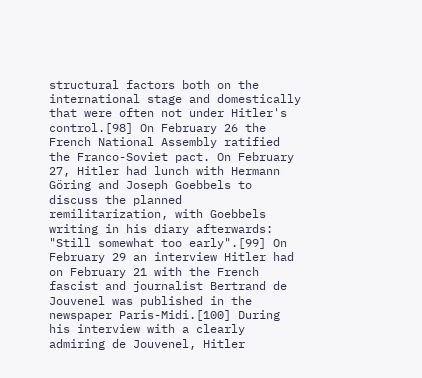structural factors both on the international stage and domestically that were often not under Hitler's control.[98] On February 26 the French National Assembly ratified the Franco-Soviet pact. On February 27, Hitler had lunch with Hermann Göring and Joseph Goebbels to discuss the planned remilitarization, with Goebbels writing in his diary afterwards: "Still somewhat too early".[99] On February 29 an interview Hitler had on February 21 with the French fascist and journalist Bertrand de Jouvenel was published in the newspaper Paris-Midi.[100] During his interview with a clearly admiring de Jouvenel, Hitler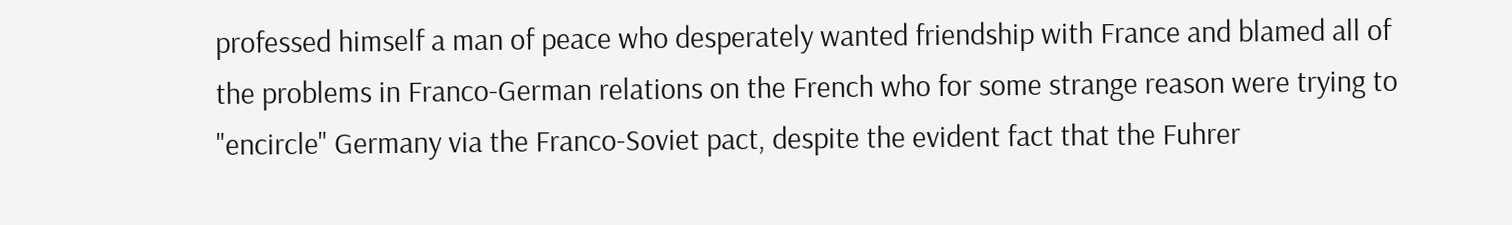professed himself a man of peace who desperately wanted friendship with France and blamed all of the problems in Franco-German relations on the French who for some strange reason were trying to "encircle" Germany via the Franco-Soviet pact, despite the evident fact that the Fuhrer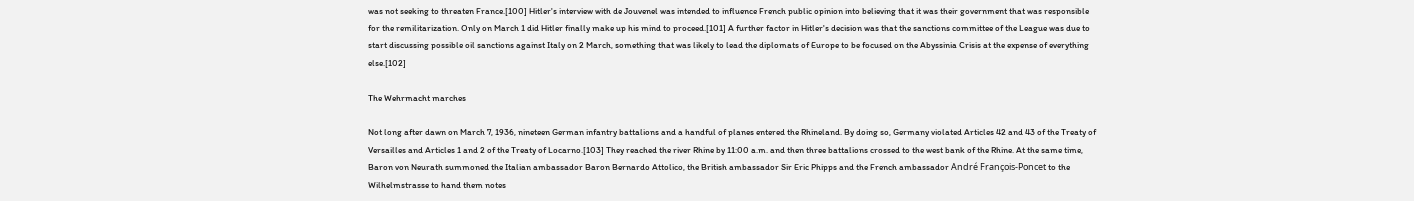was not seeking to threaten France.[100] Hitler's interview with de Jouvenel was intended to influence French public opinion into believing that it was their government that was responsible for the remilitarization. Only on March 1 did Hitler finally make up his mind to proceed.[101] A further factor in Hitler's decision was that the sanctions committee of the League was due to start discussing possible oil sanctions against Italy on 2 March, something that was likely to lead the diplomats of Europe to be focused on the Abyssinia Crisis at the expense of everything else.[102]

The Wehrmacht marches

Not long after dawn on March 7, 1936, nineteen German infantry battalions and a handful of planes entered the Rhineland. By doing so, Germany violated Articles 42 and 43 of the Treaty of Versailles and Articles 1 and 2 of the Treaty of Locarno.[103] They reached the river Rhine by 11:00 a.m. and then three battalions crossed to the west bank of the Rhine. At the same time, Baron von Neurath summoned the Italian ambassador Baron Bernardo Attolico, the British ambassador Sir Eric Phipps and the French ambassador André François-Poncet to the Wilhelmstrasse to hand them notes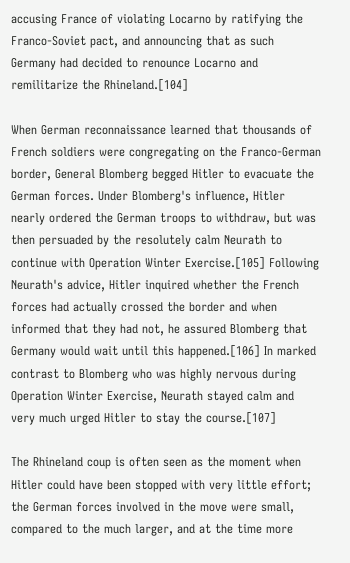accusing France of violating Locarno by ratifying the Franco-Soviet pact, and announcing that as such Germany had decided to renounce Locarno and remilitarize the Rhineland.[104]

When German reconnaissance learned that thousands of French soldiers were congregating on the Franco-German border, General Blomberg begged Hitler to evacuate the German forces. Under Blomberg's influence, Hitler nearly ordered the German troops to withdraw, but was then persuaded by the resolutely calm Neurath to continue with Operation Winter Exercise.[105] Following Neurath's advice, Hitler inquired whether the French forces had actually crossed the border and when informed that they had not, he assured Blomberg that Germany would wait until this happened.[106] In marked contrast to Blomberg who was highly nervous during Operation Winter Exercise, Neurath stayed calm and very much urged Hitler to stay the course.[107]

The Rhineland coup is often seen as the moment when Hitler could have been stopped with very little effort; the German forces involved in the move were small, compared to the much larger, and at the time more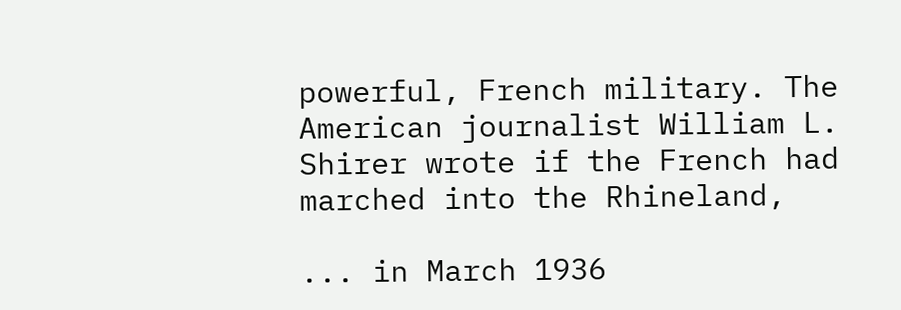powerful, French military. The American journalist William L. Shirer wrote if the French had marched into the Rhineland,

... in March 1936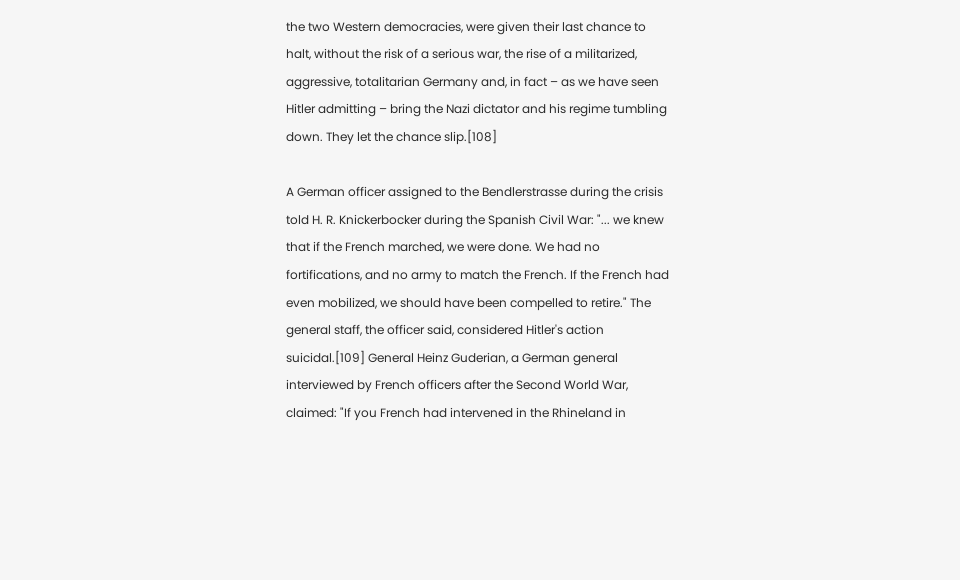the two Western democracies, were given their last chance to halt, without the risk of a serious war, the rise of a militarized, aggressive, totalitarian Germany and, in fact – as we have seen Hitler admitting – bring the Nazi dictator and his regime tumbling down. They let the chance slip.[108]

A German officer assigned to the Bendlerstrasse during the crisis told H. R. Knickerbocker during the Spanish Civil War: "... we knew that if the French marched, we were done. We had no fortifications, and no army to match the French. If the French had even mobilized, we should have been compelled to retire." The general staff, the officer said, considered Hitler's action suicidal.[109] General Heinz Guderian, a German general interviewed by French officers after the Second World War, claimed: "If you French had intervened in the Rhineland in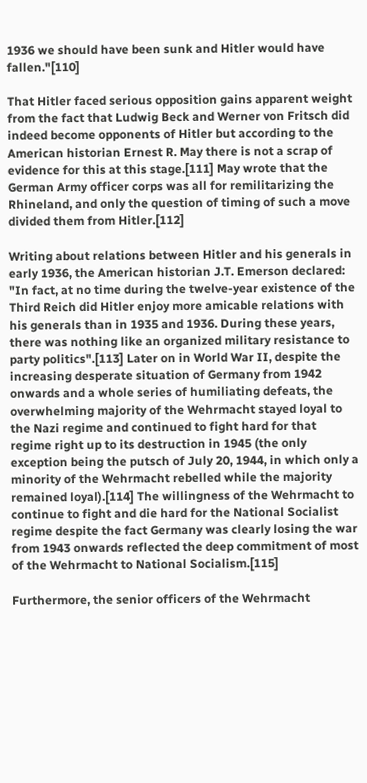1936 we should have been sunk and Hitler would have fallen."[110]

That Hitler faced serious opposition gains apparent weight from the fact that Ludwig Beck and Werner von Fritsch did indeed become opponents of Hitler but according to the American historian Ernest R. May there is not a scrap of evidence for this at this stage.[111] May wrote that the German Army officer corps was all for remilitarizing the Rhineland, and only the question of timing of such a move divided them from Hitler.[112]

Writing about relations between Hitler and his generals in early 1936, the American historian J.T. Emerson declared: "In fact, at no time during the twelve-year existence of the Third Reich did Hitler enjoy more amicable relations with his generals than in 1935 and 1936. During these years, there was nothing like an organized military resistance to party politics".[113] Later on in World War II, despite the increasing desperate situation of Germany from 1942 onwards and a whole series of humiliating defeats, the overwhelming majority of the Wehrmacht stayed loyal to the Nazi regime and continued to fight hard for that regime right up to its destruction in 1945 (the only exception being the putsch of July 20, 1944, in which only a minority of the Wehrmacht rebelled while the majority remained loyal).[114] The willingness of the Wehrmacht to continue to fight and die hard for the National Socialist regime despite the fact Germany was clearly losing the war from 1943 onwards reflected the deep commitment of most of the Wehrmacht to National Socialism.[115]

Furthermore, the senior officers of the Wehrmacht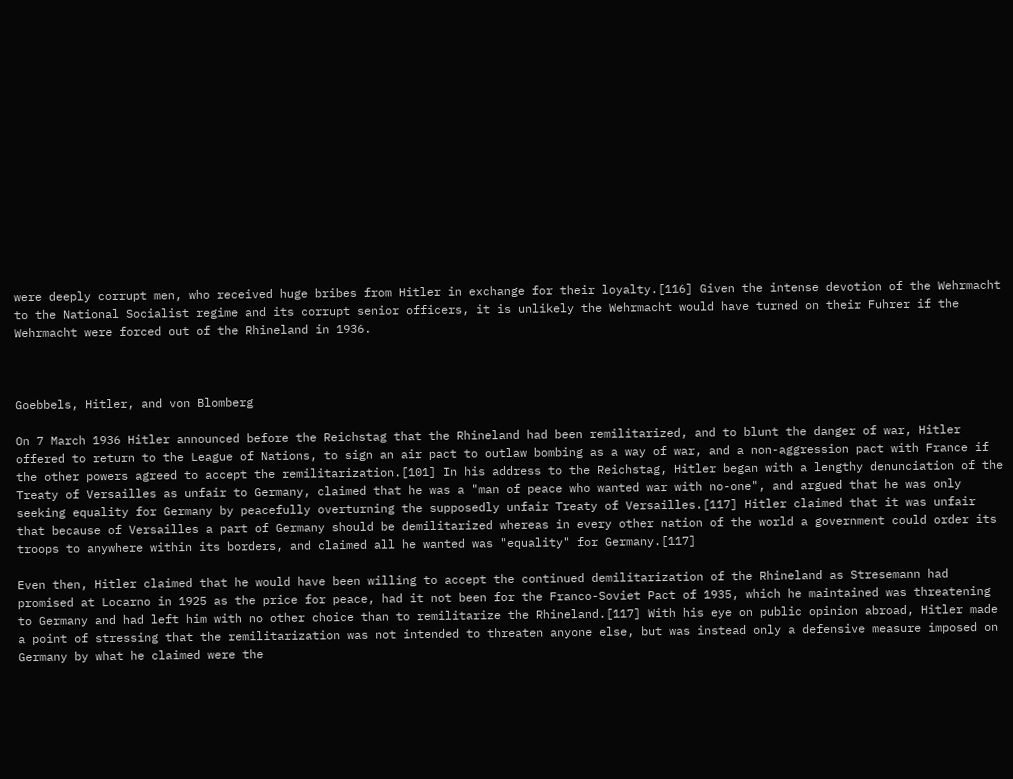were deeply corrupt men, who received huge bribes from Hitler in exchange for their loyalty.[116] Given the intense devotion of the Wehrmacht to the National Socialist regime and its corrupt senior officers, it is unlikely the Wehrmacht would have turned on their Fuhrer if the Wehrmacht were forced out of the Rhineland in 1936.



Goebbels, Hitler, and von Blomberg

On 7 March 1936 Hitler announced before the Reichstag that the Rhineland had been remilitarized, and to blunt the danger of war, Hitler offered to return to the League of Nations, to sign an air pact to outlaw bombing as a way of war, and a non-aggression pact with France if the other powers agreed to accept the remilitarization.[101] In his address to the Reichstag, Hitler began with a lengthy denunciation of the Treaty of Versailles as unfair to Germany, claimed that he was a "man of peace who wanted war with no-one", and argued that he was only seeking equality for Germany by peacefully overturning the supposedly unfair Treaty of Versailles.[117] Hitler claimed that it was unfair that because of Versailles a part of Germany should be demilitarized whereas in every other nation of the world a government could order its troops to anywhere within its borders, and claimed all he wanted was "equality" for Germany.[117]

Even then, Hitler claimed that he would have been willing to accept the continued demilitarization of the Rhineland as Stresemann had promised at Locarno in 1925 as the price for peace, had it not been for the Franco-Soviet Pact of 1935, which he maintained was threatening to Germany and had left him with no other choice than to remilitarize the Rhineland.[117] With his eye on public opinion abroad, Hitler made a point of stressing that the remilitarization was not intended to threaten anyone else, but was instead only a defensive measure imposed on Germany by what he claimed were the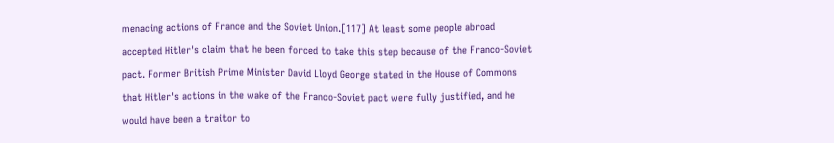menacing actions of France and the Soviet Union.[117] At least some people abroad accepted Hitler's claim that he been forced to take this step because of the Franco-Soviet pact. Former British Prime Minister David Lloyd George stated in the House of Commons that Hitler's actions in the wake of the Franco-Soviet pact were fully justified, and he would have been a traitor to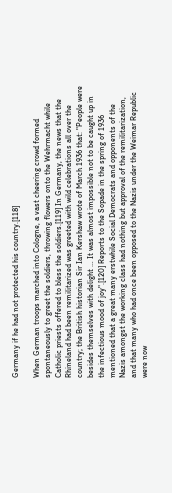Germany if he had not protected his country.[118]

When German troops marched into Cologne, a vast cheering crowd formed spontaneously to greet the soldiers, throwing flowers onto the Wehrmacht while Catholic priests offered to bless the soldiers.[119] In Germany, the news that the Rhineland had been remilitarized was greeted with wild celebrations all over the country; the British historian Sir Ian Kershaw wrote of March 1936 that: "People were besides themselves with delight … It was almost impossible not to be caught up in the infectious mood of joy".[120] Reports to the Sopade in the spring of 1936 mentioned that a great many erstwhile Social Democrats and opponents of the Nazis amongst the working class had nothing but approval of the remilitarization, and that many who had once been opposed to the Nazis under the Weimar Republic were now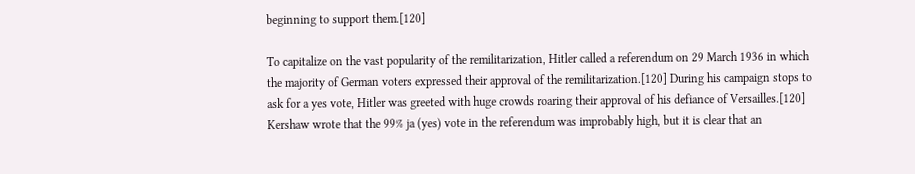beginning to support them.[120]

To capitalize on the vast popularity of the remilitarization, Hitler called a referendum on 29 March 1936 in which the majority of German voters expressed their approval of the remilitarization.[120] During his campaign stops to ask for a yes vote, Hitler was greeted with huge crowds roaring their approval of his defiance of Versailles.[120] Kershaw wrote that the 99% ja (yes) vote in the referendum was improbably high, but it is clear that an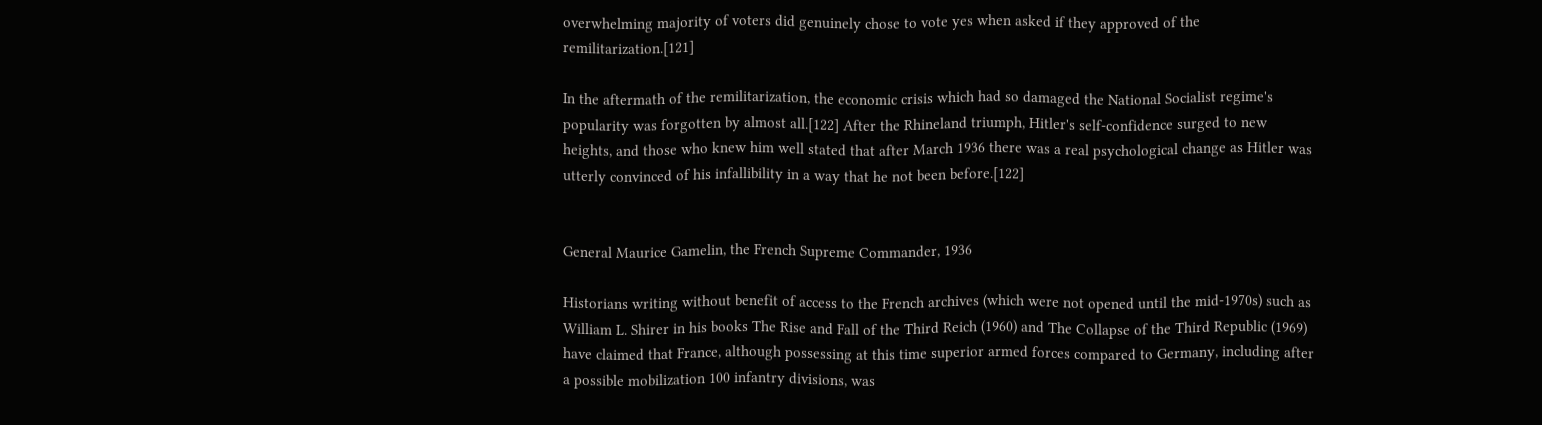overwhelming majority of voters did genuinely chose to vote yes when asked if they approved of the remilitarization.[121]

In the aftermath of the remilitarization, the economic crisis which had so damaged the National Socialist regime's popularity was forgotten by almost all.[122] After the Rhineland triumph, Hitler's self-confidence surged to new heights, and those who knew him well stated that after March 1936 there was a real psychological change as Hitler was utterly convinced of his infallibility in a way that he not been before.[122]


General Maurice Gamelin, the French Supreme Commander, 1936

Historians writing without benefit of access to the French archives (which were not opened until the mid-1970s) such as William L. Shirer in his books The Rise and Fall of the Third Reich (1960) and The Collapse of the Third Republic (1969) have claimed that France, although possessing at this time superior armed forces compared to Germany, including after a possible mobilization 100 infantry divisions, was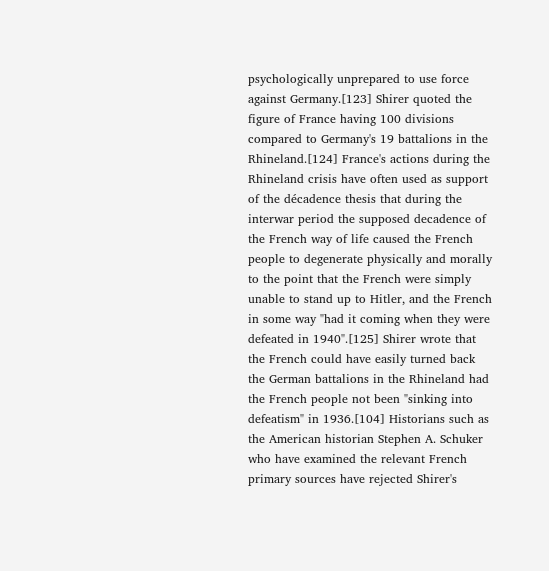psychologically unprepared to use force against Germany.[123] Shirer quoted the figure of France having 100 divisions compared to Germany's 19 battalions in the Rhineland.[124] France's actions during the Rhineland crisis have often used as support of the décadence thesis that during the interwar period the supposed decadence of the French way of life caused the French people to degenerate physically and morally to the point that the French were simply unable to stand up to Hitler, and the French in some way "had it coming when they were defeated in 1940".[125] Shirer wrote that the French could have easily turned back the German battalions in the Rhineland had the French people not been "sinking into defeatism" in 1936.[104] Historians such as the American historian Stephen A. Schuker who have examined the relevant French primary sources have rejected Shirer's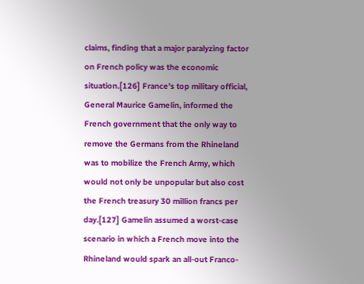claims, finding that a major paralyzing factor on French policy was the economic situation.[126] France's top military official, General Maurice Gamelin, informed the French government that the only way to remove the Germans from the Rhineland was to mobilize the French Army, which would not only be unpopular but also cost the French treasury 30 million francs per day.[127] Gamelin assumed a worst-case scenario in which a French move into the Rhineland would spark an all-out Franco-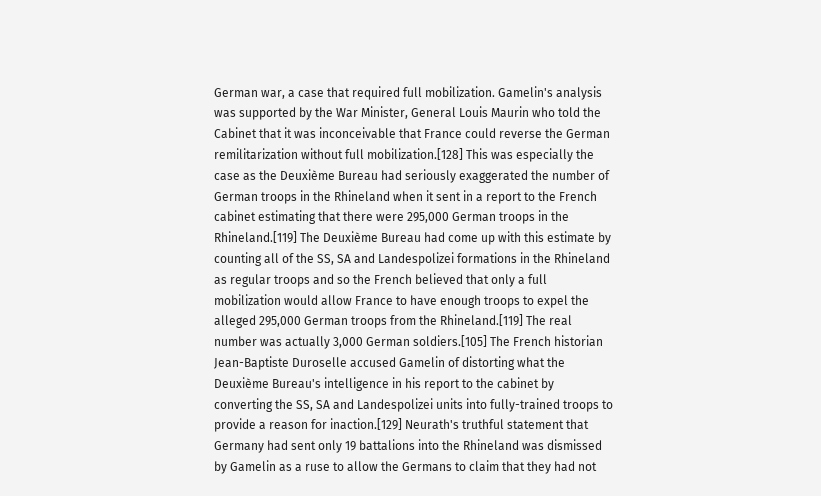German war, a case that required full mobilization. Gamelin's analysis was supported by the War Minister, General Louis Maurin who told the Cabinet that it was inconceivable that France could reverse the German remilitarization without full mobilization.[128] This was especially the case as the Deuxième Bureau had seriously exaggerated the number of German troops in the Rhineland when it sent in a report to the French cabinet estimating that there were 295,000 German troops in the Rhineland.[119] The Deuxième Bureau had come up with this estimate by counting all of the SS, SA and Landespolizei formations in the Rhineland as regular troops and so the French believed that only a full mobilization would allow France to have enough troops to expel the alleged 295,000 German troops from the Rhineland.[119] The real number was actually 3,000 German soldiers.[105] The French historian Jean-Baptiste Duroselle accused Gamelin of distorting what the Deuxième Bureau's intelligence in his report to the cabinet by converting the SS, SA and Landespolizei units into fully-trained troops to provide a reason for inaction.[129] Neurath's truthful statement that Germany had sent only 19 battalions into the Rhineland was dismissed by Gamelin as a ruse to allow the Germans to claim that they had not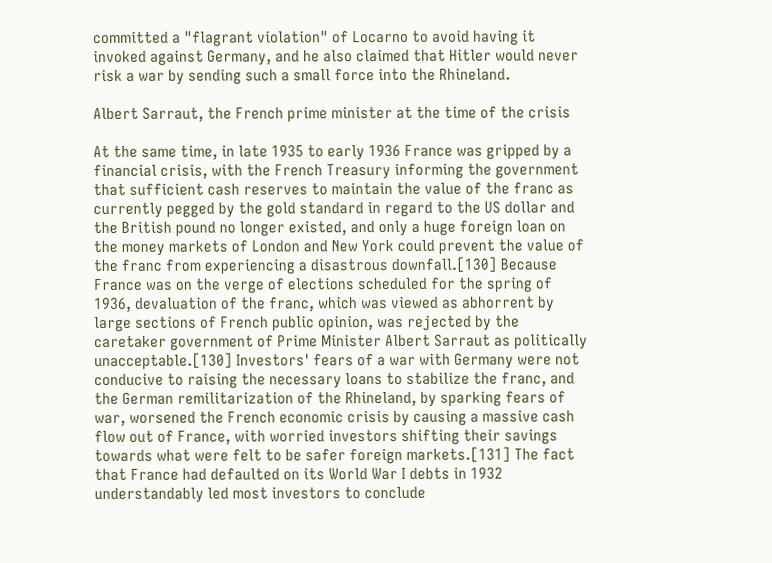committed a "flagrant violation" of Locarno to avoid having it invoked against Germany, and he also claimed that Hitler would never risk a war by sending such a small force into the Rhineland.

Albert Sarraut, the French prime minister at the time of the crisis

At the same time, in late 1935 to early 1936 France was gripped by a financial crisis, with the French Treasury informing the government that sufficient cash reserves to maintain the value of the franc as currently pegged by the gold standard in regard to the US dollar and the British pound no longer existed, and only a huge foreign loan on the money markets of London and New York could prevent the value of the franc from experiencing a disastrous downfall.[130] Because France was on the verge of elections scheduled for the spring of 1936, devaluation of the franc, which was viewed as abhorrent by large sections of French public opinion, was rejected by the caretaker government of Prime Minister Albert Sarraut as politically unacceptable.[130] Investors' fears of a war with Germany were not conducive to raising the necessary loans to stabilize the franc, and the German remilitarization of the Rhineland, by sparking fears of war, worsened the French economic crisis by causing a massive cash flow out of France, with worried investors shifting their savings towards what were felt to be safer foreign markets.[131] The fact that France had defaulted on its World War I debts in 1932 understandably led most investors to conclude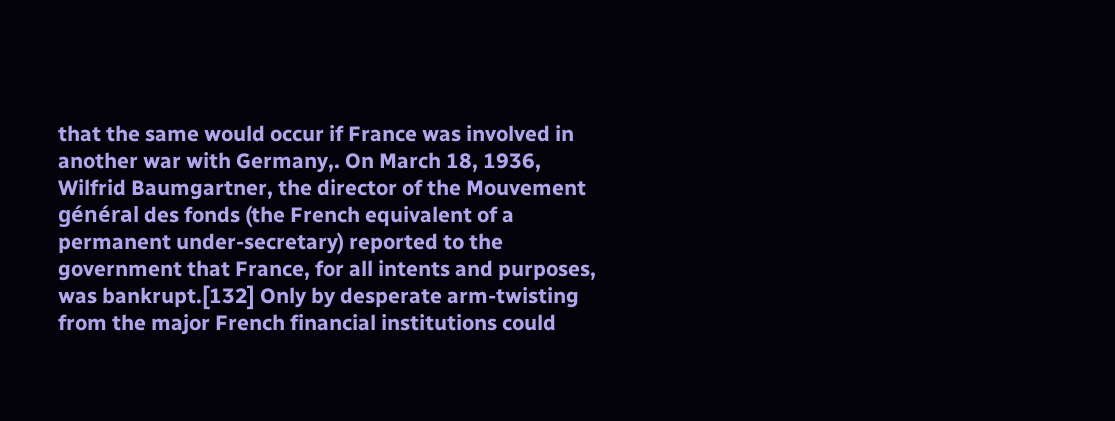that the same would occur if France was involved in another war with Germany,. On March 18, 1936, Wilfrid Baumgartner, the director of the Mouvement général des fonds (the French equivalent of a permanent under-secretary) reported to the government that France, for all intents and purposes, was bankrupt.[132] Only by desperate arm-twisting from the major French financial institutions could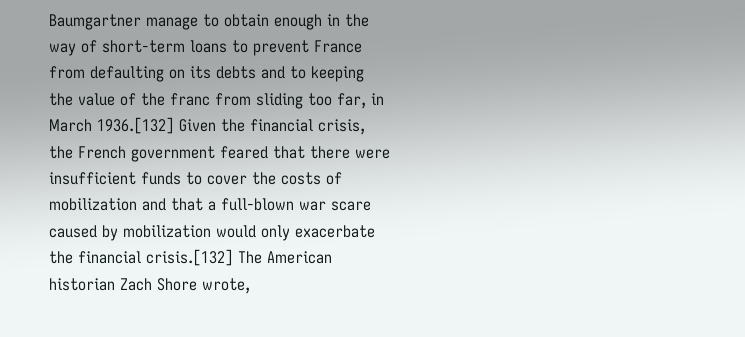Baumgartner manage to obtain enough in the way of short-term loans to prevent France from defaulting on its debts and to keeping the value of the franc from sliding too far, in March 1936.[132] Given the financial crisis, the French government feared that there were insufficient funds to cover the costs of mobilization and that a full-blown war scare caused by mobilization would only exacerbate the financial crisis.[132] The American historian Zach Shore wrote,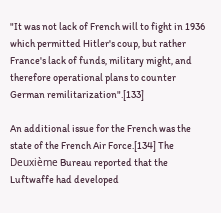"It was not lack of French will to fight in 1936 which permitted Hitler's coup, but rather France's lack of funds, military might, and therefore operational plans to counter German remilitarization".[133]

An additional issue for the French was the state of the French Air Force.[134] The Deuxième Bureau reported that the Luftwaffe had developed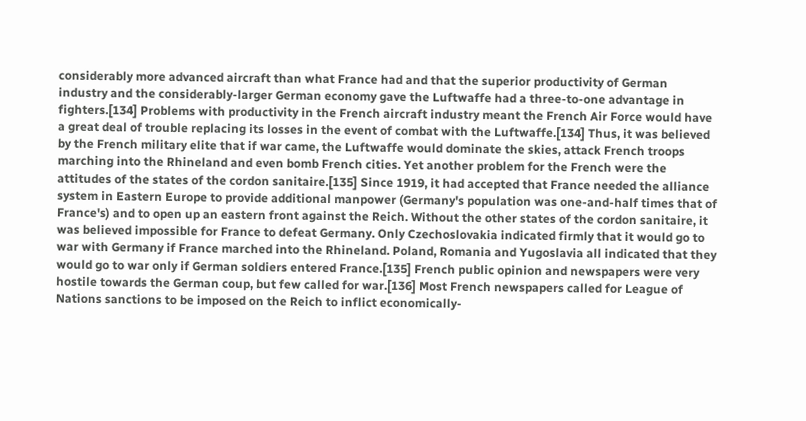considerably more advanced aircraft than what France had and that the superior productivity of German industry and the considerably-larger German economy gave the Luftwaffe had a three-to-one advantage in fighters.[134] Problems with productivity in the French aircraft industry meant the French Air Force would have a great deal of trouble replacing its losses in the event of combat with the Luftwaffe.[134] Thus, it was believed by the French military elite that if war came, the Luftwaffe would dominate the skies, attack French troops marching into the Rhineland and even bomb French cities. Yet another problem for the French were the attitudes of the states of the cordon sanitaire.[135] Since 1919, it had accepted that France needed the alliance system in Eastern Europe to provide additional manpower (Germany's population was one-and-half times that of France's) and to open up an eastern front against the Reich. Without the other states of the cordon sanitaire, it was believed impossible for France to defeat Germany. Only Czechoslovakia indicated firmly that it would go to war with Germany if France marched into the Rhineland. Poland, Romania and Yugoslavia all indicated that they would go to war only if German soldiers entered France.[135] French public opinion and newspapers were very hostile towards the German coup, but few called for war.[136] Most French newspapers called for League of Nations sanctions to be imposed on the Reich to inflict economically-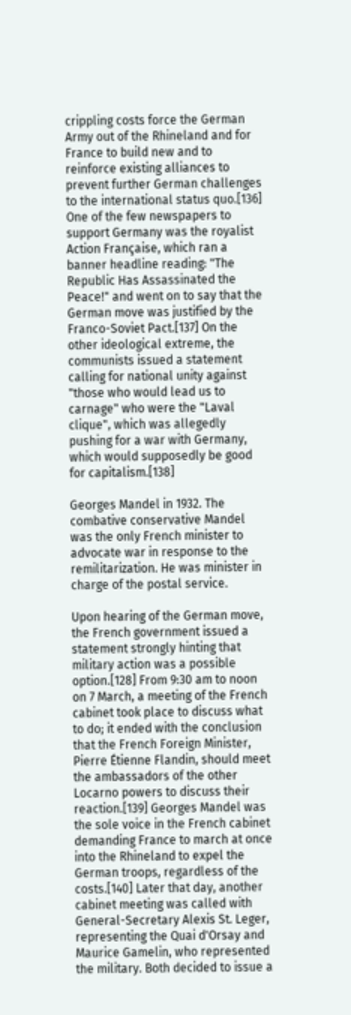crippling costs force the German Army out of the Rhineland and for France to build new and to reinforce existing alliances to prevent further German challenges to the international status quo.[136] One of the few newspapers to support Germany was the royalist Action Française, which ran a banner headline reading: "The Republic Has Assassinated the Peace!" and went on to say that the German move was justified by the Franco-Soviet Pact.[137] On the other ideological extreme, the communists issued a statement calling for national unity against "those who would lead us to carnage" who were the "Laval clique", which was allegedly pushing for a war with Germany, which would supposedly be good for capitalism.[138]

Georges Mandel in 1932. The combative conservative Mandel was the only French minister to advocate war in response to the remilitarization. He was minister in charge of the postal service.

Upon hearing of the German move, the French government issued a statement strongly hinting that military action was a possible option.[128] From 9:30 am to noon on 7 March, a meeting of the French cabinet took place to discuss what to do; it ended with the conclusion that the French Foreign Minister, Pierre Étienne Flandin, should meet the ambassadors of the other Locarno powers to discuss their reaction.[139] Georges Mandel was the sole voice in the French cabinet demanding France to march at once into the Rhineland to expel the German troops, regardless of the costs.[140] Later that day, another cabinet meeting was called with General-Secretary Alexis St. Leger, representing the Quai d'Orsay and Maurice Gamelin, who represented the military. Both decided to issue a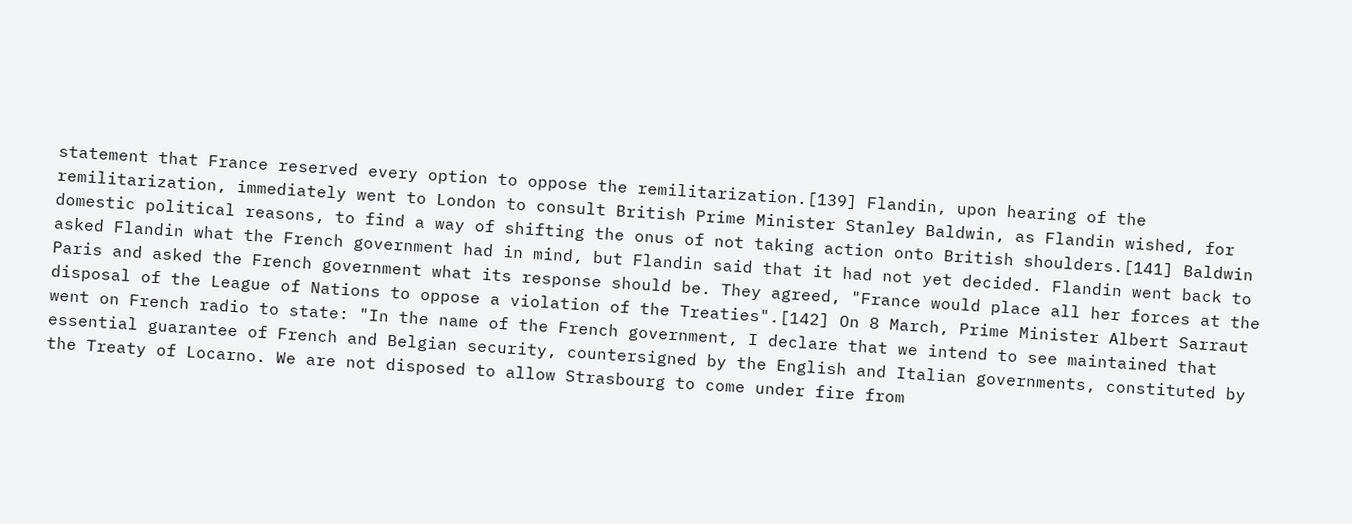statement that France reserved every option to oppose the remilitarization.[139] Flandin, upon hearing of the remilitarization, immediately went to London to consult British Prime Minister Stanley Baldwin, as Flandin wished, for domestic political reasons, to find a way of shifting the onus of not taking action onto British shoulders.[141] Baldwin asked Flandin what the French government had in mind, but Flandin said that it had not yet decided. Flandin went back to Paris and asked the French government what its response should be. They agreed, "France would place all her forces at the disposal of the League of Nations to oppose a violation of the Treaties".[142] On 8 March, Prime Minister Albert Sarraut went on French radio to state: "In the name of the French government, I declare that we intend to see maintained that essential guarantee of French and Belgian security, countersigned by the English and Italian governments, constituted by the Treaty of Locarno. We are not disposed to allow Strasbourg to come under fire from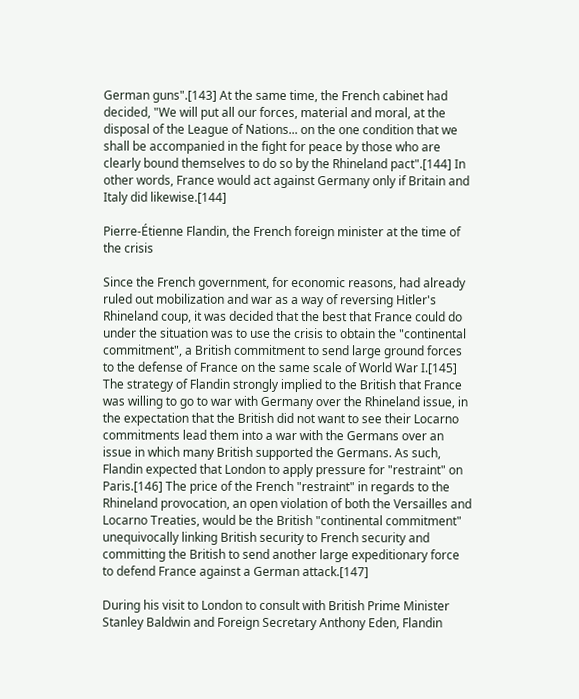German guns".[143] At the same time, the French cabinet had decided, "We will put all our forces, material and moral, at the disposal of the League of Nations... on the one condition that we shall be accompanied in the fight for peace by those who are clearly bound themselves to do so by the Rhineland pact".[144] In other words, France would act against Germany only if Britain and Italy did likewise.[144]

Pierre-Étienne Flandin, the French foreign minister at the time of the crisis

Since the French government, for economic reasons, had already ruled out mobilization and war as a way of reversing Hitler's Rhineland coup, it was decided that the best that France could do under the situation was to use the crisis to obtain the "continental commitment", a British commitment to send large ground forces to the defense of France on the same scale of World War I.[145] The strategy of Flandin strongly implied to the British that France was willing to go to war with Germany over the Rhineland issue, in the expectation that the British did not want to see their Locarno commitments lead them into a war with the Germans over an issue in which many British supported the Germans. As such, Flandin expected that London to apply pressure for "restraint" on Paris.[146] The price of the French "restraint" in regards to the Rhineland provocation, an open violation of both the Versailles and Locarno Treaties, would be the British "continental commitment" unequivocally linking British security to French security and committing the British to send another large expeditionary force to defend France against a German attack.[147]

During his visit to London to consult with British Prime Minister Stanley Baldwin and Foreign Secretary Anthony Eden, Flandin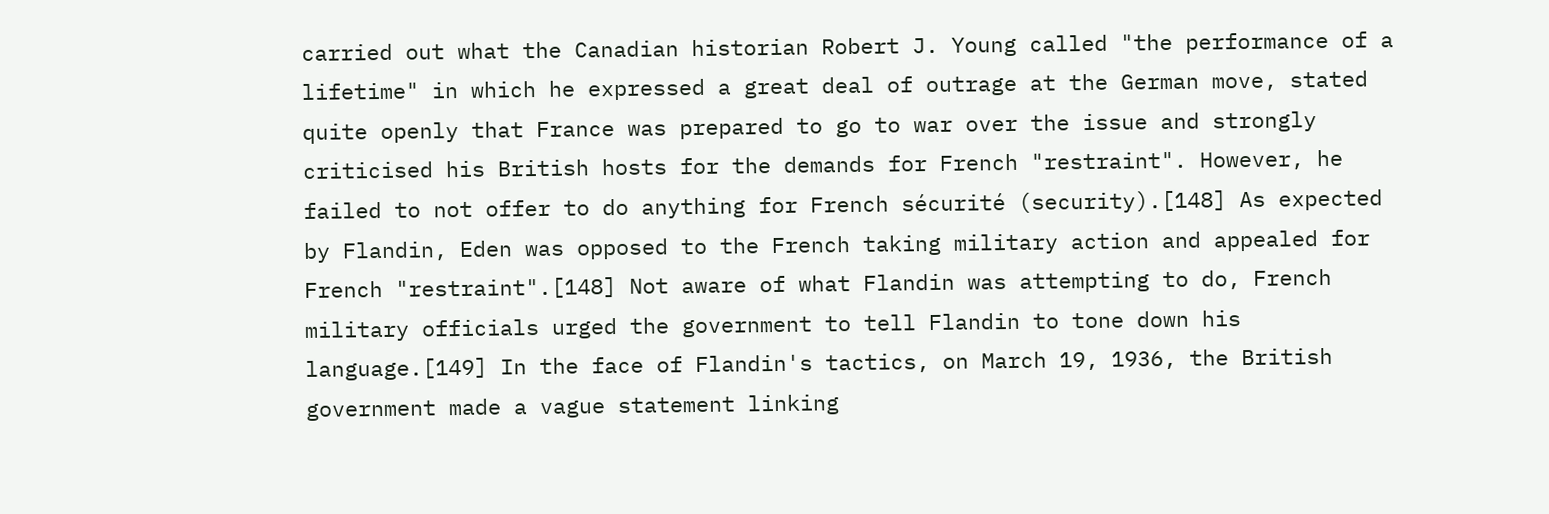carried out what the Canadian historian Robert J. Young called "the performance of a lifetime" in which he expressed a great deal of outrage at the German move, stated quite openly that France was prepared to go to war over the issue and strongly criticised his British hosts for the demands for French "restraint". However, he failed to not offer to do anything for French sécurité (security).[148] As expected by Flandin, Eden was opposed to the French taking military action and appealed for French "restraint".[148] Not aware of what Flandin was attempting to do, French military officials urged the government to tell Flandin to tone down his language.[149] In the face of Flandin's tactics, on March 19, 1936, the British government made a vague statement linking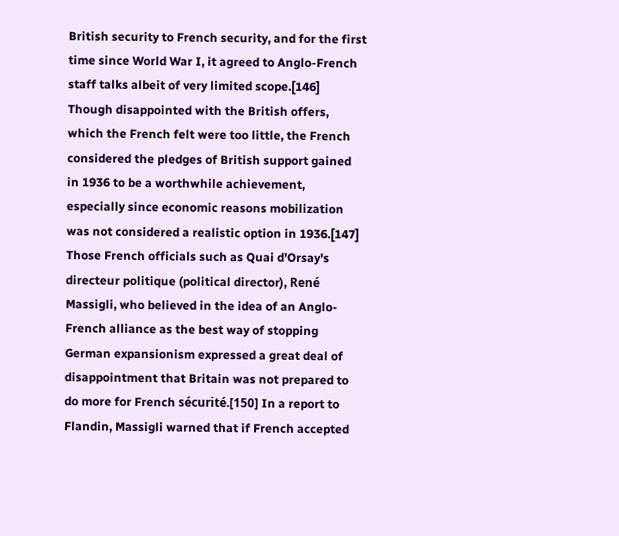British security to French security, and for the first time since World War I, it agreed to Anglo-French staff talks albeit of very limited scope.[146] Though disappointed with the British offers, which the French felt were too little, the French considered the pledges of British support gained in 1936 to be a worthwhile achievement, especially since economic reasons mobilization was not considered a realistic option in 1936.[147] Those French officials such as Quai d'Orsay's directeur politique (political director), René Massigli, who believed in the idea of an Anglo-French alliance as the best way of stopping German expansionism expressed a great deal of disappointment that Britain was not prepared to do more for French sécurité.[150] In a report to Flandin, Massigli warned that if French accepted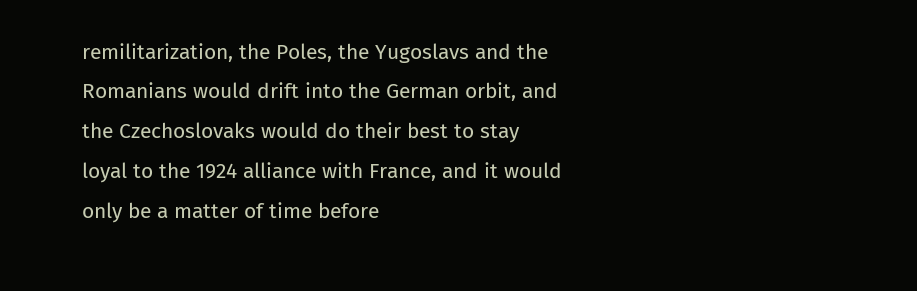remilitarization, the Poles, the Yugoslavs and the Romanians would drift into the German orbit, and the Czechoslovaks would do their best to stay loyal to the 1924 alliance with France, and it would only be a matter of time before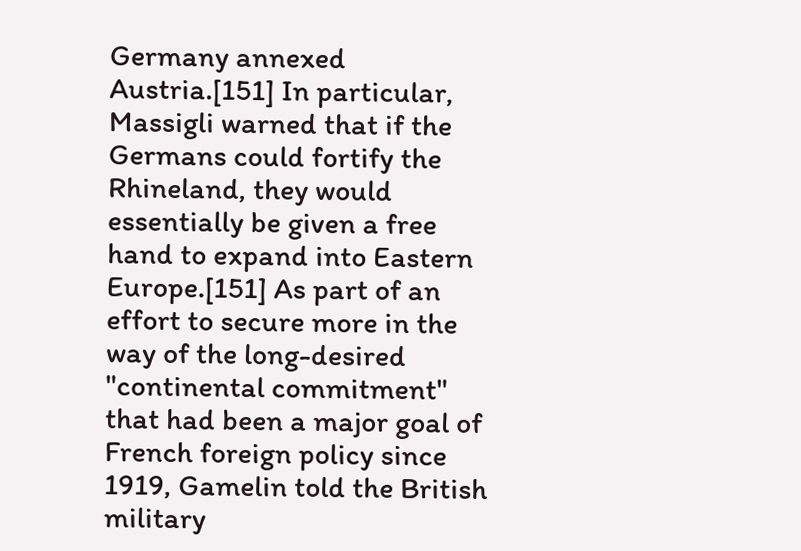Germany annexed Austria.[151] In particular, Massigli warned that if the Germans could fortify the Rhineland, they would essentially be given a free hand to expand into Eastern Europe.[151] As part of an effort to secure more in the way of the long-desired "continental commitment" that had been a major goal of French foreign policy since 1919, Gamelin told the British military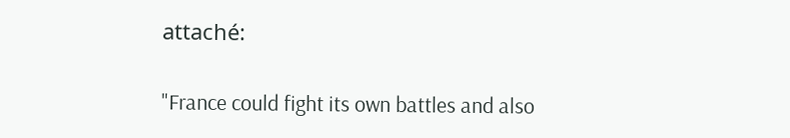attaché:

"France could fight its own battles and also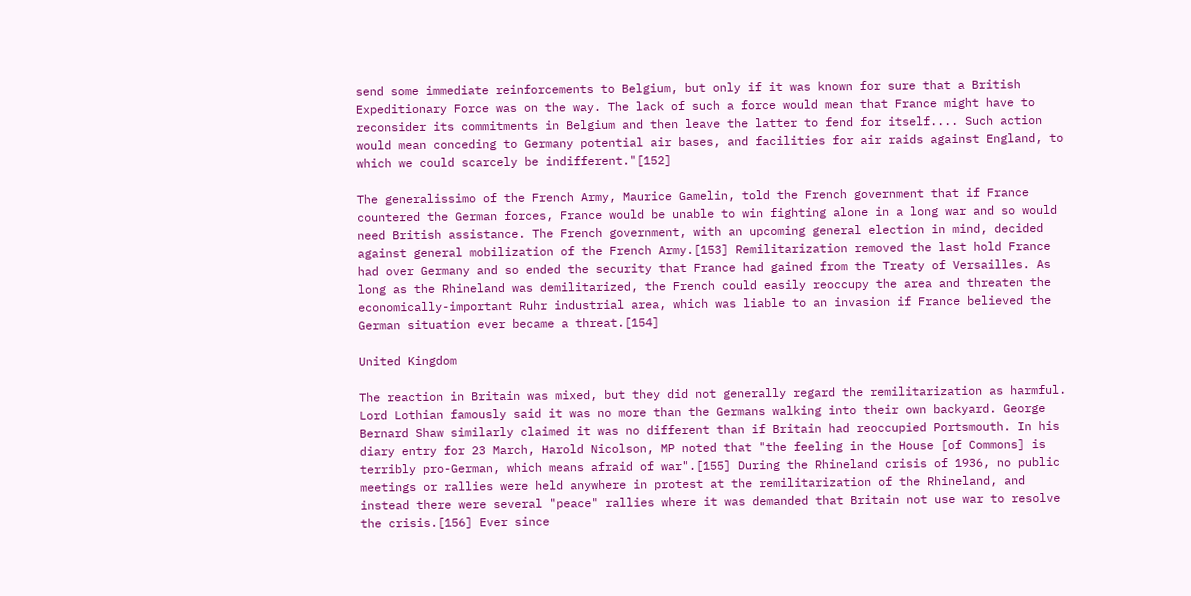send some immediate reinforcements to Belgium, but only if it was known for sure that a British Expeditionary Force was on the way. The lack of such a force would mean that France might have to reconsider its commitments in Belgium and then leave the latter to fend for itself.... Such action would mean conceding to Germany potential air bases, and facilities for air raids against England, to which we could scarcely be indifferent."[152]

The generalissimo of the French Army, Maurice Gamelin, told the French government that if France countered the German forces, France would be unable to win fighting alone in a long war and so would need British assistance. The French government, with an upcoming general election in mind, decided against general mobilization of the French Army.[153] Remilitarization removed the last hold France had over Germany and so ended the security that France had gained from the Treaty of Versailles. As long as the Rhineland was demilitarized, the French could easily reoccupy the area and threaten the economically-important Ruhr industrial area, which was liable to an invasion if France believed the German situation ever became a threat.[154]

United Kingdom

The reaction in Britain was mixed, but they did not generally regard the remilitarization as harmful. Lord Lothian famously said it was no more than the Germans walking into their own backyard. George Bernard Shaw similarly claimed it was no different than if Britain had reoccupied Portsmouth. In his diary entry for 23 March, Harold Nicolson, MP noted that "the feeling in the House [of Commons] is terribly pro-German, which means afraid of war".[155] During the Rhineland crisis of 1936, no public meetings or rallies were held anywhere in protest at the remilitarization of the Rhineland, and instead there were several "peace" rallies where it was demanded that Britain not use war to resolve the crisis.[156] Ever since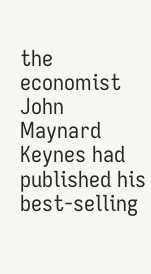the economist John Maynard Keynes had published his best-selling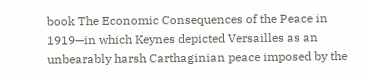book The Economic Consequences of the Peace in 1919—in which Keynes depicted Versailles as an unbearably harsh Carthaginian peace imposed by the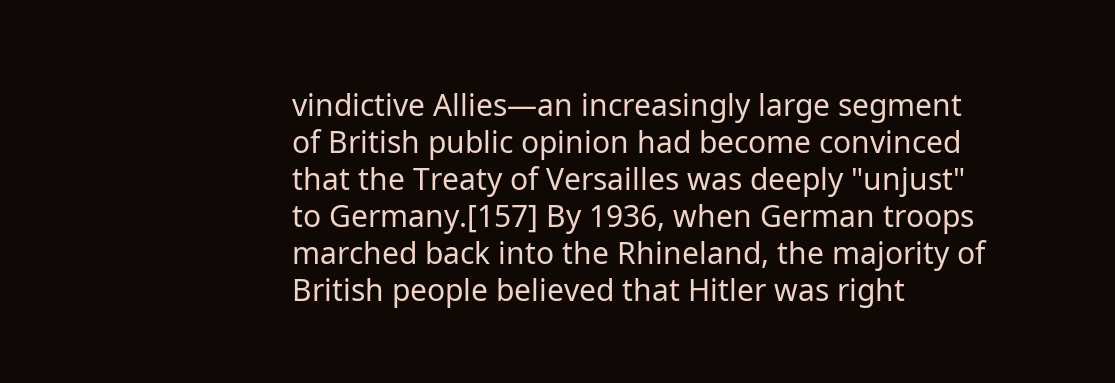vindictive Allies—an increasingly large segment of British public opinion had become convinced that the Treaty of Versailles was deeply "unjust" to Germany.[157] By 1936, when German troops marched back into the Rhineland, the majority of British people believed that Hitler was right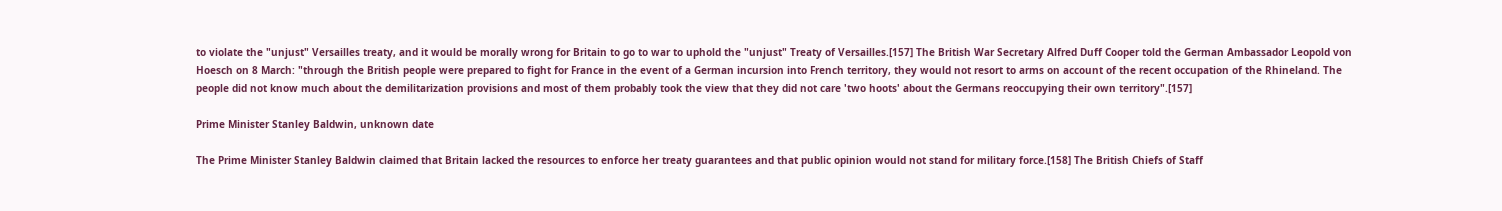to violate the "unjust" Versailles treaty, and it would be morally wrong for Britain to go to war to uphold the "unjust" Treaty of Versailles.[157] The British War Secretary Alfred Duff Cooper told the German Ambassador Leopold von Hoesch on 8 March: "through the British people were prepared to fight for France in the event of a German incursion into French territory, they would not resort to arms on account of the recent occupation of the Rhineland. The people did not know much about the demilitarization provisions and most of them probably took the view that they did not care 'two hoots' about the Germans reoccupying their own territory".[157]

Prime Minister Stanley Baldwin, unknown date

The Prime Minister Stanley Baldwin claimed that Britain lacked the resources to enforce her treaty guarantees and that public opinion would not stand for military force.[158] The British Chiefs of Staff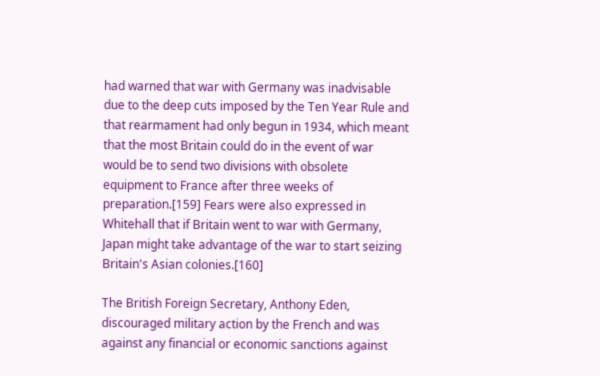had warned that war with Germany was inadvisable due to the deep cuts imposed by the Ten Year Rule and that rearmament had only begun in 1934, which meant that the most Britain could do in the event of war would be to send two divisions with obsolete equipment to France after three weeks of preparation.[159] Fears were also expressed in Whitehall that if Britain went to war with Germany, Japan might take advantage of the war to start seizing Britain's Asian colonies.[160]

The British Foreign Secretary, Anthony Eden, discouraged military action by the French and was against any financial or economic sanctions against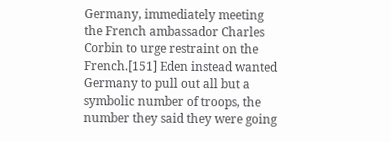Germany, immediately meeting the French ambassador Charles Corbin to urge restraint on the French.[151] Eden instead wanted Germany to pull out all but a symbolic number of troops, the number they said they were going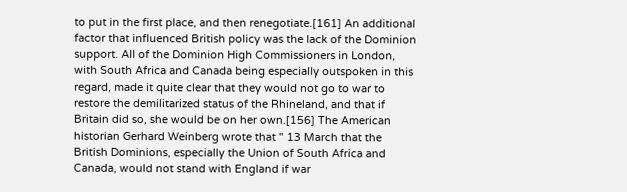to put in the first place, and then renegotiate.[161] An additional factor that influenced British policy was the lack of the Dominion support. All of the Dominion High Commissioners in London, with South Africa and Canada being especially outspoken in this regard, made it quite clear that they would not go to war to restore the demilitarized status of the Rhineland, and that if Britain did so, she would be on her own.[156] The American historian Gerhard Weinberg wrote that " 13 March that the British Dominions, especially the Union of South Africa and Canada, would not stand with England if war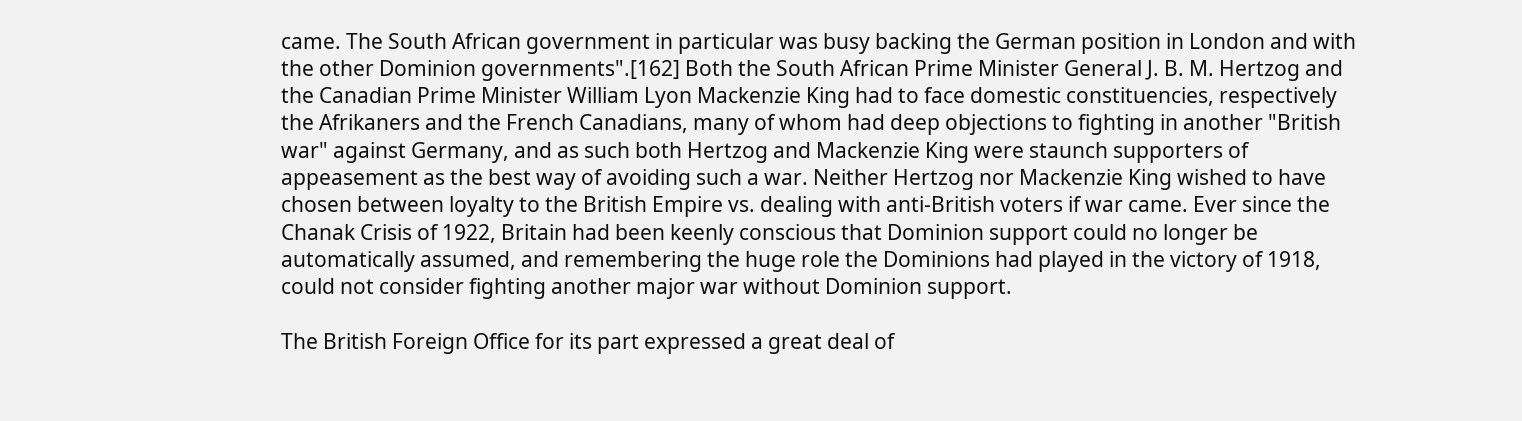came. The South African government in particular was busy backing the German position in London and with the other Dominion governments".[162] Both the South African Prime Minister General J. B. M. Hertzog and the Canadian Prime Minister William Lyon Mackenzie King had to face domestic constituencies, respectively the Afrikaners and the French Canadians, many of whom had deep objections to fighting in another "British war" against Germany, and as such both Hertzog and Mackenzie King were staunch supporters of appeasement as the best way of avoiding such a war. Neither Hertzog nor Mackenzie King wished to have chosen between loyalty to the British Empire vs. dealing with anti-British voters if war came. Ever since the Chanak Crisis of 1922, Britain had been keenly conscious that Dominion support could no longer be automatically assumed, and remembering the huge role the Dominions had played in the victory of 1918, could not consider fighting another major war without Dominion support.

The British Foreign Office for its part expressed a great deal of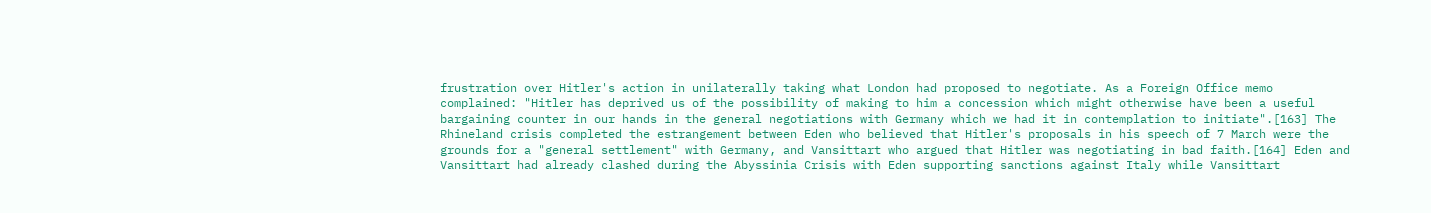frustration over Hitler's action in unilaterally taking what London had proposed to negotiate. As a Foreign Office memo complained: "Hitler has deprived us of the possibility of making to him a concession which might otherwise have been a useful bargaining counter in our hands in the general negotiations with Germany which we had it in contemplation to initiate".[163] The Rhineland crisis completed the estrangement between Eden who believed that Hitler's proposals in his speech of 7 March were the grounds for a "general settlement" with Germany, and Vansittart who argued that Hitler was negotiating in bad faith.[164] Eden and Vansittart had already clashed during the Abyssinia Crisis with Eden supporting sanctions against Italy while Vansittart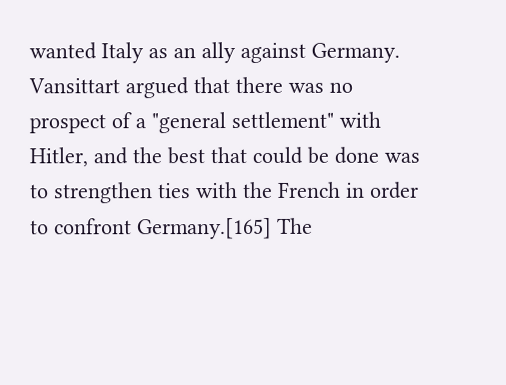wanted Italy as an ally against Germany. Vansittart argued that there was no prospect of a "general settlement" with Hitler, and the best that could be done was to strengthen ties with the French in order to confront Germany.[165] The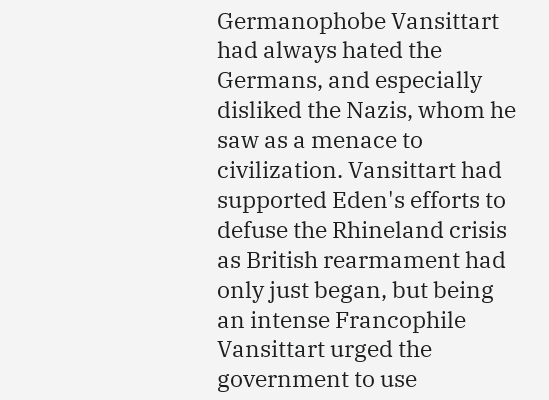Germanophobe Vansittart had always hated the Germans, and especially disliked the Nazis, whom he saw as a menace to civilization. Vansittart had supported Eden's efforts to defuse the Rhineland crisis as British rearmament had only just began, but being an intense Francophile Vansittart urged the government to use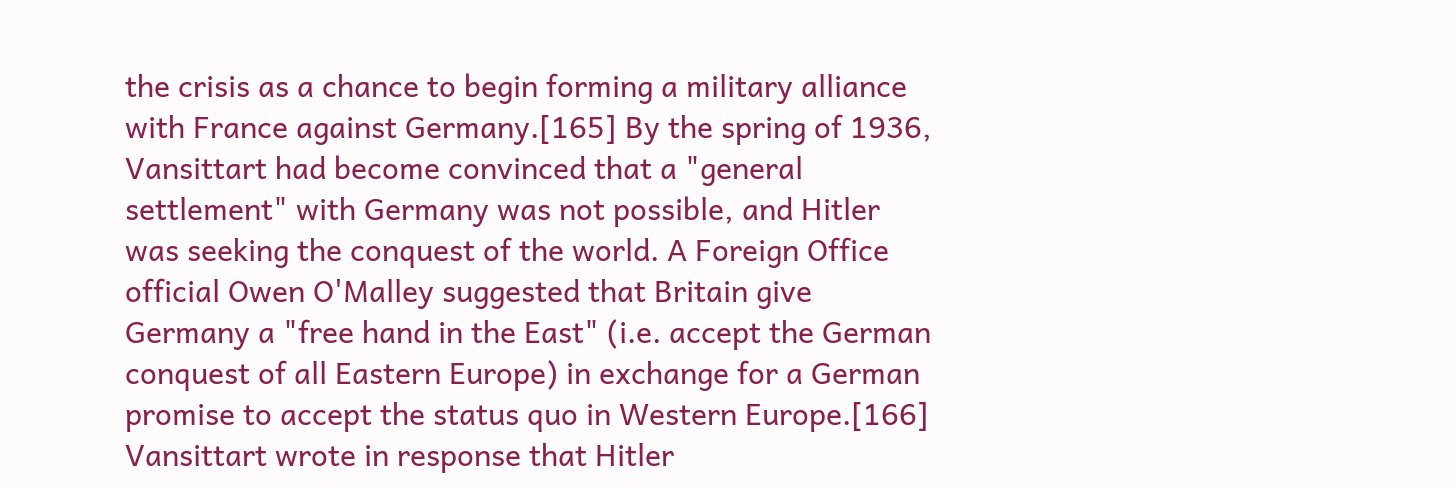the crisis as a chance to begin forming a military alliance with France against Germany.[165] By the spring of 1936, Vansittart had become convinced that a "general settlement" with Germany was not possible, and Hitler was seeking the conquest of the world. A Foreign Office official Owen O'Malley suggested that Britain give Germany a "free hand in the East" (i.e. accept the German conquest of all Eastern Europe) in exchange for a German promise to accept the status quo in Western Europe.[166] Vansittart wrote in response that Hitler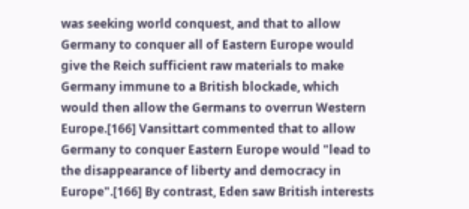was seeking world conquest, and that to allow Germany to conquer all of Eastern Europe would give the Reich sufficient raw materials to make Germany immune to a British blockade, which would then allow the Germans to overrun Western Europe.[166] Vansittart commented that to allow Germany to conquer Eastern Europe would "lead to the disappearance of liberty and democracy in Europe".[166] By contrast, Eden saw British interests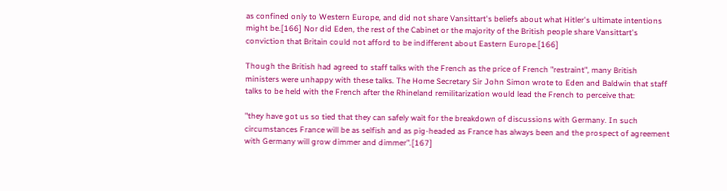as confined only to Western Europe, and did not share Vansittart's beliefs about what Hitler's ultimate intentions might be.[166] Nor did Eden, the rest of the Cabinet or the majority of the British people share Vansittart's conviction that Britain could not afford to be indifferent about Eastern Europe.[166]

Though the British had agreed to staff talks with the French as the price of French "restraint", many British ministers were unhappy with these talks. The Home Secretary Sir John Simon wrote to Eden and Baldwin that staff talks to be held with the French after the Rhineland remilitarization would lead the French to perceive that:

"they have got us so tied that they can safely wait for the breakdown of discussions with Germany. In such circumstances France will be as selfish and as pig-headed as France has always been and the prospect of agreement with Germany will grow dimmer and dimmer".[167]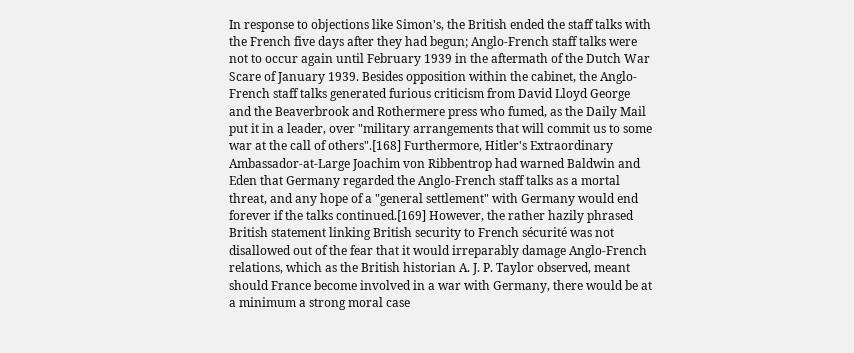In response to objections like Simon's, the British ended the staff talks with the French five days after they had begun; Anglo-French staff talks were not to occur again until February 1939 in the aftermath of the Dutch War Scare of January 1939. Besides opposition within the cabinet, the Anglo-French staff talks generated furious criticism from David Lloyd George and the Beaverbrook and Rothermere press who fumed, as the Daily Mail put it in a leader, over "military arrangements that will commit us to some war at the call of others".[168] Furthermore, Hitler's Extraordinary Ambassador-at-Large Joachim von Ribbentrop had warned Baldwin and Eden that Germany regarded the Anglo-French staff talks as a mortal threat, and any hope of a "general settlement" with Germany would end forever if the talks continued.[169] However, the rather hazily phrased British statement linking British security to French sécurité was not disallowed out of the fear that it would irreparably damage Anglo-French relations, which as the British historian A. J. P. Taylor observed, meant should France become involved in a war with Germany, there would be at a minimum a strong moral case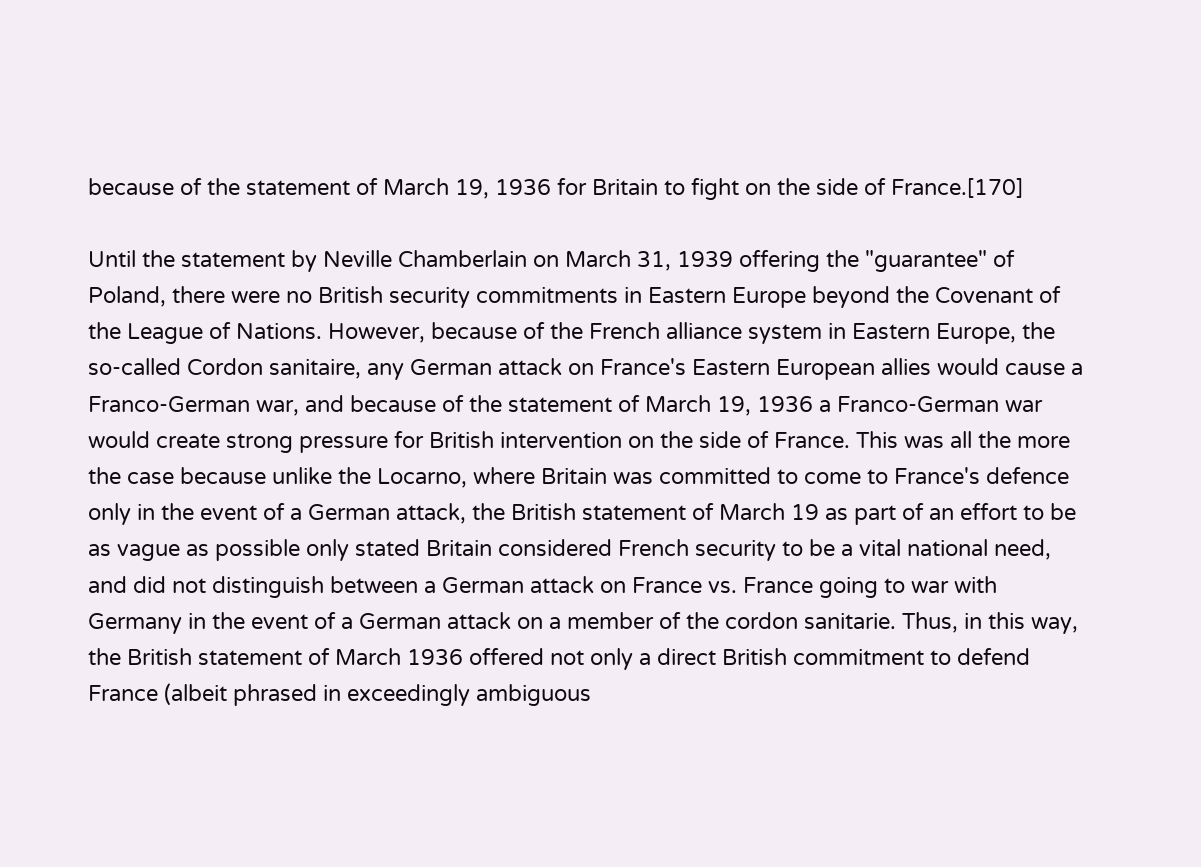because of the statement of March 19, 1936 for Britain to fight on the side of France.[170]

Until the statement by Neville Chamberlain on March 31, 1939 offering the "guarantee" of Poland, there were no British security commitments in Eastern Europe beyond the Covenant of the League of Nations. However, because of the French alliance system in Eastern Europe, the so-called Cordon sanitaire, any German attack on France's Eastern European allies would cause a Franco-German war, and because of the statement of March 19, 1936 a Franco-German war would create strong pressure for British intervention on the side of France. This was all the more the case because unlike the Locarno, where Britain was committed to come to France's defence only in the event of a German attack, the British statement of March 19 as part of an effort to be as vague as possible only stated Britain considered French security to be a vital national need, and did not distinguish between a German attack on France vs. France going to war with Germany in the event of a German attack on a member of the cordon sanitarie. Thus, in this way, the British statement of March 1936 offered not only a direct British commitment to defend France (albeit phrased in exceedingly ambiguous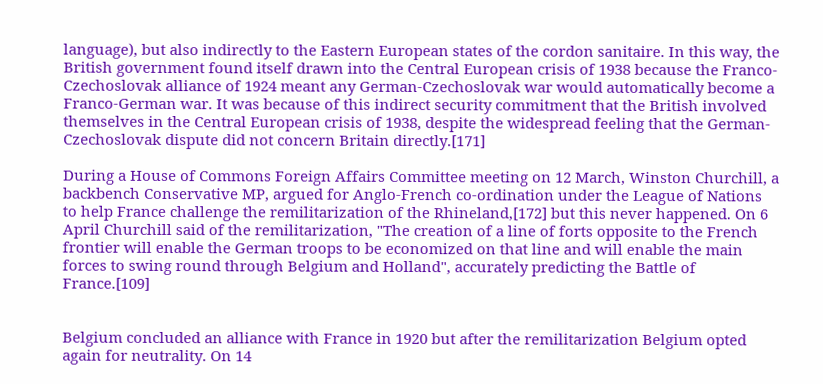language), but also indirectly to the Eastern European states of the cordon sanitaire. In this way, the British government found itself drawn into the Central European crisis of 1938 because the Franco-Czechoslovak alliance of 1924 meant any German-Czechoslovak war would automatically become a Franco-German war. It was because of this indirect security commitment that the British involved themselves in the Central European crisis of 1938, despite the widespread feeling that the German-Czechoslovak dispute did not concern Britain directly.[171]

During a House of Commons Foreign Affairs Committee meeting on 12 March, Winston Churchill, a backbench Conservative MP, argued for Anglo-French co-ordination under the League of Nations to help France challenge the remilitarization of the Rhineland,[172] but this never happened. On 6 April Churchill said of the remilitarization, "The creation of a line of forts opposite to the French frontier will enable the German troops to be economized on that line and will enable the main forces to swing round through Belgium and Holland", accurately predicting the Battle of France.[109]


Belgium concluded an alliance with France in 1920 but after the remilitarization Belgium opted again for neutrality. On 14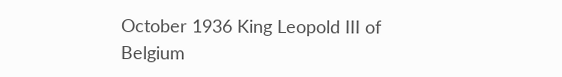October 1936 King Leopold III of Belgium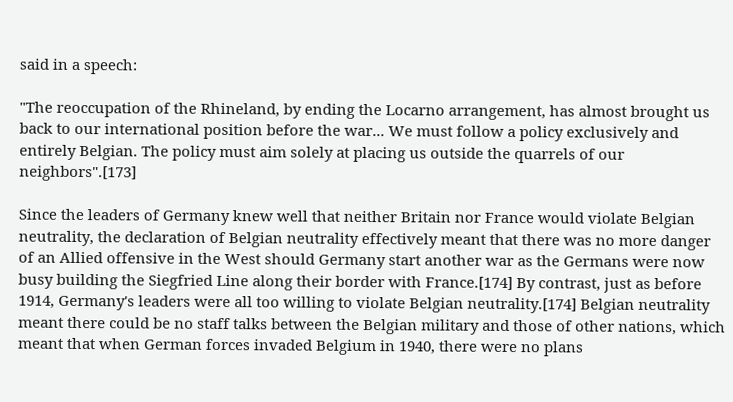said in a speech:

"The reoccupation of the Rhineland, by ending the Locarno arrangement, has almost brought us back to our international position before the war... We must follow a policy exclusively and entirely Belgian. The policy must aim solely at placing us outside the quarrels of our neighbors".[173]

Since the leaders of Germany knew well that neither Britain nor France would violate Belgian neutrality, the declaration of Belgian neutrality effectively meant that there was no more danger of an Allied offensive in the West should Germany start another war as the Germans were now busy building the Siegfried Line along their border with France.[174] By contrast, just as before 1914, Germany's leaders were all too willing to violate Belgian neutrality.[174] Belgian neutrality meant there could be no staff talks between the Belgian military and those of other nations, which meant that when German forces invaded Belgium in 1940, there were no plans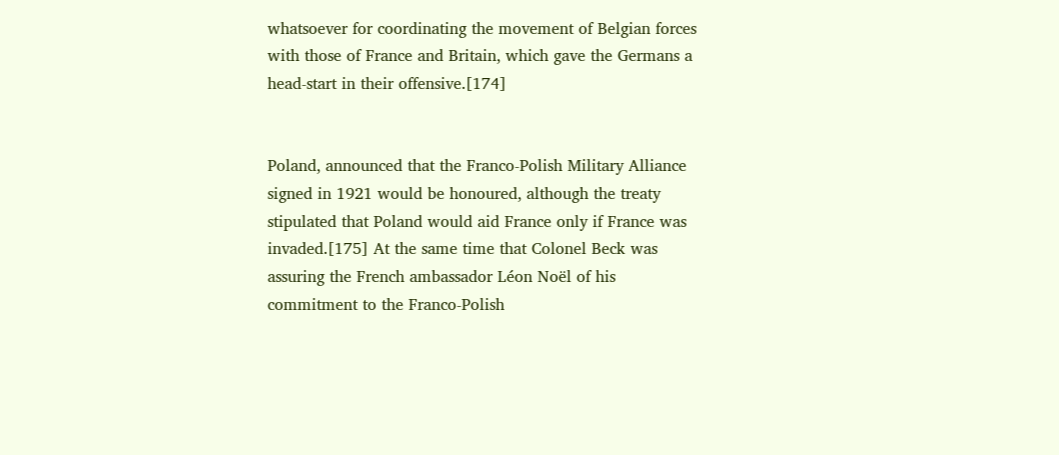whatsoever for coordinating the movement of Belgian forces with those of France and Britain, which gave the Germans a head-start in their offensive.[174]


Poland, announced that the Franco-Polish Military Alliance signed in 1921 would be honoured, although the treaty stipulated that Poland would aid France only if France was invaded.[175] At the same time that Colonel Beck was assuring the French ambassador Léon Noël of his commitment to the Franco-Polish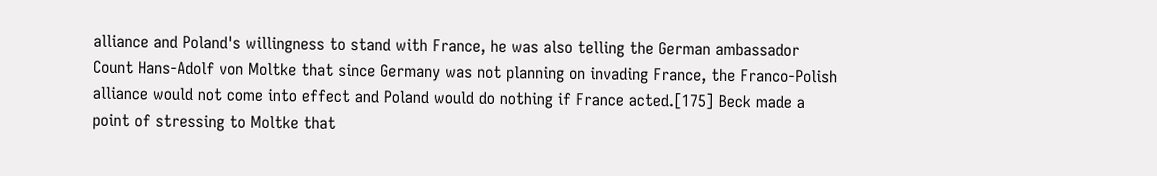alliance and Poland's willingness to stand with France, he was also telling the German ambassador Count Hans-Adolf von Moltke that since Germany was not planning on invading France, the Franco-Polish alliance would not come into effect and Poland would do nothing if France acted.[175] Beck made a point of stressing to Moltke that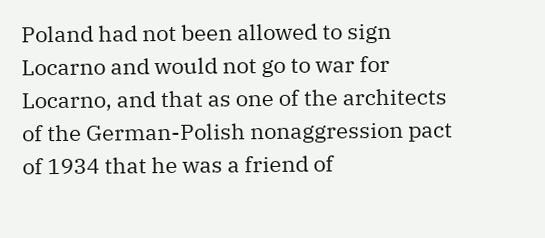Poland had not been allowed to sign Locarno and would not go to war for Locarno, and that as one of the architects of the German-Polish nonaggression pact of 1934 that he was a friend of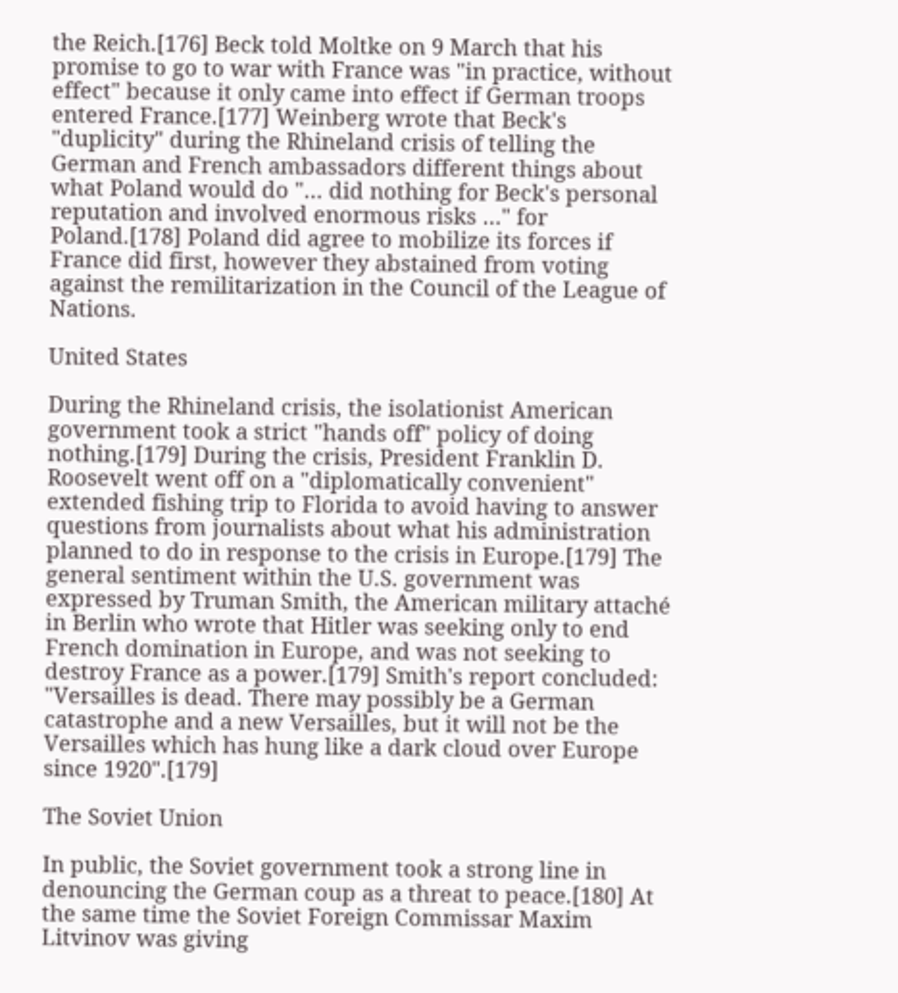the Reich.[176] Beck told Moltke on 9 March that his promise to go to war with France was "in practice, without effect" because it only came into effect if German troops entered France.[177] Weinberg wrote that Beck's "duplicity" during the Rhineland crisis of telling the German and French ambassadors different things about what Poland would do "… did nothing for Beck's personal reputation and involved enormous risks …" for Poland.[178] Poland did agree to mobilize its forces if France did first, however they abstained from voting against the remilitarization in the Council of the League of Nations.

United States

During the Rhineland crisis, the isolationist American government took a strict "hands off" policy of doing nothing.[179] During the crisis, President Franklin D. Roosevelt went off on a "diplomatically convenient" extended fishing trip to Florida to avoid having to answer questions from journalists about what his administration planned to do in response to the crisis in Europe.[179] The general sentiment within the U.S. government was expressed by Truman Smith, the American military attaché in Berlin who wrote that Hitler was seeking only to end French domination in Europe, and was not seeking to destroy France as a power.[179] Smith's report concluded: "Versailles is dead. There may possibly be a German catastrophe and a new Versailles, but it will not be the Versailles which has hung like a dark cloud over Europe since 1920".[179]

The Soviet Union

In public, the Soviet government took a strong line in denouncing the German coup as a threat to peace.[180] At the same time the Soviet Foreign Commissar Maxim Litvinov was giving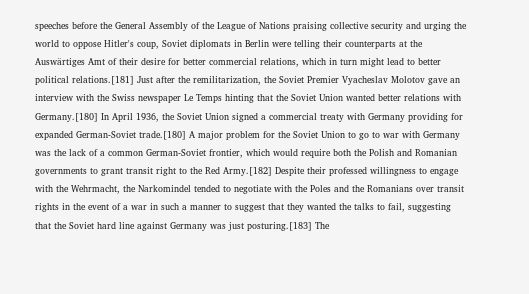speeches before the General Assembly of the League of Nations praising collective security and urging the world to oppose Hitler's coup, Soviet diplomats in Berlin were telling their counterparts at the Auswärtiges Amt of their desire for better commercial relations, which in turn might lead to better political relations.[181] Just after the remilitarization, the Soviet Premier Vyacheslav Molotov gave an interview with the Swiss newspaper Le Temps hinting that the Soviet Union wanted better relations with Germany.[180] In April 1936, the Soviet Union signed a commercial treaty with Germany providing for expanded German-Soviet trade.[180] A major problem for the Soviet Union to go to war with Germany was the lack of a common German-Soviet frontier, which would require both the Polish and Romanian governments to grant transit right to the Red Army.[182] Despite their professed willingness to engage with the Wehrmacht, the Narkomindel tended to negotiate with the Poles and the Romanians over transit rights in the event of a war in such a manner to suggest that they wanted the talks to fail, suggesting that the Soviet hard line against Germany was just posturing.[183] The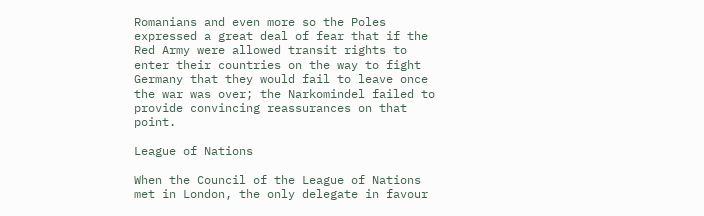Romanians and even more so the Poles expressed a great deal of fear that if the Red Army were allowed transit rights to enter their countries on the way to fight Germany that they would fail to leave once the war was over; the Narkomindel failed to provide convincing reassurances on that point.

League of Nations

When the Council of the League of Nations met in London, the only delegate in favour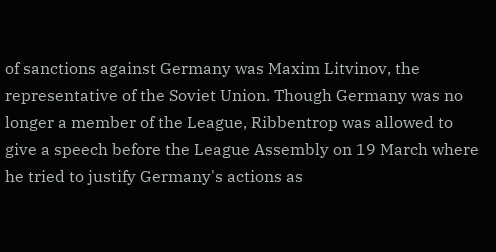of sanctions against Germany was Maxim Litvinov, the representative of the Soviet Union. Though Germany was no longer a member of the League, Ribbentrop was allowed to give a speech before the League Assembly on 19 March where he tried to justify Germany's actions as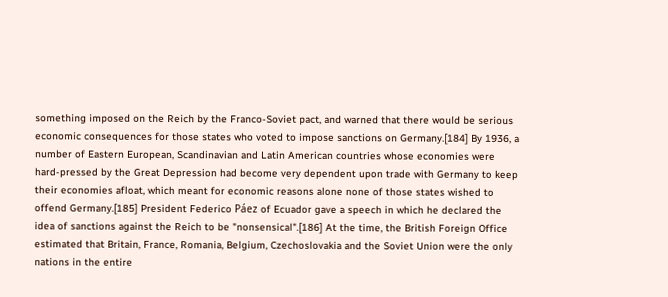something imposed on the Reich by the Franco-Soviet pact, and warned that there would be serious economic consequences for those states who voted to impose sanctions on Germany.[184] By 1936, a number of Eastern European, Scandinavian and Latin American countries whose economies were hard-pressed by the Great Depression had become very dependent upon trade with Germany to keep their economies afloat, which meant for economic reasons alone none of those states wished to offend Germany.[185] President Federico Páez of Ecuador gave a speech in which he declared the idea of sanctions against the Reich to be "nonsensical".[186] At the time, the British Foreign Office estimated that Britain, France, Romania, Belgium, Czechoslovakia and the Soviet Union were the only nations in the entire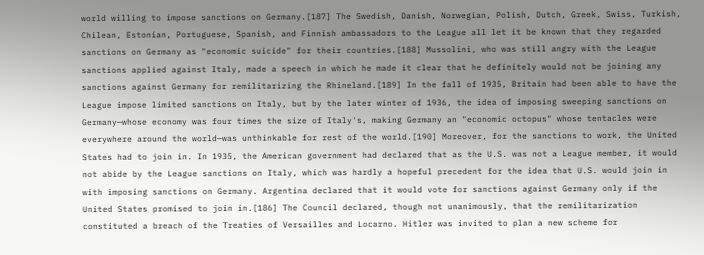world willing to impose sanctions on Germany.[187] The Swedish, Danish, Norwegian, Polish, Dutch, Greek, Swiss, Turkish, Chilean, Estonian, Portuguese, Spanish, and Finnish ambassadors to the League all let it be known that they regarded sanctions on Germany as "economic suicide" for their countries.[188] Mussolini, who was still angry with the League sanctions applied against Italy, made a speech in which he made it clear that he definitely would not be joining any sanctions against Germany for remilitarizing the Rhineland.[189] In the fall of 1935, Britain had been able to have the League impose limited sanctions on Italy, but by the later winter of 1936, the idea of imposing sweeping sanctions on Germany—whose economy was four times the size of Italy's, making Germany an "economic octopus" whose tentacles were everywhere around the world—was unthinkable for rest of the world.[190] Moreover, for the sanctions to work, the United States had to join in. In 1935, the American government had declared that as the U.S. was not a League member, it would not abide by the League sanctions on Italy, which was hardly a hopeful precedent for the idea that U.S. would join in with imposing sanctions on Germany. Argentina declared that it would vote for sanctions against Germany only if the United States promised to join in.[186] The Council declared, though not unanimously, that the remilitarization constituted a breach of the Treaties of Versailles and Locarno. Hitler was invited to plan a new scheme for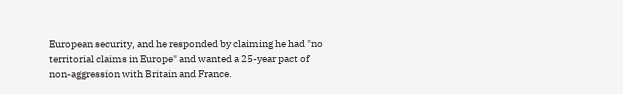European security, and he responded by claiming he had "no territorial claims in Europe" and wanted a 25-year pact of non-aggression with Britain and France.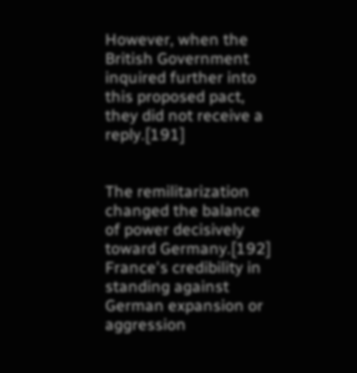However, when the British Government inquired further into this proposed pact, they did not receive a reply.[191]


The remilitarization changed the balance of power decisively toward Germany.[192] France's credibility in standing against German expansion or aggression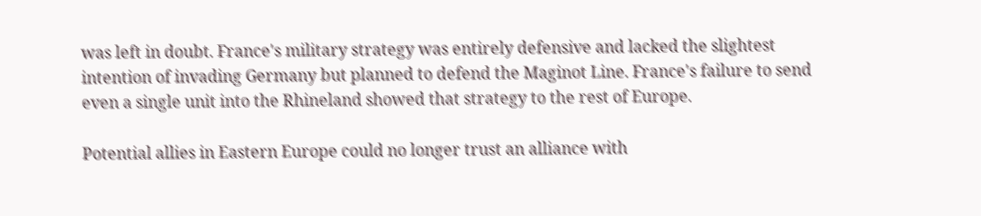was left in doubt. France's military strategy was entirely defensive and lacked the slightest intention of invading Germany but planned to defend the Maginot Line. France's failure to send even a single unit into the Rhineland showed that strategy to the rest of Europe.

Potential allies in Eastern Europe could no longer trust an alliance with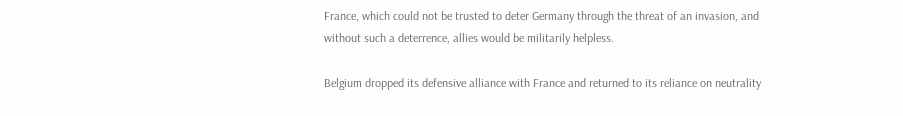France, which could not be trusted to deter Germany through the threat of an invasion, and without such a deterrence, allies would be militarily helpless.

Belgium dropped its defensive alliance with France and returned to its reliance on neutrality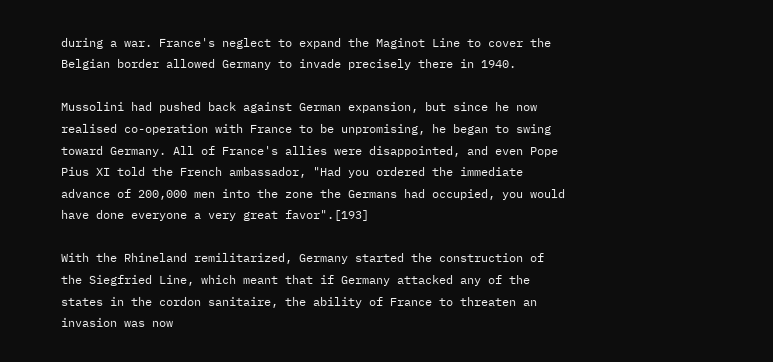during a war. France's neglect to expand the Maginot Line to cover the Belgian border allowed Germany to invade precisely there in 1940.

Mussolini had pushed back against German expansion, but since he now realised co-operation with France to be unpromising, he began to swing toward Germany. All of France's allies were disappointed, and even Pope Pius XI told the French ambassador, "Had you ordered the immediate advance of 200,000 men into the zone the Germans had occupied, you would have done everyone a very great favor".[193]

With the Rhineland remilitarized, Germany started the construction of the Siegfried Line, which meant that if Germany attacked any of the states in the cordon sanitaire, the ability of France to threaten an invasion was now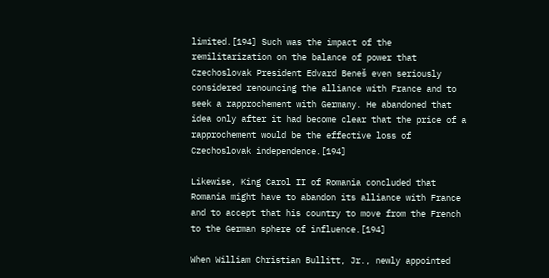limited.[194] Such was the impact of the remilitarization on the balance of power that Czechoslovak President Edvard Beneš even seriously considered renouncing the alliance with France and to seek a rapprochement with Germany. He abandoned that idea only after it had become clear that the price of a rapprochement would be the effective loss of Czechoslovak independence.[194]

Likewise, King Carol II of Romania concluded that Romania might have to abandon its alliance with France and to accept that his country to move from the French to the German sphere of influence.[194]

When William Christian Bullitt, Jr., newly appointed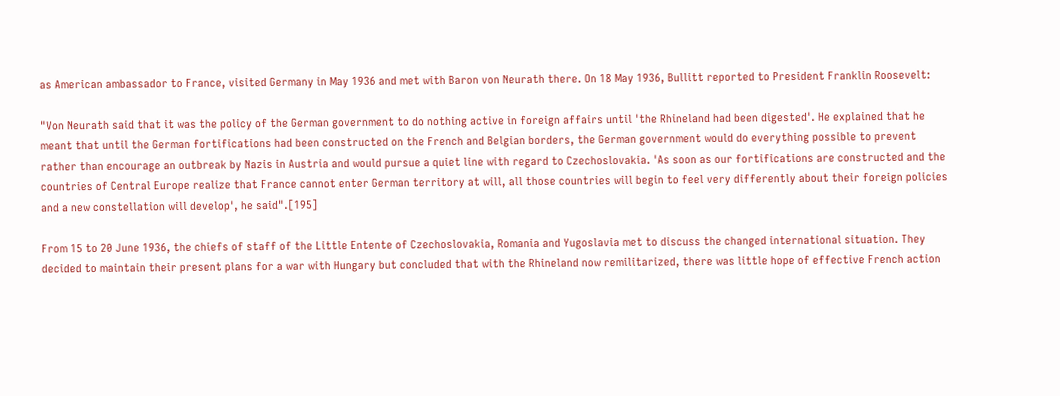as American ambassador to France, visited Germany in May 1936 and met with Baron von Neurath there. On 18 May 1936, Bullitt reported to President Franklin Roosevelt:

"Von Neurath said that it was the policy of the German government to do nothing active in foreign affairs until 'the Rhineland had been digested'. He explained that he meant that until the German fortifications had been constructed on the French and Belgian borders, the German government would do everything possible to prevent rather than encourage an outbreak by Nazis in Austria and would pursue a quiet line with regard to Czechoslovakia. 'As soon as our fortifications are constructed and the countries of Central Europe realize that France cannot enter German territory at will, all those countries will begin to feel very differently about their foreign policies and a new constellation will develop', he said".[195]

From 15 to 20 June 1936, the chiefs of staff of the Little Entente of Czechoslovakia, Romania and Yugoslavia met to discuss the changed international situation. They decided to maintain their present plans for a war with Hungary but concluded that with the Rhineland now remilitarized, there was little hope of effective French action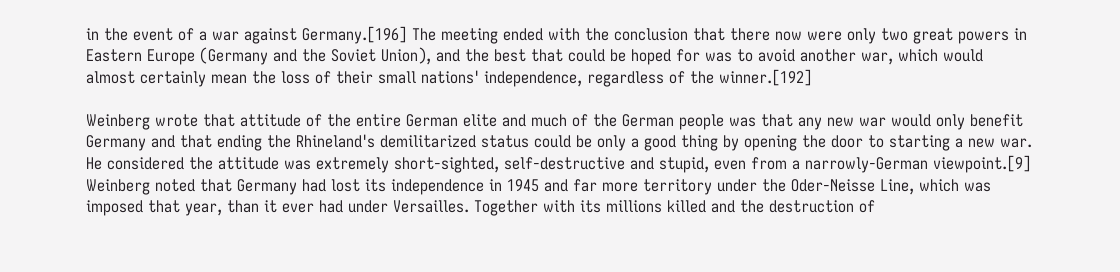in the event of a war against Germany.[196] The meeting ended with the conclusion that there now were only two great powers in Eastern Europe (Germany and the Soviet Union), and the best that could be hoped for was to avoid another war, which would almost certainly mean the loss of their small nations' independence, regardless of the winner.[192]

Weinberg wrote that attitude of the entire German elite and much of the German people was that any new war would only benefit Germany and that ending the Rhineland's demilitarized status could be only a good thing by opening the door to starting a new war. He considered the attitude was extremely short-sighted, self-destructive and stupid, even from a narrowly-German viewpoint.[9] Weinberg noted that Germany had lost its independence in 1945 and far more territory under the Oder-Neisse Line, which was imposed that year, than it ever had under Versailles. Together with its millions killed and the destruction of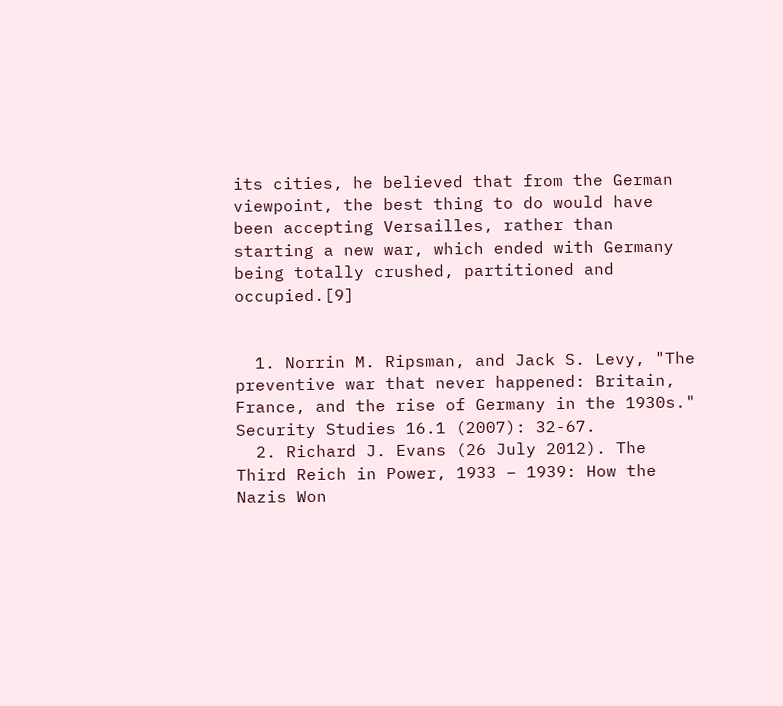its cities, he believed that from the German viewpoint, the best thing to do would have been accepting Versailles, rather than starting a new war, which ended with Germany being totally crushed, partitioned and occupied.[9]


  1. Norrin M. Ripsman, and Jack S. Levy, "The preventive war that never happened: Britain, France, and the rise of Germany in the 1930s." Security Studies 16.1 (2007): 32-67.
  2. Richard J. Evans (26 July 2012). The Third Reich in Power, 1933 – 1939: How the Nazis Won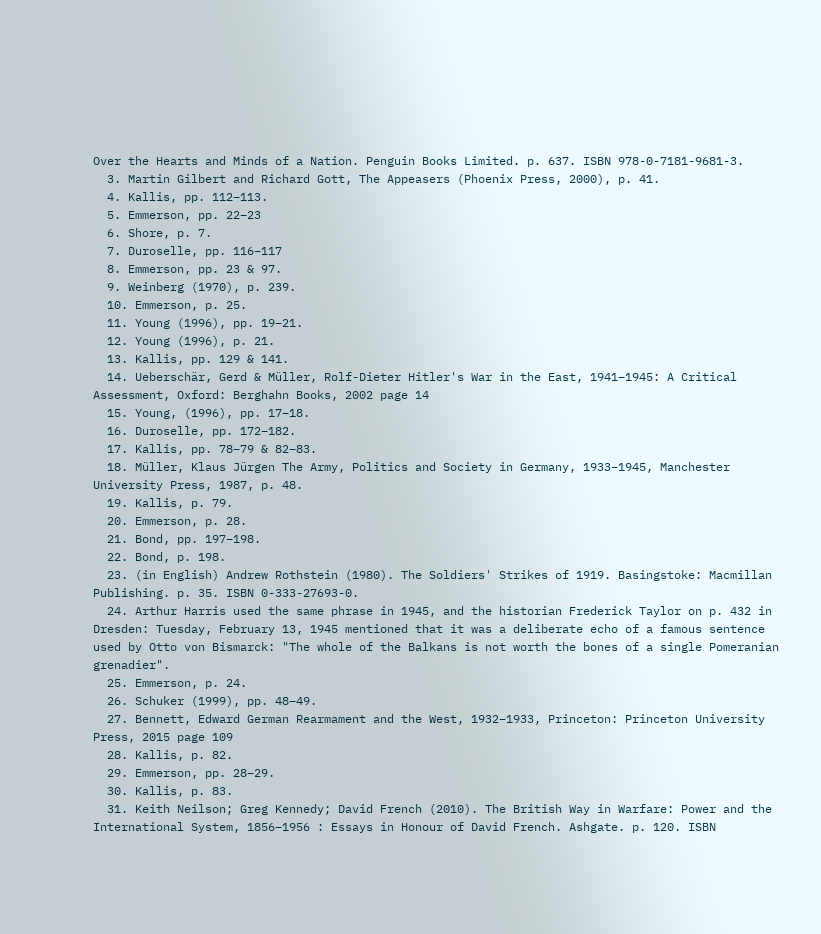Over the Hearts and Minds of a Nation. Penguin Books Limited. p. 637. ISBN 978-0-7181-9681-3.
  3. Martin Gilbert and Richard Gott, The Appeasers (Phoenix Press, 2000), p. 41.
  4. Kallis, pp. 112–113.
  5. Emmerson, pp. 22–23
  6. Shore, p. 7.
  7. Duroselle, pp. 116–117
  8. Emmerson, pp. 23 & 97.
  9. Weinberg (1970), p. 239.
  10. Emmerson, p. 25.
  11. Young (1996), pp. 19–21.
  12. Young (1996), p. 21.
  13. Kallis, pp. 129 & 141.
  14. Ueberschär, Gerd & Müller, Rolf-Dieter Hitler's War in the East, 1941–1945: A Critical Assessment, Oxford: Berghahn Books, 2002 page 14
  15. Young, (1996), pp. 17–18.
  16. Duroselle, pp. 172–182.
  17. Kallis, pp. 78–79 & 82–83.
  18. Müller, Klaus Jürgen The Army, Politics and Society in Germany, 1933–1945, Manchester University Press, 1987, p. 48.
  19. Kallis, p. 79.
  20. Emmerson, p. 28.
  21. Bond, pp. 197–198.
  22. Bond, p. 198.
  23. (in English) Andrew Rothstein (1980). The Soldiers' Strikes of 1919. Basingstoke: Macmillan Publishing. p. 35. ISBN 0-333-27693-0.
  24. Arthur Harris used the same phrase in 1945, and the historian Frederick Taylor on p. 432 in Dresden: Tuesday, February 13, 1945 mentioned that it was a deliberate echo of a famous sentence used by Otto von Bismarck: "The whole of the Balkans is not worth the bones of a single Pomeranian grenadier".
  25. Emmerson, p. 24.
  26. Schuker (1999), pp. 48–49.
  27. Bennett, Edward German Rearmament and the West, 1932–1933, Princeton: Princeton University Press, 2015 page 109
  28. Kallis, p. 82.
  29. Emmerson, pp. 28–29.
  30. Kallis, p. 83.
  31. Keith Neilson; Greg Kennedy; David French (2010). The British Way in Warfare: Power and the International System, 1856–1956 : Essays in Honour of David French. Ashgate. p. 120. ISBN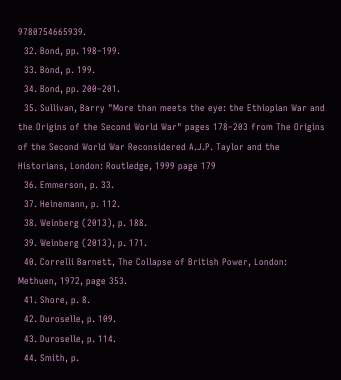9780754665939.
  32. Bond, pp. 198–199.
  33. Bond, p. 199.
  34. Bond, pp. 200–201.
  35. Sullivan, Barry "More than meets the eye: the Ethiopian War and the Origins of the Second World War" pages 178–203 from The Origins of the Second World War Reconsidered A.J.P. Taylor and the Historians, London: Routledge, 1999 page 179
  36. Emmerson, p. 33.
  37. Heinemann, p. 112.
  38. Weinberg (2013), p. 188.
  39. Weinberg (2013), p. 171.
  40. Correlli Barnett, The Collapse of British Power, London: Methuen, 1972, page 353.
  41. Shore, p. 8.
  42. Duroselle, p. 109.
  43. Duroselle, p. 114.
  44. Smith, p.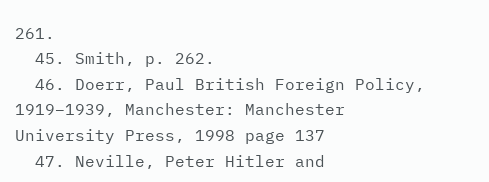261.
  45. Smith, p. 262.
  46. Doerr, Paul British Foreign Policy, 1919–1939, Manchester: Manchester University Press, 1998 page 137
  47. Neville, Peter Hitler and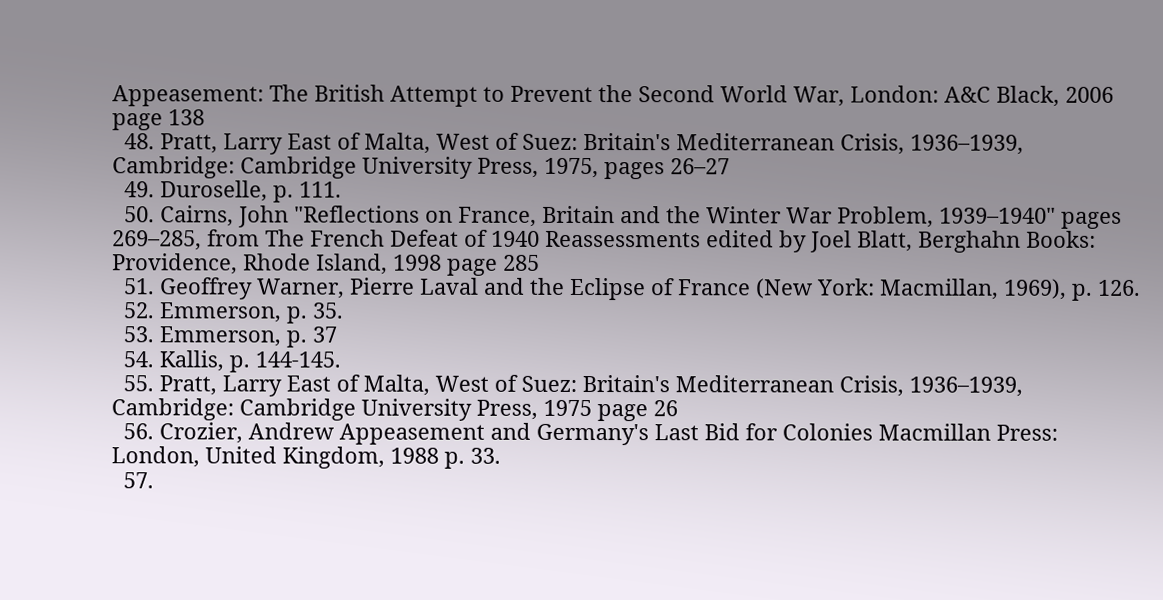Appeasement: The British Attempt to Prevent the Second World War, London: A&C Black, 2006 page 138
  48. Pratt, Larry East of Malta, West of Suez: Britain's Mediterranean Crisis, 1936–1939, Cambridge: Cambridge University Press, 1975, pages 26–27
  49. Duroselle, p. 111.
  50. Cairns, John "Reflections on France, Britain and the Winter War Problem, 1939–1940" pages 269–285, from The French Defeat of 1940 Reassessments edited by Joel Blatt, Berghahn Books: Providence, Rhode Island, 1998 page 285
  51. Geoffrey Warner, Pierre Laval and the Eclipse of France (New York: Macmillan, 1969), p. 126.
  52. Emmerson, p. 35.
  53. Emmerson, p. 37
  54. Kallis, p. 144-145.
  55. Pratt, Larry East of Malta, West of Suez: Britain's Mediterranean Crisis, 1936–1939, Cambridge: Cambridge University Press, 1975 page 26
  56. Crozier, Andrew Appeasement and Germany's Last Bid for Colonies Macmillan Press: London, United Kingdom, 1988 p. 33.
  57.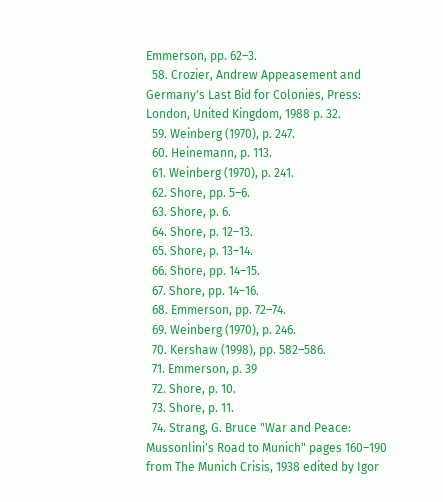Emmerson, pp. 62–3.
  58. Crozier, Andrew Appeasement and Germany's Last Bid for Colonies, Press: London, United Kingdom, 1988 p. 32.
  59. Weinberg (1970), p. 247.
  60. Heinemann, p. 113.
  61. Weinberg (1970), p. 241.
  62. Shore, pp. 5–6.
  63. Shore, p. 6.
  64. Shore, p. 12–13.
  65. Shore, p. 13–14.
  66. Shore, pp. 14–15.
  67. Shore, pp. 14–16.
  68. Emmerson, pp. 72–74.
  69. Weinberg (1970), p. 246.
  70. Kershaw (1998), pp. 582–586.
  71. Emmerson, p. 39
  72. Shore, p. 10.
  73. Shore, p. 11.
  74. Strang, G. Bruce "War and Peace: Mussonlini's Road to Munich" pages 160–190 from The Munich Crisis, 1938 edited by Igor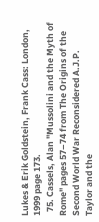Lukes & Erik Goldstein, Frank Cass: London, 1999 page 173.
  75. Cassels, Alan "Mussolini and the Myth of Rome" pages 57–74 from The Origins of the Second World War Reconsidered A.J.P. Taylor and the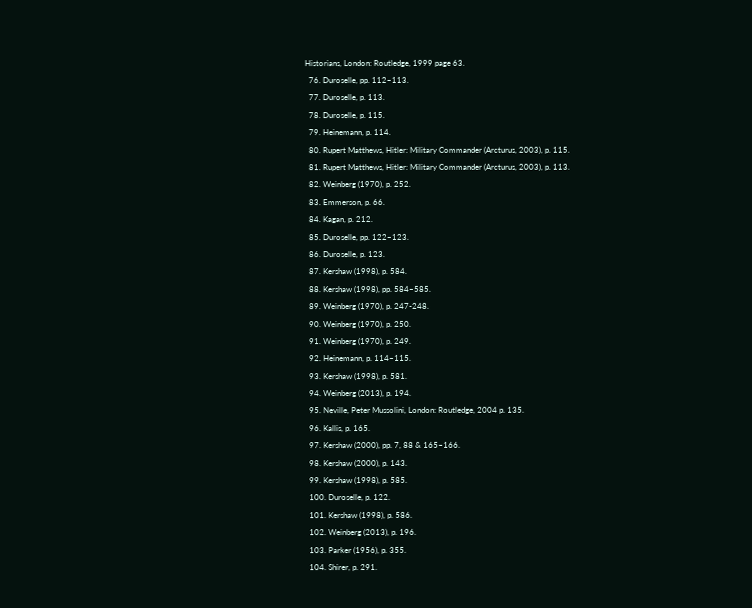Historians, London: Routledge, 1999 page 63.
  76. Duroselle, pp. 112–113.
  77. Duroselle, p. 113.
  78. Duroselle, p. 115.
  79. Heinemann, p. 114.
  80. Rupert Matthews, Hitler: Military Commander (Arcturus, 2003), p. 115.
  81. Rupert Matthews, Hitler: Military Commander (Arcturus, 2003), p. 113.
  82. Weinberg (1970), p. 252.
  83. Emmerson, p. 66.
  84. Kagan, p. 212.
  85. Duroselle, pp. 122–123.
  86. Duroselle, p. 123.
  87. Kershaw (1998), p. 584.
  88. Kershaw (1998), pp. 584–585.
  89. Weinberg (1970), p. 247-248.
  90. Weinberg (1970), p. 250.
  91. Weinberg (1970), p. 249.
  92. Heinemann, p. 114–115.
  93. Kershaw (1998), p. 581.
  94. Weinberg (2013), p. 194.
  95. Neville, Peter Mussolini, London: Routledge, 2004 p. 135.
  96. Kallis, p. 165.
  97. Kershaw (2000), pp. 7, 88 & 165–166.
  98. Kershaw (2000), p. 143.
  99. Kershaw (1998), p. 585.
  100. Duroselle, p. 122.
  101. Kershaw (1998), p. 586.
  102. Weinberg (2013), p. 196.
  103. Parker (1956), p. 355.
  104. Shirer, p. 291.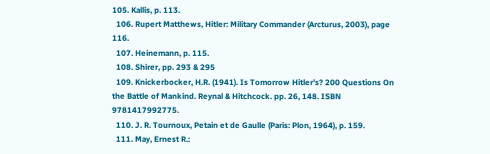105. Kallis, p. 113.
  106. Rupert Matthews, Hitler: Military Commander (Arcturus, 2003), page 116.
  107. Heinemann, p. 115.
  108. Shirer, pp. 293 & 295
  109. Knickerbocker, H.R. (1941). Is Tomorrow Hitler's? 200 Questions On the Battle of Mankind. Reynal & Hitchcock. pp. 26, 148. ISBN 9781417992775.
  110. J. R. Tournoux, Petain et de Gaulle (Paris: Plon, 1964), p. 159.
  111. May, Ernest R.: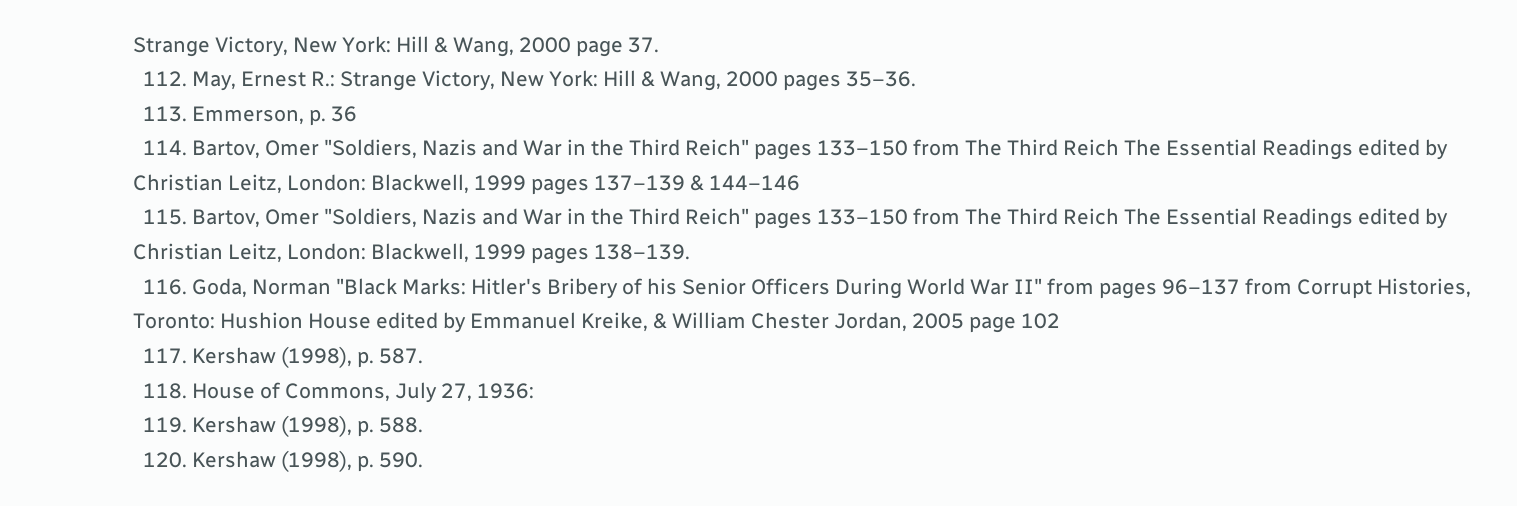Strange Victory, New York: Hill & Wang, 2000 page 37.
  112. May, Ernest R.: Strange Victory, New York: Hill & Wang, 2000 pages 35–36.
  113. Emmerson, p. 36
  114. Bartov, Omer "Soldiers, Nazis and War in the Third Reich" pages 133–150 from The Third Reich The Essential Readings edited by Christian Leitz, London: Blackwell, 1999 pages 137–139 & 144–146
  115. Bartov, Omer "Soldiers, Nazis and War in the Third Reich" pages 133–150 from The Third Reich The Essential Readings edited by Christian Leitz, London: Blackwell, 1999 pages 138–139.
  116. Goda, Norman "Black Marks: Hitler's Bribery of his Senior Officers During World War II" from pages 96–137 from Corrupt Histories, Toronto: Hushion House edited by Emmanuel Kreike, & William Chester Jordan, 2005 page 102
  117. Kershaw (1998), p. 587.
  118. House of Commons, July 27, 1936:
  119. Kershaw (1998), p. 588.
  120. Kershaw (1998), p. 590.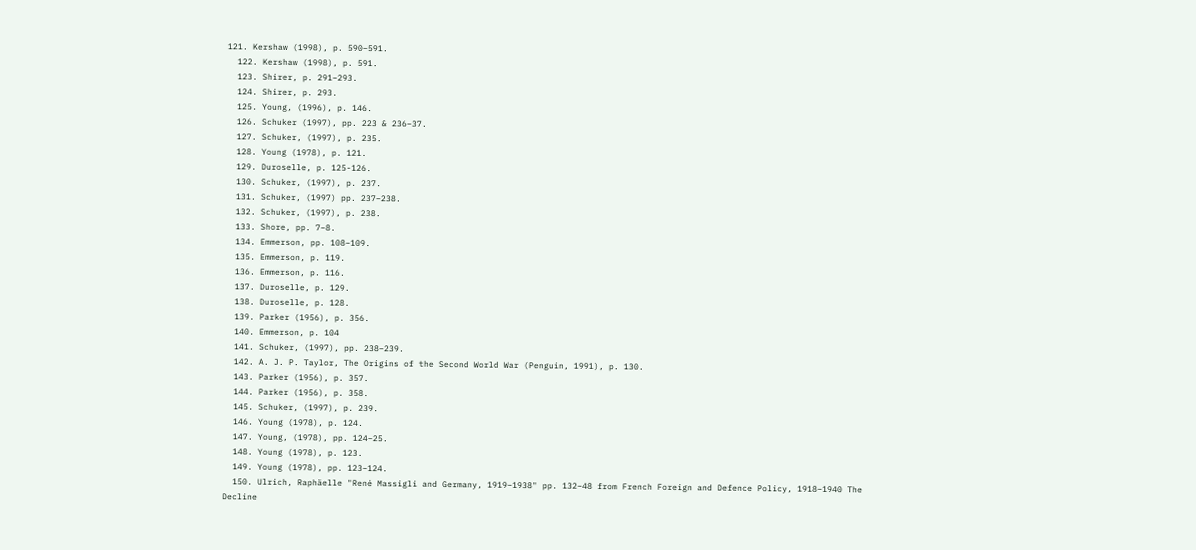121. Kershaw (1998), p. 590–591.
  122. Kershaw (1998), p. 591.
  123. Shirer, p. 291–293.
  124. Shirer, p. 293.
  125. Young, (1996), p. 146.
  126. Schuker (1997), pp. 223 & 236–37.
  127. Schuker, (1997), p. 235.
  128. Young (1978), p. 121.
  129. Duroselle, p. 125-126.
  130. Schuker, (1997), p. 237.
  131. Schuker, (1997) pp. 237–238.
  132. Schuker, (1997), p. 238.
  133. Shore, pp. 7–8.
  134. Emmerson, pp. 108–109.
  135. Emmerson, p. 119.
  136. Emmerson, p. 116.
  137. Duroselle, p. 129.
  138. Duroselle, p. 128.
  139. Parker (1956), p. 356.
  140. Emmerson, p. 104
  141. Schuker, (1997), pp. 238–239.
  142. A. J. P. Taylor, The Origins of the Second World War (Penguin, 1991), p. 130.
  143. Parker (1956), p. 357.
  144. Parker (1956), p. 358.
  145. Schuker, (1997), p. 239.
  146. Young (1978), p. 124.
  147. Young, (1978), pp. 124–25.
  148. Young (1978), p. 123.
  149. Young (1978), pp. 123–124.
  150. Ulrich, Raphäelle "René Massigli and Germany, 1919–1938" pp. 132–48 from French Foreign and Defence Policy, 1918–1940 The Decline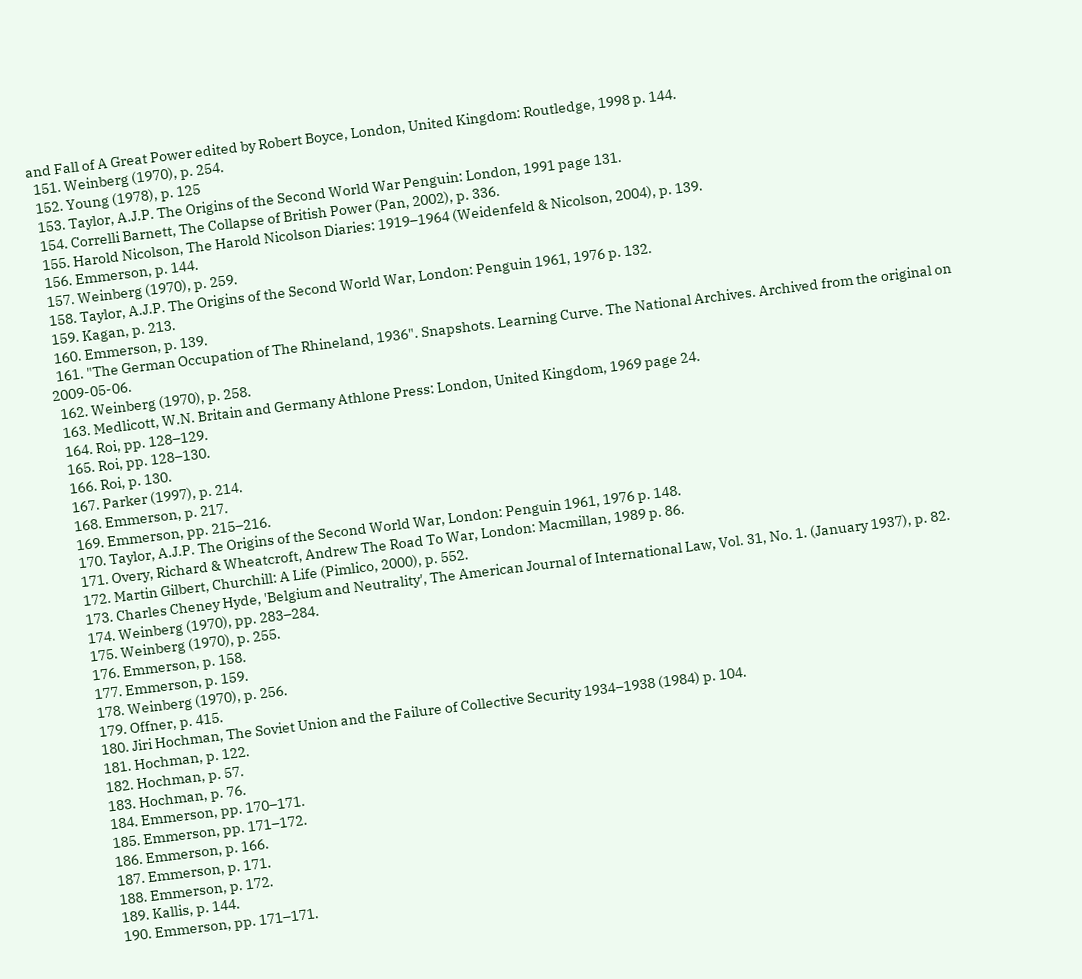and Fall of A Great Power edited by Robert Boyce, London, United Kingdom: Routledge, 1998 p. 144.
  151. Weinberg (1970), p. 254.
  152. Young (1978), p. 125
  153. Taylor, A.J.P. The Origins of the Second World War Penguin: London, 1991 page 131.
  154. Correlli Barnett, The Collapse of British Power (Pan, 2002), p. 336.
  155. Harold Nicolson, The Harold Nicolson Diaries: 1919–1964 (Weidenfeld & Nicolson, 2004), p. 139.
  156. Emmerson, p. 144.
  157. Weinberg (1970), p. 259.
  158. Taylor, A.J.P. The Origins of the Second World War, London: Penguin 1961, 1976 p. 132.
  159. Kagan, p. 213.
  160. Emmerson, p. 139.
  161. "The German Occupation of The Rhineland, 1936". Snapshots. Learning Curve. The National Archives. Archived from the original on 2009-05-06.
  162. Weinberg (1970), p. 258.
  163. Medlicott, W.N. Britain and Germany Athlone Press: London, United Kingdom, 1969 page 24.
  164. Roi, pp. 128–129.
  165. Roi, pp. 128–130.
  166. Roi, p. 130.
  167. Parker (1997), p. 214.
  168. Emmerson, p. 217.
  169. Emmerson, pp. 215–216.
  170. Taylor, A.J.P. The Origins of the Second World War, London: Penguin 1961, 1976 p. 148.
  171. Overy, Richard & Wheatcroft, Andrew The Road To War, London: Macmillan, 1989 p. 86.
  172. Martin Gilbert, Churchill: A Life (Pimlico, 2000), p. 552.
  173. Charles Cheney Hyde, 'Belgium and Neutrality', The American Journal of International Law, Vol. 31, No. 1. (January 1937), p. 82.
  174. Weinberg (1970), pp. 283–284.
  175. Weinberg (1970), p. 255.
  176. Emmerson, p. 158.
  177. Emmerson, p. 159.
  178. Weinberg (1970), p. 256.
  179. Offner, p. 415.
  180. Jiri Hochman, The Soviet Union and the Failure of Collective Security 1934–1938 (1984) p. 104.
  181. Hochman, p. 122.
  182. Hochman, p. 57.
  183. Hochman, p. 76.
  184. Emmerson, pp. 170–171.
  185. Emmerson, pp. 171–172.
  186. Emmerson, p. 166.
  187. Emmerson, p. 171.
  188. Emmerson, p. 172.
  189. Kallis, p. 144.
  190. Emmerson, pp. 171–171.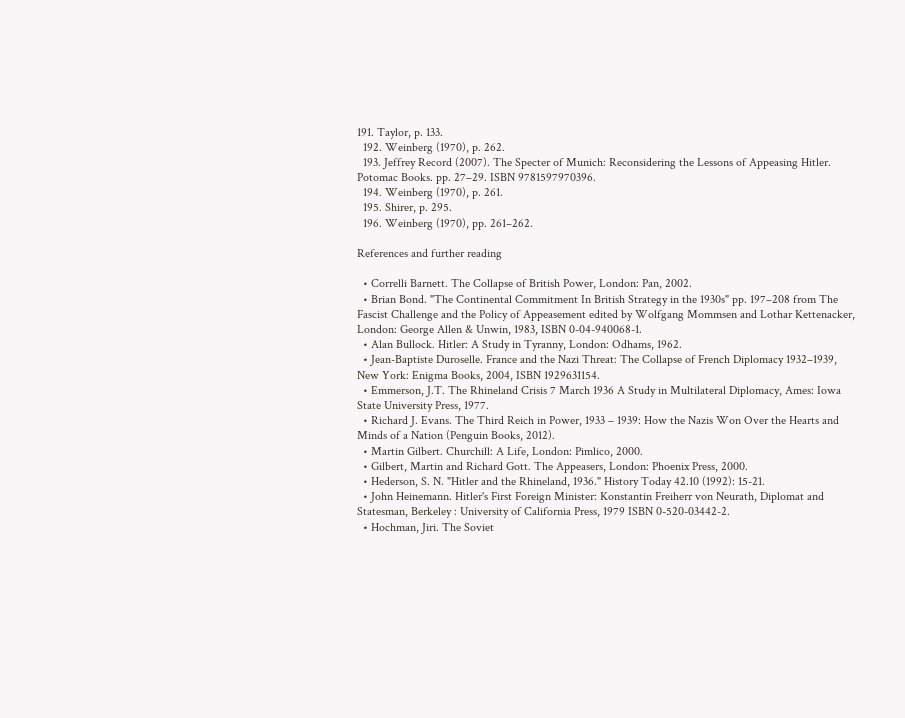191. Taylor, p. 133.
  192. Weinberg (1970), p. 262.
  193. Jeffrey Record (2007). The Specter of Munich: Reconsidering the Lessons of Appeasing Hitler. Potomac Books. pp. 27–29. ISBN 9781597970396.
  194. Weinberg (1970), p. 261.
  195. Shirer, p. 295.
  196. Weinberg (1970), pp. 261–262.

References and further reading

  • Correlli Barnett. The Collapse of British Power, London: Pan, 2002.
  • Brian Bond. "The Continental Commitment In British Strategy in the 1930s" pp. 197–208 from The Fascist Challenge and the Policy of Appeasement edited by Wolfgang Mommsen and Lothar Kettenacker, London: George Allen & Unwin, 1983, ISBN 0-04-940068-1.
  • Alan Bullock. Hitler: A Study in Tyranny, London: Odhams, 1962.
  • Jean-Baptiste Duroselle. France and the Nazi Threat: The Collapse of French Diplomacy 1932–1939, New York: Enigma Books, 2004, ISBN 1929631154.
  • Emmerson, J.T. The Rhineland Crisis 7 March 1936 A Study in Multilateral Diplomacy, Ames: Iowa State University Press, 1977.
  • Richard J. Evans. The Third Reich in Power, 1933 – 1939: How the Nazis Won Over the Hearts and Minds of a Nation (Penguin Books, 2012).
  • Martin Gilbert. Churchill: A Life, London: Pimlico, 2000.
  • Gilbert, Martin and Richard Gott. The Appeasers, London: Phoenix Press, 2000.
  • Hederson, S. N. "Hitler and the Rhineland, 1936." History Today 42.10 (1992): 15-21.
  • John Heinemann. Hitler's First Foreign Minister: Konstantin Freiherr von Neurath, Diplomat and Statesman, Berkeley : University of California Press, 1979 ISBN 0-520-03442-2.
  • Hochman, Jiri. The Soviet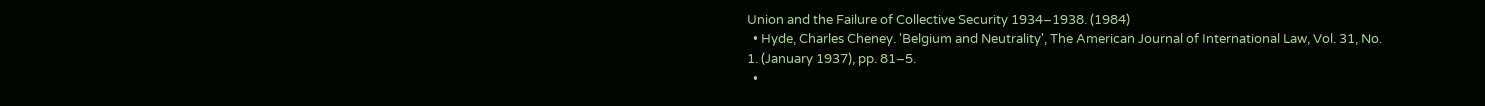Union and the Failure of Collective Security 1934–1938. (1984)
  • Hyde, Charles Cheney. 'Belgium and Neutrality', The American Journal of International Law, Vol. 31, No. 1. (January 1937), pp. 81–5.
  •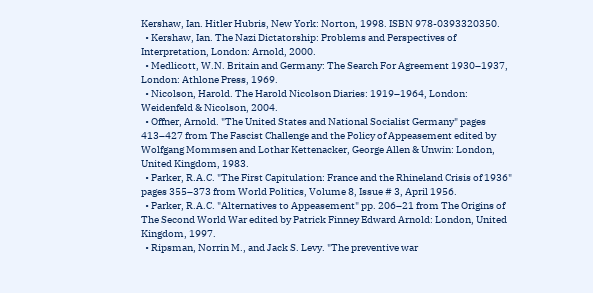Kershaw, Ian. Hitler Hubris, New York: Norton, 1998. ISBN 978-0393320350.
  • Kershaw, Ian. The Nazi Dictatorship: Problems and Perspectives of Interpretation, London: Arnold, 2000.
  • Medlicott, W.N. Britain and Germany: The Search For Agreement 1930–1937, London: Athlone Press, 1969.
  • Nicolson, Harold. The Harold Nicolson Diaries: 1919–1964, London: Weidenfeld & Nicolson, 2004.
  • Offner, Arnold. "The United States and National Socialist Germany" pages 413–427 from The Fascist Challenge and the Policy of Appeasement edited by Wolfgang Mommsen and Lothar Kettenacker, George Allen & Unwin: London, United Kingdom, 1983.
  • Parker, R.A.C. "The First Capitulation: France and the Rhineland Crisis of 1936" pages 355–373 from World Politics, Volume 8, Issue # 3, April 1956.
  • Parker, R.A.C. "Alternatives to Appeasement" pp. 206–21 from The Origins of The Second World War edited by Patrick Finney Edward Arnold: London, United Kingdom, 1997.
  • Ripsman, Norrin M., and Jack S. Levy. "The preventive war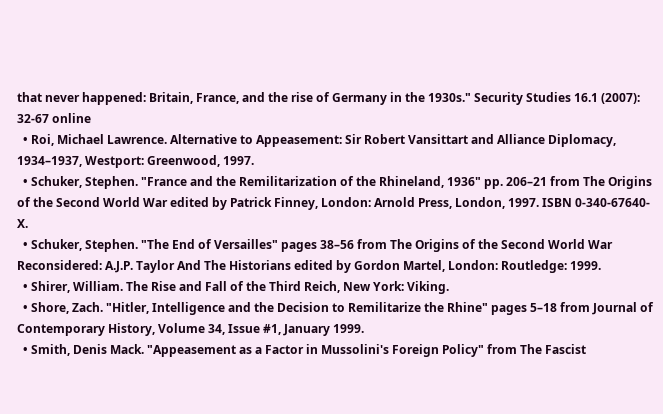that never happened: Britain, France, and the rise of Germany in the 1930s." Security Studies 16.1 (2007): 32-67 online
  • Roi, Michael Lawrence. Alternative to Appeasement: Sir Robert Vansittart and Alliance Diplomacy, 1934–1937, Westport: Greenwood, 1997.
  • Schuker, Stephen. "France and the Remilitarization of the Rhineland, 1936" pp. 206–21 from The Origins of the Second World War edited by Patrick Finney, London: Arnold Press, London, 1997. ISBN 0-340-67640-X.
  • Schuker, Stephen. "The End of Versailles" pages 38–56 from The Origins of the Second World War Reconsidered: A.J.P. Taylor And The Historians edited by Gordon Martel, London: Routledge: 1999.
  • Shirer, William. The Rise and Fall of the Third Reich, New York: Viking.
  • Shore, Zach. "Hitler, Intelligence and the Decision to Remilitarize the Rhine" pages 5–18 from Journal of Contemporary History, Volume 34, Issue #1, January 1999.
  • Smith, Denis Mack. "Appeasement as a Factor in Mussolini's Foreign Policy" from The Fascist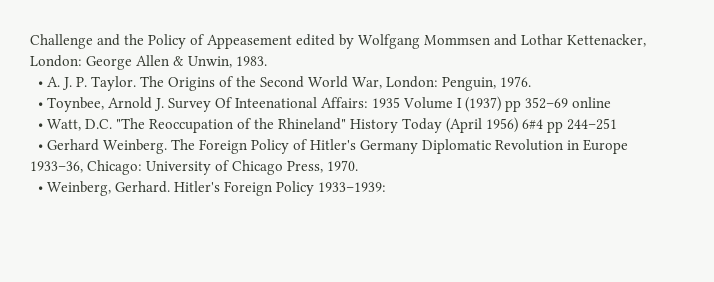Challenge and the Policy of Appeasement edited by Wolfgang Mommsen and Lothar Kettenacker, London: George Allen & Unwin, 1983.
  • A. J. P. Taylor. The Origins of the Second World War, London: Penguin, 1976.
  • Toynbee, Arnold J. Survey Of Inteenational Affairs: 1935 Volume I (1937) pp 352–69 online
  • Watt, D.C. "The Reoccupation of the Rhineland" History Today (April 1956) 6#4 pp 244–251
  • Gerhard Weinberg. The Foreign Policy of Hitler's Germany Diplomatic Revolution in Europe 1933–36, Chicago: University of Chicago Press, 1970.
  • Weinberg, Gerhard. Hitler's Foreign Policy 1933–1939: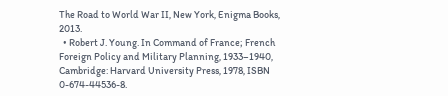The Road to World War II, New York, Enigma Books, 2013.
  • Robert J. Young. In Command of France; French Foreign Policy and Military Planning, 1933–1940, Cambridge: Harvard University Press, 1978, ISBN 0-674-44536-8.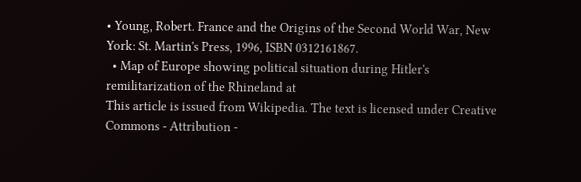• Young, Robert. France and the Origins of the Second World War, New York: St. Martin's Press, 1996, ISBN 0312161867.
  • Map of Europe showing political situation during Hitler's remilitarization of the Rhineland at
This article is issued from Wikipedia. The text is licensed under Creative Commons - Attribution -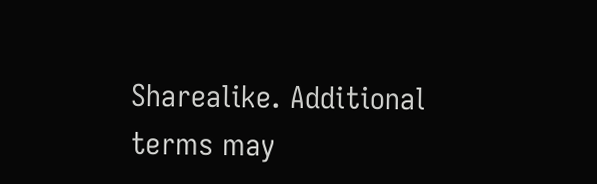Sharealike. Additional terms may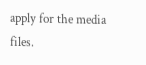apply for the media files.